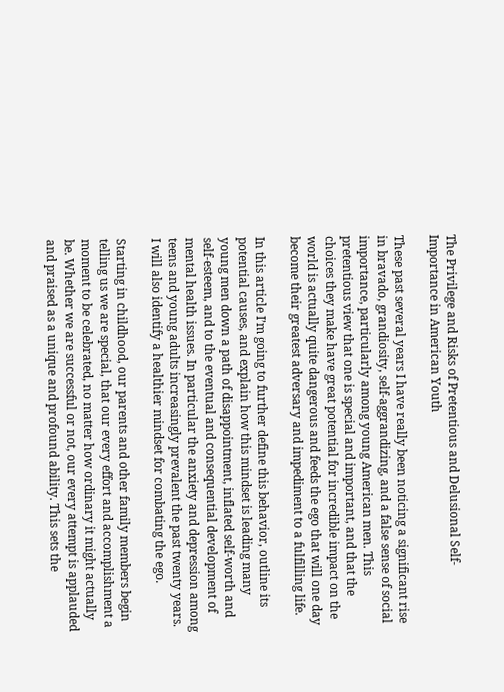The Privilege and Risks of Pretentious and Delusional Self-Importance in American Youth

These past several years I have really been noticing a significant rise in bravado, grandiosity, self-aggrandizing, and a false sense of social importance, particularly among young American men. This pretentious view that one is special and important, and that the choices they make have great potential for incredible impact on the world is actually quite dangerous and feeds the ego that will one day become their greatest adversary and impediment to a fulfilling life.

In this article I’m going to further define this behavior, outline its potential causes, and explain how this mindset is leading many young men down a path of disappointment, inflated self-worth and self-esteem, and to the eventual and consequential development of mental health issues. In particular the anxiety and depression among teens and young adults increasingly prevalent the past twenty years. I will also identify a healthier mindset for combating the ego.

Starting in childhood, our parents and other family members begin telling us we are special, that our every effort and accomplishment a moment to be celebrated, no matter how ordinary it might actually be. Whether we are successful or not, our every attempt is applauded and praised as a unique and profound ability. This sets the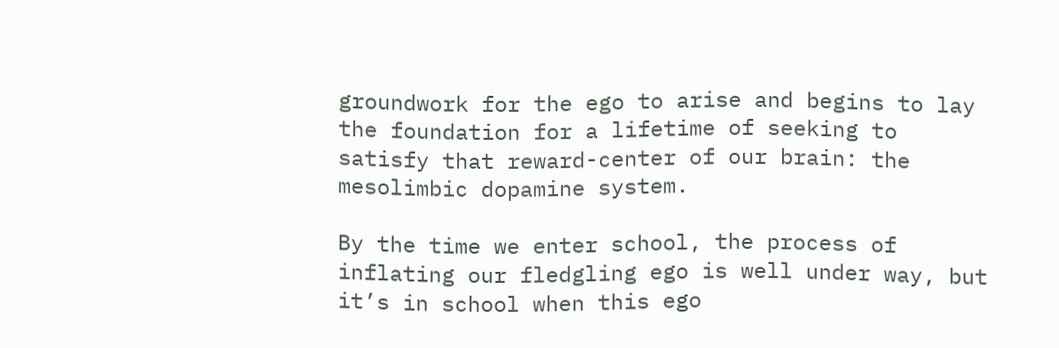groundwork for the ego to arise and begins to lay the foundation for a lifetime of seeking to satisfy that reward-center of our brain: the mesolimbic dopamine system.

By the time we enter school, the process of inflating our fledgling ego is well under way, but it’s in school when this ego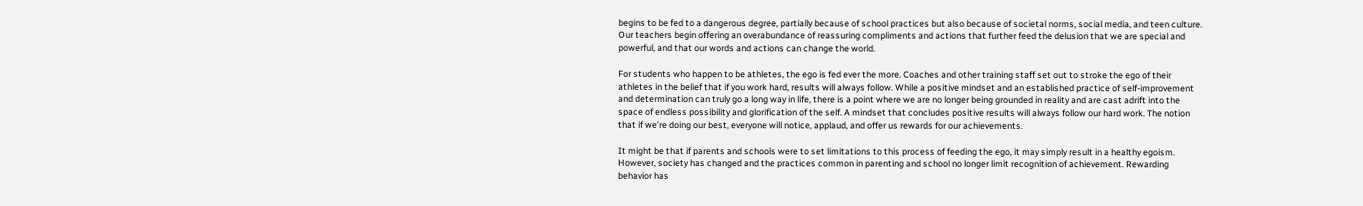begins to be fed to a dangerous degree, partially because of school practices but also because of societal norms, social media, and teen culture. Our teachers begin offering an overabundance of reassuring compliments and actions that further feed the delusion that we are special and powerful, and that our words and actions can change the world.

For students who happen to be athletes, the ego is fed ever the more. Coaches and other training staff set out to stroke the ego of their athletes in the belief that if you work hard, results will always follow. While a positive mindset and an established practice of self-improvement and determination can truly go a long way in life, there is a point where we are no longer being grounded in reality and are cast adrift into the space of endless possibility and glorification of the self. A mindset that concludes positive results will always follow our hard work. The notion that if we’re doing our best, everyone will notice, applaud, and offer us rewards for our achievements.

It might be that if parents and schools were to set limitations to this process of feeding the ego, it may simply result in a healthy egoism. However, society has changed and the practices common in parenting and school no longer limit recognition of achievement. Rewarding behavior has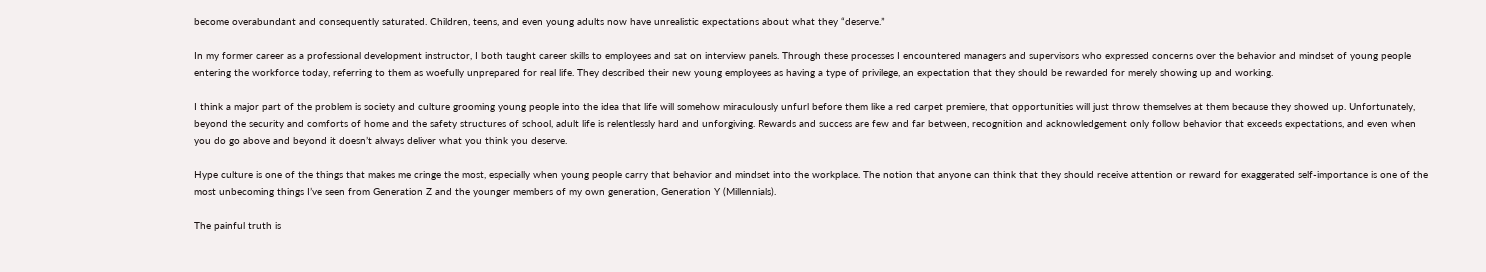become overabundant and consequently saturated. Children, teens, and even young adults now have unrealistic expectations about what they “deserve.”

In my former career as a professional development instructor, I both taught career skills to employees and sat on interview panels. Through these processes I encountered managers and supervisors who expressed concerns over the behavior and mindset of young people entering the workforce today, referring to them as woefully unprepared for real life. They described their new young employees as having a type of privilege, an expectation that they should be rewarded for merely showing up and working.

I think a major part of the problem is society and culture grooming young people into the idea that life will somehow miraculously unfurl before them like a red carpet premiere, that opportunities will just throw themselves at them because they showed up. Unfortunately, beyond the security and comforts of home and the safety structures of school, adult life is relentlessly hard and unforgiving. Rewards and success are few and far between, recognition and acknowledgement only follow behavior that exceeds expectations, and even when you do go above and beyond it doesn’t always deliver what you think you deserve.

Hype culture is one of the things that makes me cringe the most, especially when young people carry that behavior and mindset into the workplace. The notion that anyone can think that they should receive attention or reward for exaggerated self-importance is one of the most unbecoming things I’ve seen from Generation Z and the younger members of my own generation, Generation Y (Millennials).

The painful truth is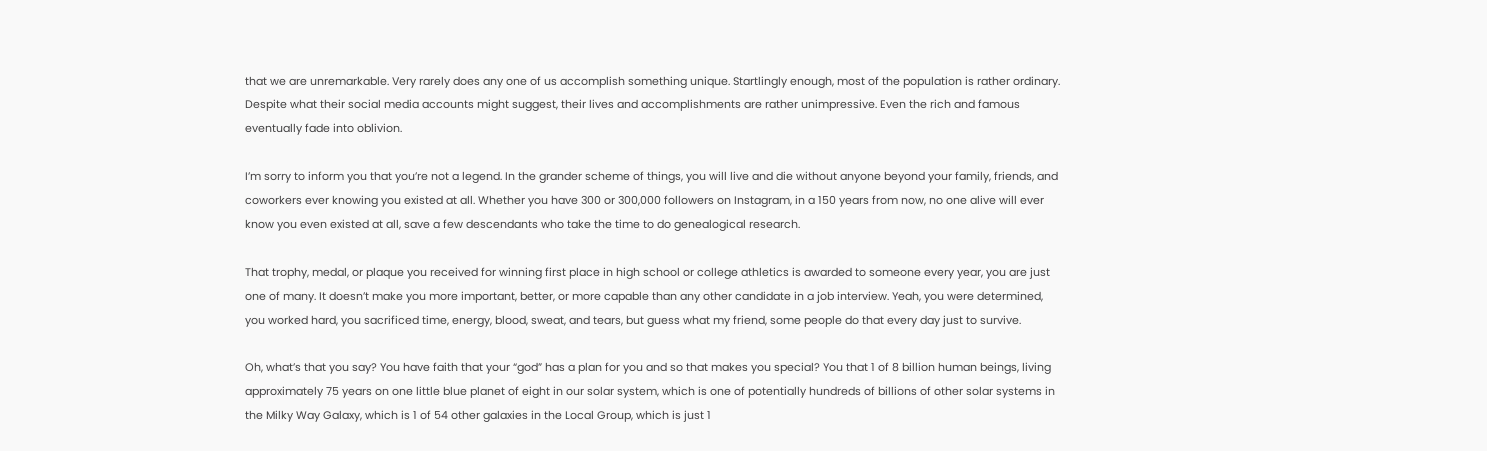that we are unremarkable. Very rarely does any one of us accomplish something unique. Startlingly enough, most of the population is rather ordinary. Despite what their social media accounts might suggest, their lives and accomplishments are rather unimpressive. Even the rich and famous eventually fade into oblivion.

I’m sorry to inform you that you’re not a legend. In the grander scheme of things, you will live and die without anyone beyond your family, friends, and coworkers ever knowing you existed at all. Whether you have 300 or 300,000 followers on Instagram, in a 150 years from now, no one alive will ever know you even existed at all, save a few descendants who take the time to do genealogical research.

That trophy, medal, or plaque you received for winning first place in high school or college athletics is awarded to someone every year, you are just one of many. It doesn’t make you more important, better, or more capable than any other candidate in a job interview. Yeah, you were determined, you worked hard, you sacrificed time, energy, blood, sweat, and tears, but guess what my friend, some people do that every day just to survive.

Oh, what’s that you say? You have faith that your “god” has a plan for you and so that makes you special? You that 1 of 8 billion human beings, living approximately 75 years on one little blue planet of eight in our solar system, which is one of potentially hundreds of billions of other solar systems in the Milky Way Galaxy, which is 1 of 54 other galaxies in the Local Group, which is just 1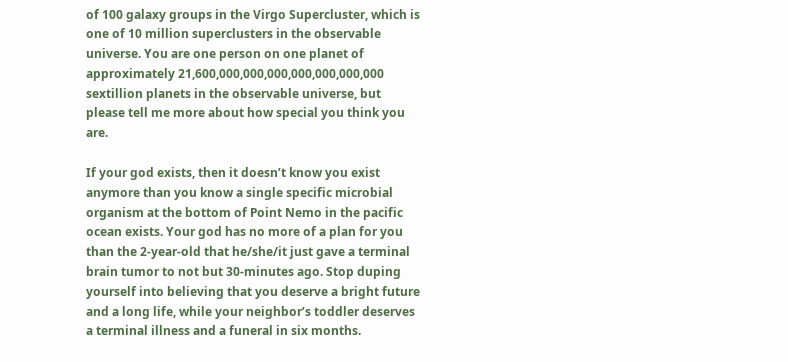of 100 galaxy groups in the Virgo Supercluster, which is one of 10 million superclusters in the observable universe. You are one person on one planet of approximately 21,600,000,000,000,000,000,000,000 sextillion planets in the observable universe, but please tell me more about how special you think you are.

If your god exists, then it doesn’t know you exist anymore than you know a single specific microbial organism at the bottom of Point Nemo in the pacific ocean exists. Your god has no more of a plan for you than the 2-year-old that he/she/it just gave a terminal brain tumor to not but 30-minutes ago. Stop duping yourself into believing that you deserve a bright future and a long life, while your neighbor’s toddler deserves a terminal illness and a funeral in six months.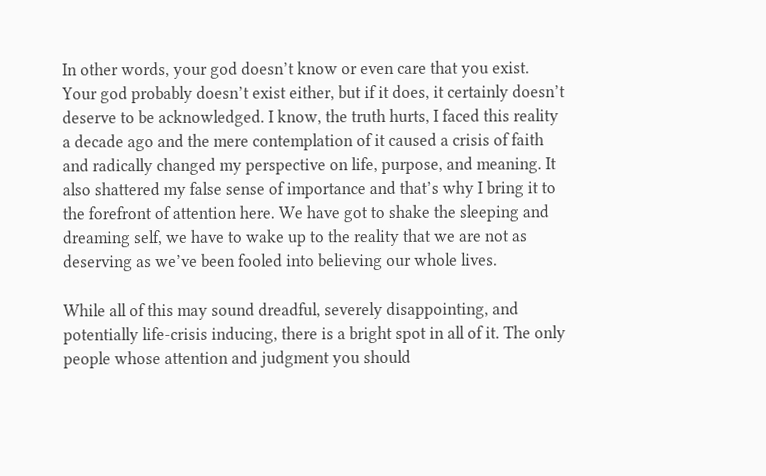In other words, your god doesn’t know or even care that you exist. Your god probably doesn’t exist either, but if it does, it certainly doesn’t deserve to be acknowledged. I know, the truth hurts, I faced this reality a decade ago and the mere contemplation of it caused a crisis of faith and radically changed my perspective on life, purpose, and meaning. It also shattered my false sense of importance and that’s why I bring it to the forefront of attention here. We have got to shake the sleeping and dreaming self, we have to wake up to the reality that we are not as deserving as we’ve been fooled into believing our whole lives.

While all of this may sound dreadful, severely disappointing, and potentially life-crisis inducing, there is a bright spot in all of it. The only people whose attention and judgment you should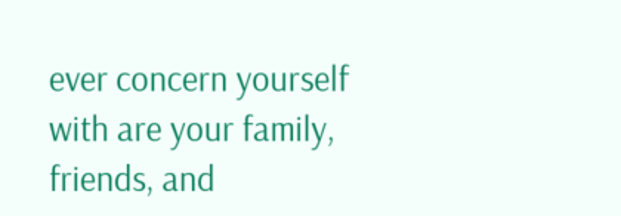ever concern yourself with are your family, friends, and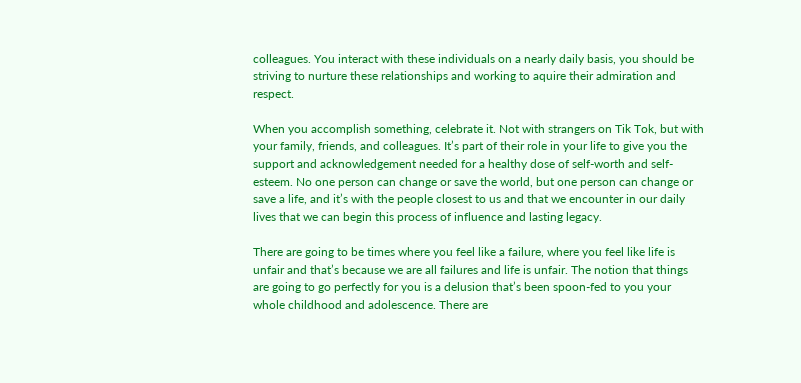colleagues. You interact with these individuals on a nearly daily basis, you should be striving to nurture these relationships and working to aquire their admiration and respect.

When you accomplish something, celebrate it. Not with strangers on Tik Tok, but with your family, friends, and colleagues. It’s part of their role in your life to give you the support and acknowledgement needed for a healthy dose of self-worth and self-esteem. No one person can change or save the world, but one person can change or save a life, and it’s with the people closest to us and that we encounter in our daily lives that we can begin this process of influence and lasting legacy.

There are going to be times where you feel like a failure, where you feel like life is unfair and that’s because we are all failures and life is unfair. The notion that things are going to go perfectly for you is a delusion that’s been spoon-fed to you your whole childhood and adolescence. There are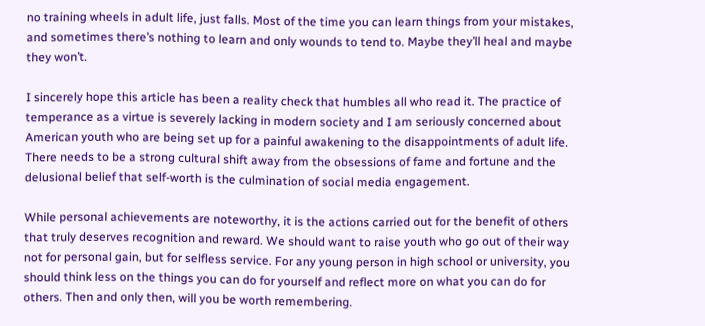no training wheels in adult life, just falls. Most of the time you can learn things from your mistakes, and sometimes there’s nothing to learn and only wounds to tend to. Maybe they’ll heal and maybe they won’t.

I sincerely hope this article has been a reality check that humbles all who read it. The practice of temperance as a virtue is severely lacking in modern society and I am seriously concerned about American youth who are being set up for a painful awakening to the disappointments of adult life. There needs to be a strong cultural shift away from the obsessions of fame and fortune and the delusional belief that self-worth is the culmination of social media engagement.

While personal achievements are noteworthy, it is the actions carried out for the benefit of others that truly deserves recognition and reward. We should want to raise youth who go out of their way not for personal gain, but for selfless service. For any young person in high school or university, you should think less on the things you can do for yourself and reflect more on what you can do for others. Then and only then, will you be worth remembering.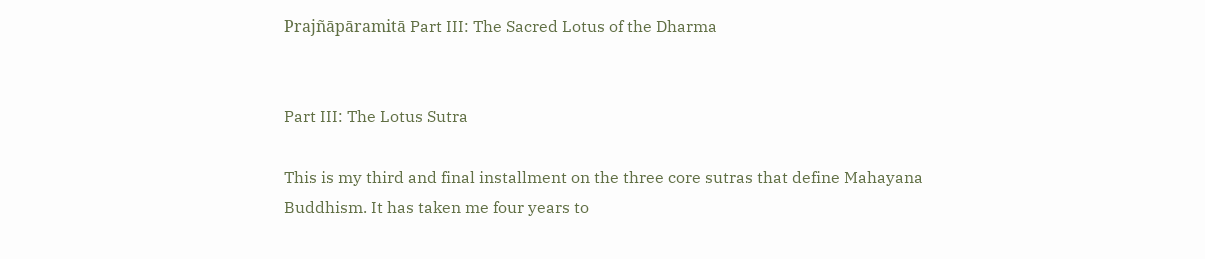Prajñāpāramitā Part III: The Sacred Lotus of the Dharma


Part III: The Lotus Sutra

This is my third and final installment on the three core sutras that define Mahayana Buddhism. It has taken me four years to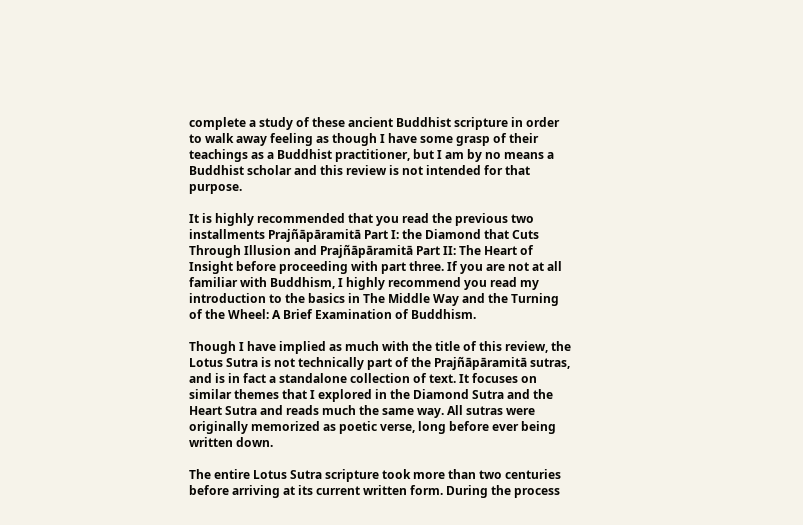complete a study of these ancient Buddhist scripture in order to walk away feeling as though I have some grasp of their teachings as a Buddhist practitioner, but I am by no means a Buddhist scholar and this review is not intended for that purpose.

It is highly recommended that you read the previous two installments Prajñāpāramitā Part I: the Diamond that Cuts Through Illusion and Prajñāpāramitā Part II: The Heart of Insight before proceeding with part three. If you are not at all familiar with Buddhism, I highly recommend you read my introduction to the basics in The Middle Way and the Turning of the Wheel: A Brief Examination of Buddhism.

Though I have implied as much with the title of this review, the Lotus Sutra is not technically part of the Prajñāpāramitā sutras, and is in fact a standalone collection of text. It focuses on similar themes that I explored in the Diamond Sutra and the Heart Sutra and reads much the same way. All sutras were originally memorized as poetic verse, long before ever being written down.

The entire Lotus Sutra scripture took more than two centuries before arriving at its current written form. During the process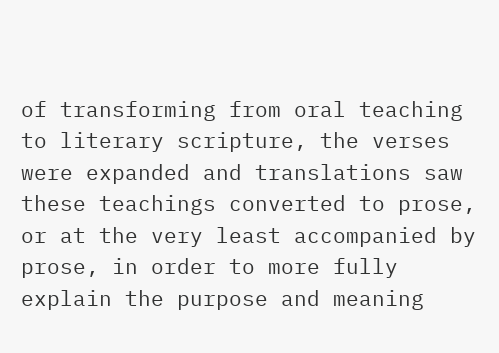of transforming from oral teaching to literary scripture, the verses were expanded and translations saw these teachings converted to prose, or at the very least accompanied by prose, in order to more fully explain the purpose and meaning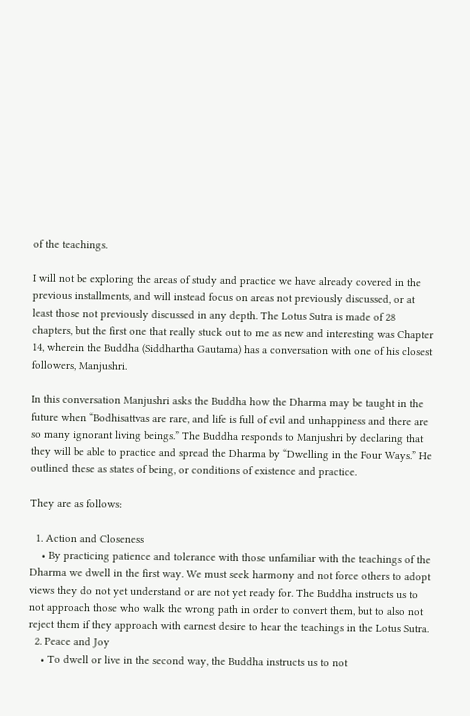of the teachings.

I will not be exploring the areas of study and practice we have already covered in the previous installments, and will instead focus on areas not previously discussed, or at least those not previously discussed in any depth. The Lotus Sutra is made of 28 chapters, but the first one that really stuck out to me as new and interesting was Chapter 14, wherein the Buddha (Siddhartha Gautama) has a conversation with one of his closest followers, Manjushri.

In this conversation Manjushri asks the Buddha how the Dharma may be taught in the future when “Bodhisattvas are rare, and life is full of evil and unhappiness and there are so many ignorant living beings.” The Buddha responds to Manjushri by declaring that they will be able to practice and spread the Dharma by “Dwelling in the Four Ways.” He outlined these as states of being, or conditions of existence and practice.

They are as follows:

  1. Action and Closeness
    • By practicing patience and tolerance with those unfamiliar with the teachings of the Dharma we dwell in the first way. We must seek harmony and not force others to adopt views they do not yet understand or are not yet ready for. The Buddha instructs us to not approach those who walk the wrong path in order to convert them, but to also not reject them if they approach with earnest desire to hear the teachings in the Lotus Sutra.
  2. Peace and Joy
    • To dwell or live in the second way, the Buddha instructs us to not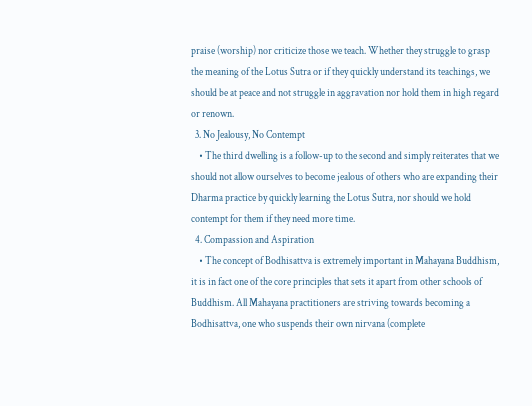praise (worship) nor criticize those we teach. Whether they struggle to grasp the meaning of the Lotus Sutra or if they quickly understand its teachings, we should be at peace and not struggle in aggravation nor hold them in high regard or renown.
  3. No Jealousy, No Contempt
    • The third dwelling is a follow-up to the second and simply reiterates that we should not allow ourselves to become jealous of others who are expanding their Dharma practice by quickly learning the Lotus Sutra, nor should we hold contempt for them if they need more time.
  4. Compassion and Aspiration
    • The concept of Bodhisattva is extremely important in Mahayana Buddhism, it is in fact one of the core principles that sets it apart from other schools of Buddhism. All Mahayana practitioners are striving towards becoming a Bodhisattva, one who suspends their own nirvana (complete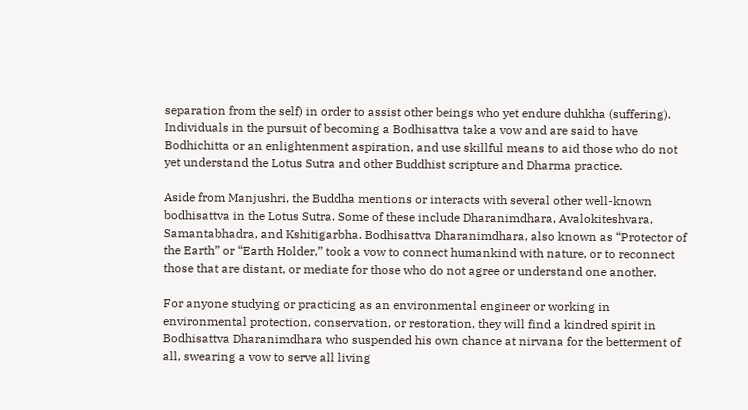separation from the self) in order to assist other beings who yet endure duhkha (suffering). Individuals in the pursuit of becoming a Bodhisattva take a vow and are said to have Bodhichitta or an enlightenment aspiration, and use skillful means to aid those who do not yet understand the Lotus Sutra and other Buddhist scripture and Dharma practice.

Aside from Manjushri, the Buddha mentions or interacts with several other well-known bodhisattva in the Lotus Sutra. Some of these include Dharanimdhara, Avalokiteshvara, Samantabhadra, and Kshitigarbha. Bodhisattva Dharanimdhara, also known as “Protector of the Earth” or “Earth Holder,” took a vow to connect humankind with nature, or to reconnect those that are distant, or mediate for those who do not agree or understand one another.

For anyone studying or practicing as an environmental engineer or working in environmental protection, conservation, or restoration, they will find a kindred spirit in Bodhisattva Dharanimdhara who suspended his own chance at nirvana for the betterment of all, swearing a vow to serve all living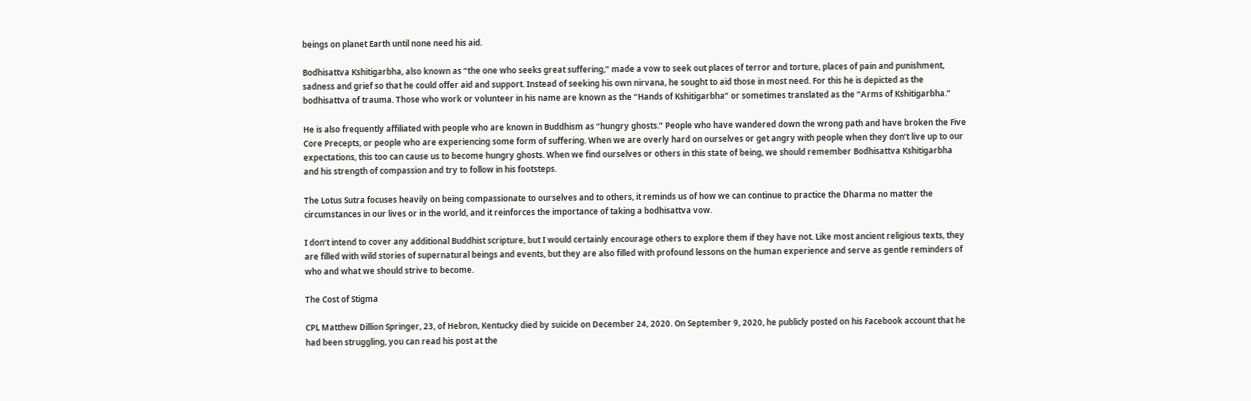beings on planet Earth until none need his aid.

Bodhisattva Kshitigarbha, also known as “the one who seeks great suffering,” made a vow to seek out places of terror and torture, places of pain and punishment, sadness and grief so that he could offer aid and support. Instead of seeking his own nirvana, he sought to aid those in most need. For this he is depicted as the bodhisattva of trauma. Those who work or volunteer in his name are known as the “Hands of Kshitigarbha” or sometimes translated as the “Arms of Kshitigarbha.”

He is also frequently affiliated with people who are known in Buddhism as “hungry ghosts.” People who have wandered down the wrong path and have broken the Five Core Precepts, or people who are experiencing some form of suffering. When we are overly hard on ourselves or get angry with people when they don’t live up to our expectations, this too can cause us to become hungry ghosts. When we find ourselves or others in this state of being, we should remember Bodhisattva Kshitigarbha and his strength of compassion and try to follow in his footsteps.

The Lotus Sutra focuses heavily on being compassionate to ourselves and to others, it reminds us of how we can continue to practice the Dharma no matter the circumstances in our lives or in the world, and it reinforces the importance of taking a bodhisattva vow.

I don’t intend to cover any additional Buddhist scripture, but I would certainly encourage others to explore them if they have not. Like most ancient religious texts, they are filled with wild stories of supernatural beings and events, but they are also filled with profound lessons on the human experience and serve as gentle reminders of who and what we should strive to become.

The Cost of Stigma

CPL Matthew Dillion Springer, 23, of Hebron, Kentucky died by suicide on December 24, 2020. On September 9, 2020, he publicly posted on his Facebook account that he had been struggling, you can read his post at the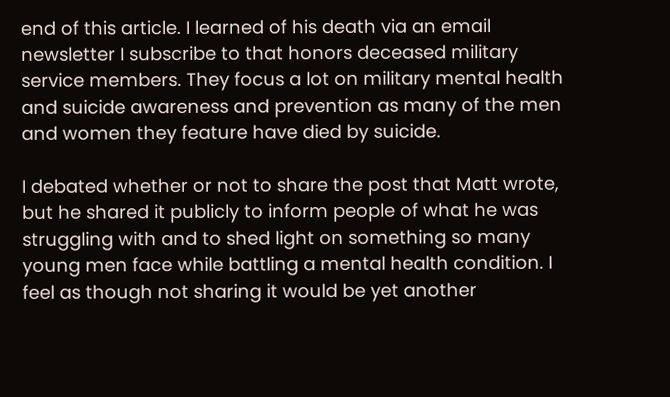end of this article. I learned of his death via an email newsletter I subscribe to that honors deceased military service members. They focus a lot on military mental health and suicide awareness and prevention as many of the men and women they feature have died by suicide.

I debated whether or not to share the post that Matt wrote, but he shared it publicly to inform people of what he was struggling with and to shed light on something so many young men face while battling a mental health condition. I feel as though not sharing it would be yet another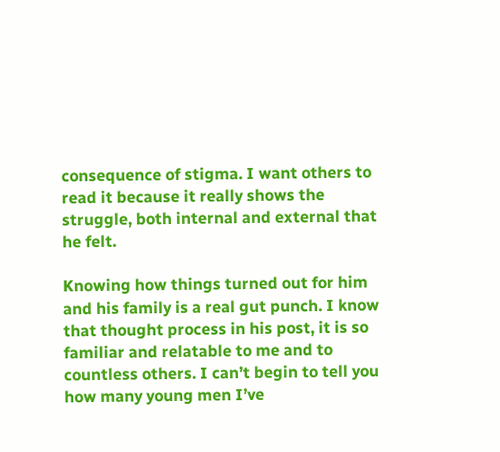consequence of stigma. I want others to read it because it really shows the struggle, both internal and external that he felt.

Knowing how things turned out for him and his family is a real gut punch. I know that thought process in his post, it is so familiar and relatable to me and to countless others. I can’t begin to tell you how many young men I’ve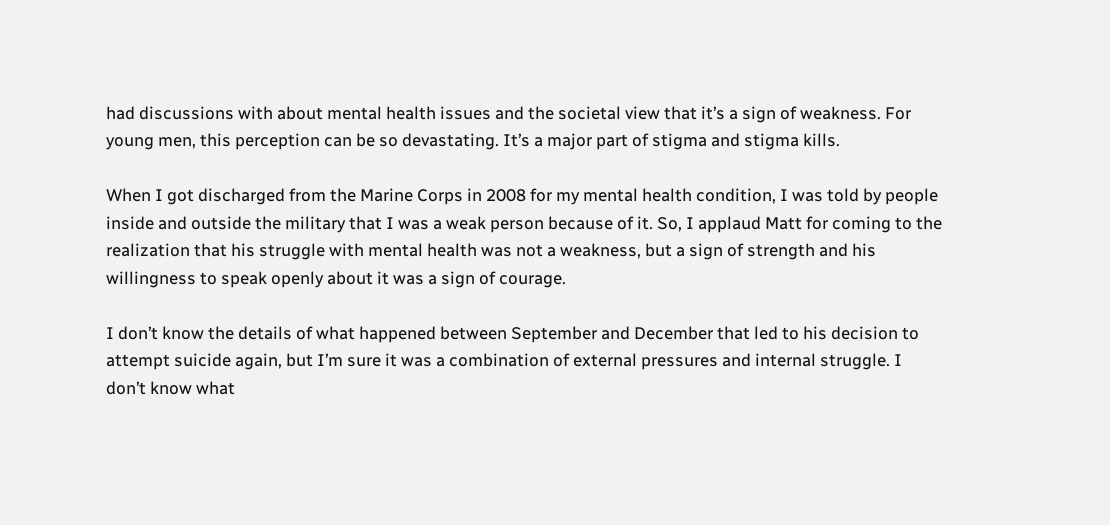had discussions with about mental health issues and the societal view that it’s a sign of weakness. For young men, this perception can be so devastating. It’s a major part of stigma and stigma kills.

When I got discharged from the Marine Corps in 2008 for my mental health condition, I was told by people inside and outside the military that I was a weak person because of it. So, I applaud Matt for coming to the realization that his struggle with mental health was not a weakness, but a sign of strength and his willingness to speak openly about it was a sign of courage.

I don’t know the details of what happened between September and December that led to his decision to attempt suicide again, but I’m sure it was a combination of external pressures and internal struggle. I don’t know what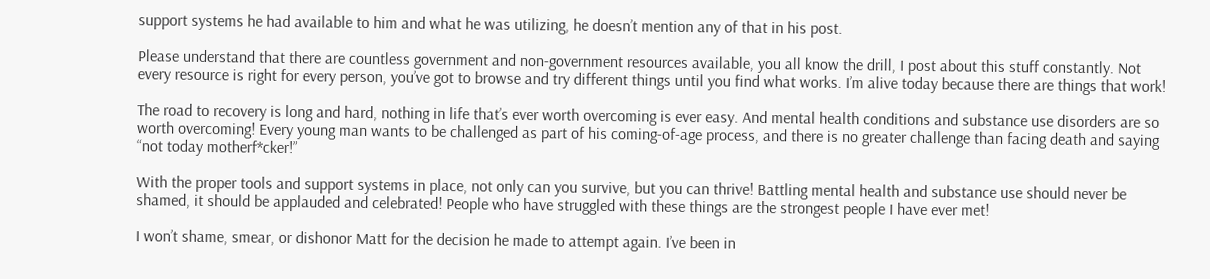support systems he had available to him and what he was utilizing, he doesn’t mention any of that in his post.

Please understand that there are countless government and non-government resources available, you all know the drill, I post about this stuff constantly. Not every resource is right for every person, you’ve got to browse and try different things until you find what works. I’m alive today because there are things that work!

The road to recovery is long and hard, nothing in life that’s ever worth overcoming is ever easy. And mental health conditions and substance use disorders are so worth overcoming! Every young man wants to be challenged as part of his coming-of-age process, and there is no greater challenge than facing death and saying “not today motherf*cker!”

With the proper tools and support systems in place, not only can you survive, but you can thrive! Battling mental health and substance use should never be shamed, it should be applauded and celebrated! People who have struggled with these things are the strongest people I have ever met!

I won’t shame, smear, or dishonor Matt for the decision he made to attempt again. I’ve been in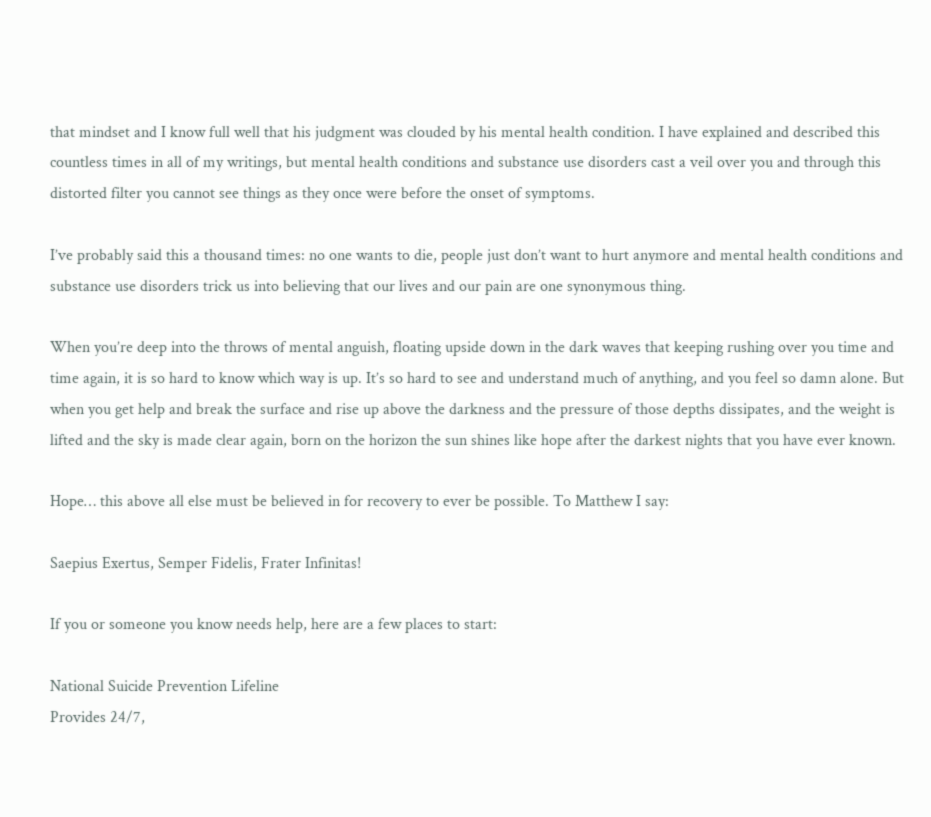that mindset and I know full well that his judgment was clouded by his mental health condition. I have explained and described this countless times in all of my writings, but mental health conditions and substance use disorders cast a veil over you and through this distorted filter you cannot see things as they once were before the onset of symptoms.

I’ve probably said this a thousand times: no one wants to die, people just don’t want to hurt anymore and mental health conditions and substance use disorders trick us into believing that our lives and our pain are one synonymous thing.

When you’re deep into the throws of mental anguish, floating upside down in the dark waves that keeping rushing over you time and time again, it is so hard to know which way is up. It’s so hard to see and understand much of anything, and you feel so damn alone. But when you get help and break the surface and rise up above the darkness and the pressure of those depths dissipates, and the weight is lifted and the sky is made clear again, born on the horizon the sun shines like hope after the darkest nights that you have ever known.

Hope… this above all else must be believed in for recovery to ever be possible. To Matthew I say:

Saepius Exertus, Semper Fidelis, Frater Infinitas!

If you or someone you know needs help, here are a few places to start:

National Suicide Prevention Lifeline
Provides 24/7,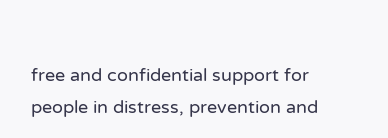free and confidential support for people in distress, prevention and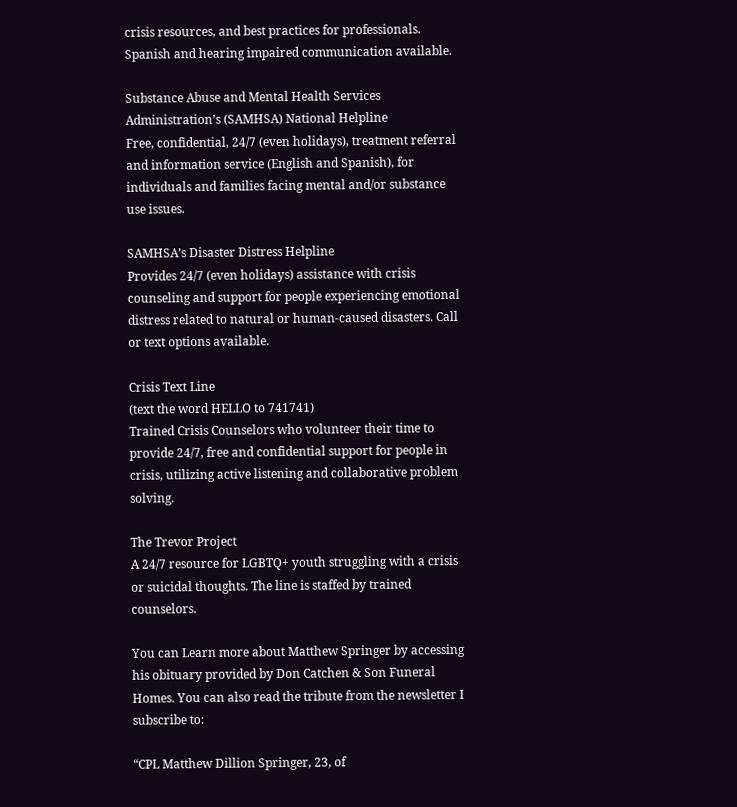crisis resources, and best practices for professionals. Spanish and hearing impaired communication available.

Substance Abuse and Mental Health Services Administration’s (SAMHSA) National Helpline
Free, confidential, 24/7 (even holidays), treatment referral and information service (English and Spanish), for individuals and families facing mental and/or substance use issues.

SAMHSA’s Disaster Distress Helpline
Provides 24/7 (even holidays) assistance with crisis counseling and support for people experiencing emotional distress related to natural or human-caused disasters. Call or text options available.

Crisis Text Line
(text the word HELLO to 741741)
Trained Crisis Counselors who volunteer their time to provide 24/7, free and confidential support for people in crisis, utilizing active listening and collaborative problem solving.

The Trevor Project
A 24/7 resource for LGBTQ+ youth struggling with a crisis or suicidal thoughts. The line is staffed by trained counselors.

You can Learn more about Matthew Springer by accessing his obituary provided by Don Catchen & Son Funeral Homes. You can also read the tribute from the newsletter I subscribe to:

“CPL Matthew Dillion Springer, 23, of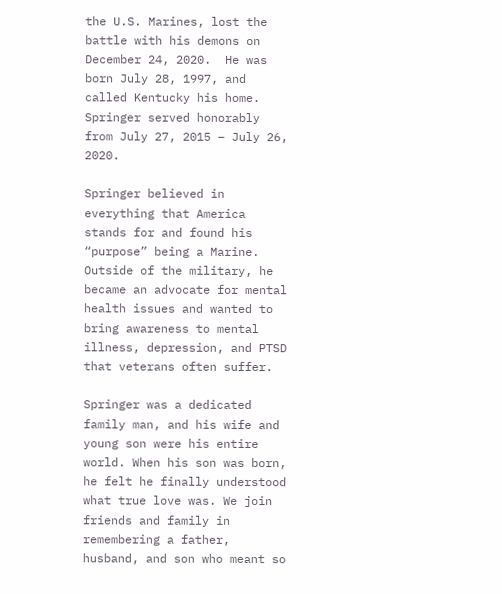the U.S. Marines, lost the battle with his demons on December 24, 2020.  He was born July 28, 1997, and called Kentucky his home. Springer served honorably from July 27, 2015 – July 26, 2020.

Springer believed in everything that America stands for and found his “purpose” being a Marine. Outside of the military, he became an advocate for mental health issues and wanted to bring awareness to mental illness, depression, and PTSD that veterans often suffer.

Springer was a dedicated family man, and his wife and young son were his entire world. When his son was born, he felt he finally understood what true love was. We join friends and family in remembering a father, husband, and son who meant so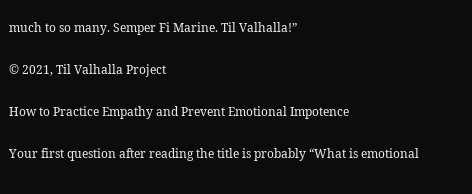much to so many. Semper Fi Marine. Til Valhalla!”

© 2021, Til Valhalla Project

How to Practice Empathy and Prevent Emotional Impotence

Your first question after reading the title is probably “What is emotional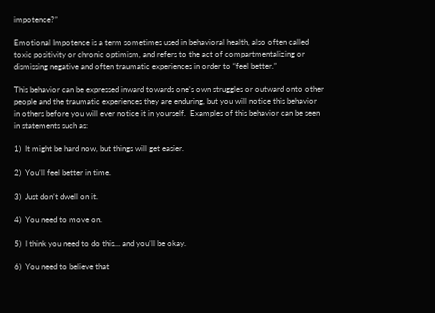impotence?”

Emotional Impotence is a term sometimes used in behavioral health, also often called toxic positivity or chronic optimism, and refers to the act of compartmentalizing or dismissing negative and often traumatic experiences in order to “feel better.”

This behavior can be expressed inward towards one’s own struggles or outward onto other people and the traumatic experiences they are enduring, but you will notice this behavior in others before you will ever notice it in yourself.  Examples of this behavior can be seen in statements such as:

1)  It might be hard now, but things will get easier.

2)  You’ll feel better in time.

3)  Just don’t dwell on it.

4)  You need to move on.

5)  I think you need to do this… and you’ll be okay.

6)  You need to believe that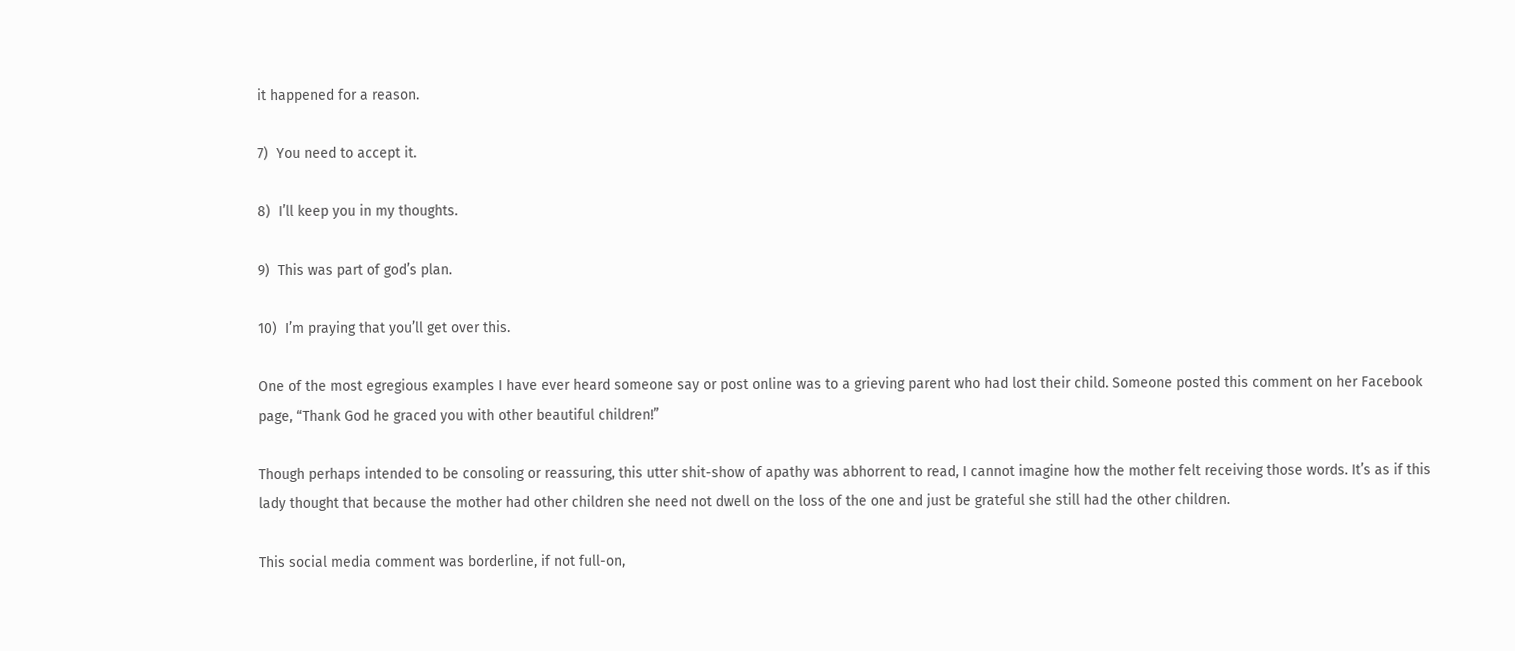it happened for a reason.

7)  You need to accept it.

8)  I’ll keep you in my thoughts.

9)  This was part of god’s plan.

10)  I’m praying that you’ll get over this.

One of the most egregious examples I have ever heard someone say or post online was to a grieving parent who had lost their child. Someone posted this comment on her Facebook page, “Thank God he graced you with other beautiful children!”

Though perhaps intended to be consoling or reassuring, this utter shit-show of apathy was abhorrent to read, I cannot imagine how the mother felt receiving those words. It’s as if this lady thought that because the mother had other children she need not dwell on the loss of the one and just be grateful she still had the other children.

This social media comment was borderline, if not full-on,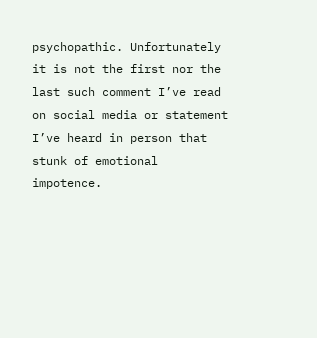psychopathic. Unfortunately it is not the first nor the last such comment I’ve read on social media or statement I’ve heard in person that stunk of emotional impotence.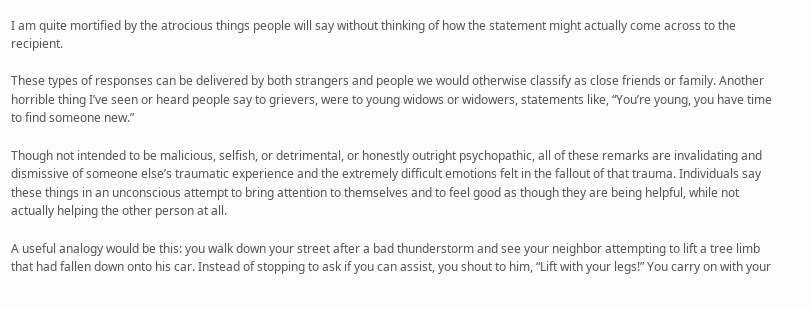I am quite mortified by the atrocious things people will say without thinking of how the statement might actually come across to the recipient.

These types of responses can be delivered by both strangers and people we would otherwise classify as close friends or family. Another horrible thing I’ve seen or heard people say to grievers, were to young widows or widowers, statements like, “You’re young, you have time to find someone new.”

Though not intended to be malicious, selfish, or detrimental, or honestly outright psychopathic, all of these remarks are invalidating and dismissive of someone else’s traumatic experience and the extremely difficult emotions felt in the fallout of that trauma. Individuals say these things in an unconscious attempt to bring attention to themselves and to feel good as though they are being helpful, while not actually helping the other person at all.

A useful analogy would be this: you walk down your street after a bad thunderstorm and see your neighbor attempting to lift a tree limb that had fallen down onto his car. Instead of stopping to ask if you can assist, you shout to him, “Lift with your legs!” You carry on with your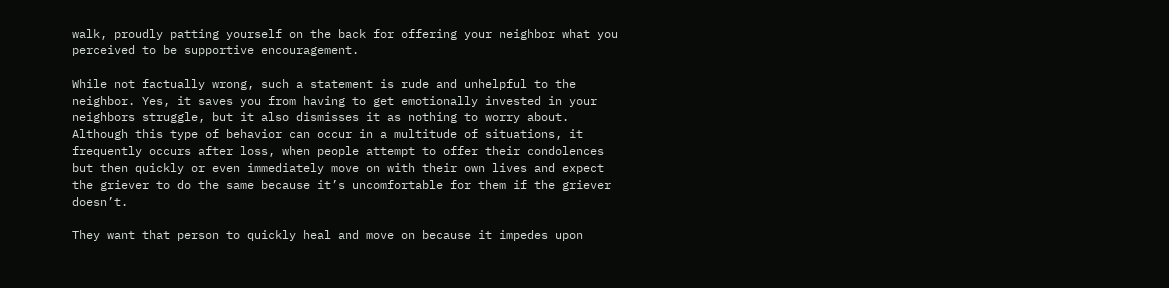walk, proudly patting yourself on the back for offering your neighbor what you perceived to be supportive encouragement.

While not factually wrong, such a statement is rude and unhelpful to the neighbor. Yes, it saves you from having to get emotionally invested in your neighbors struggle, but it also dismisses it as nothing to worry about. Although this type of behavior can occur in a multitude of situations, it frequently occurs after loss, when people attempt to offer their condolences but then quickly or even immediately move on with their own lives and expect the griever to do the same because it’s uncomfortable for them if the griever doesn’t.

They want that person to quickly heal and move on because it impedes upon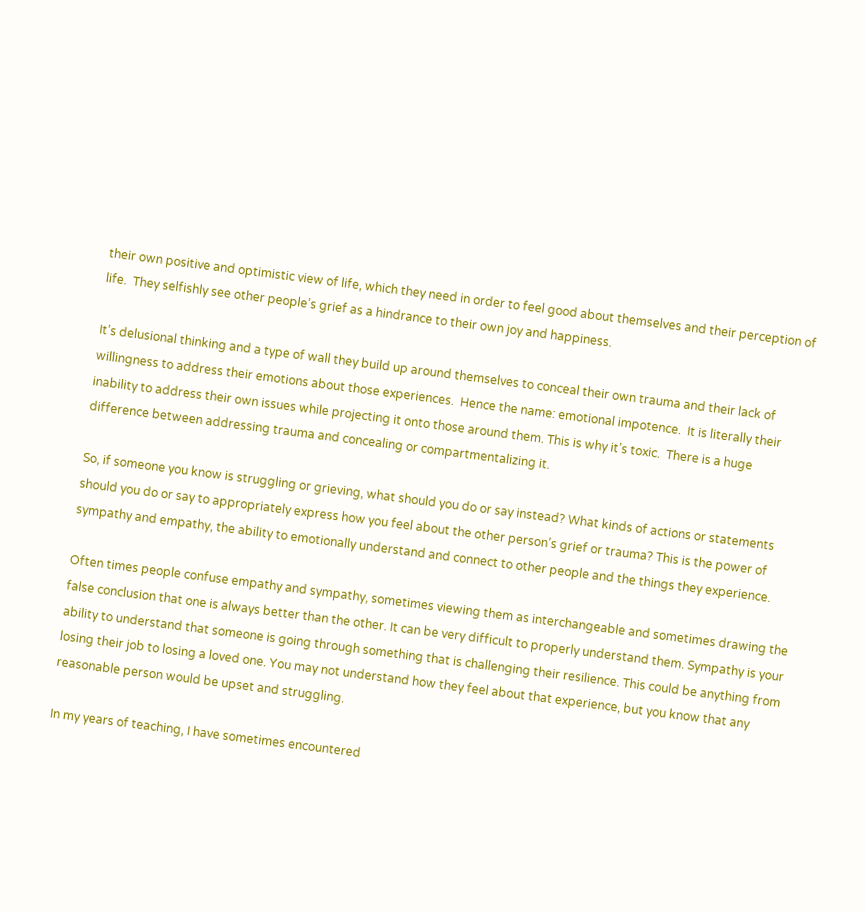their own positive and optimistic view of life, which they need in order to feel good about themselves and their perception of life.  They selfishly see other people’s grief as a hindrance to their own joy and happiness.

It’s delusional thinking and a type of wall they build up around themselves to conceal their own trauma and their lack of willingness to address their emotions about those experiences.  Hence the name: emotional impotence.  It is literally their inability to address their own issues while projecting it onto those around them. This is why it’s toxic.  There is a huge difference between addressing trauma and concealing or compartmentalizing it.

So, if someone you know is struggling or grieving, what should you do or say instead? What kinds of actions or statements should you do or say to appropriately express how you feel about the other person’s grief or trauma? This is the power of sympathy and empathy, the ability to emotionally understand and connect to other people and the things they experience.

Often times people confuse empathy and sympathy, sometimes viewing them as interchangeable and sometimes drawing the false conclusion that one is always better than the other. It can be very difficult to properly understand them. Sympathy is your ability to understand that someone is going through something that is challenging their resilience. This could be anything from losing their job to losing a loved one. You may not understand how they feel about that experience, but you know that any reasonable person would be upset and struggling.

In my years of teaching, I have sometimes encountered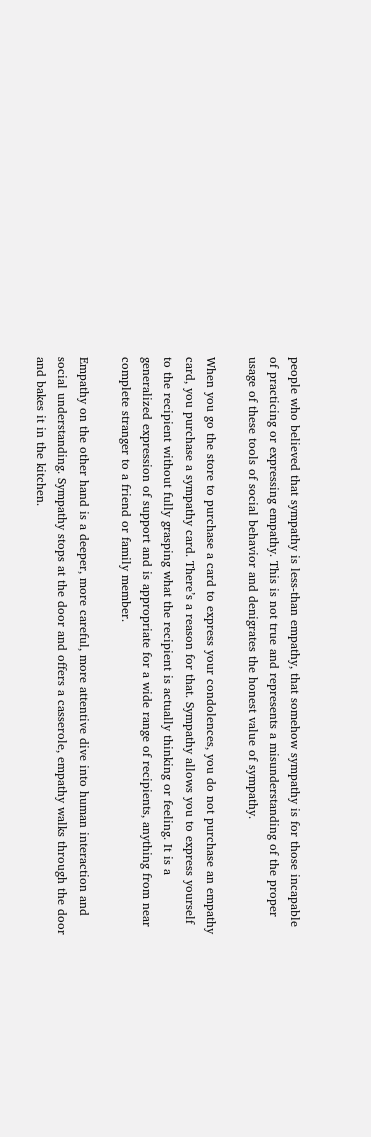people who believed that sympathy is less-than empathy, that somehow sympathy is for those incapable of practicing or expressing empathy. This is not true and represents a misunderstanding of the proper usage of these tools of social behavior and denigrates the honest value of sympathy.

When you go the store to purchase a card to express your condolences, you do not purchase an empathy card, you purchase a sympathy card. There’s a reason for that. Sympathy allows you to express yourself to the recipient without fully grasping what the recipient is actually thinking or feeling. It is a generalized expression of support and is appropriate for a wide range of recipients, anything from near complete stranger to a friend or family member.

Empathy on the other hand is a deeper, more careful, more attentive dive into human interaction and social understanding. Sympathy stops at the door and offers a casserole, empathy walks through the door and bakes it in the kitchen.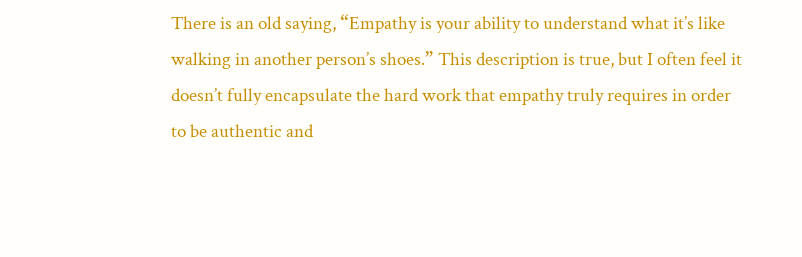There is an old saying, “Empathy is your ability to understand what it’s like walking in another person’s shoes.” This description is true, but I often feel it doesn’t fully encapsulate the hard work that empathy truly requires in order to be authentic and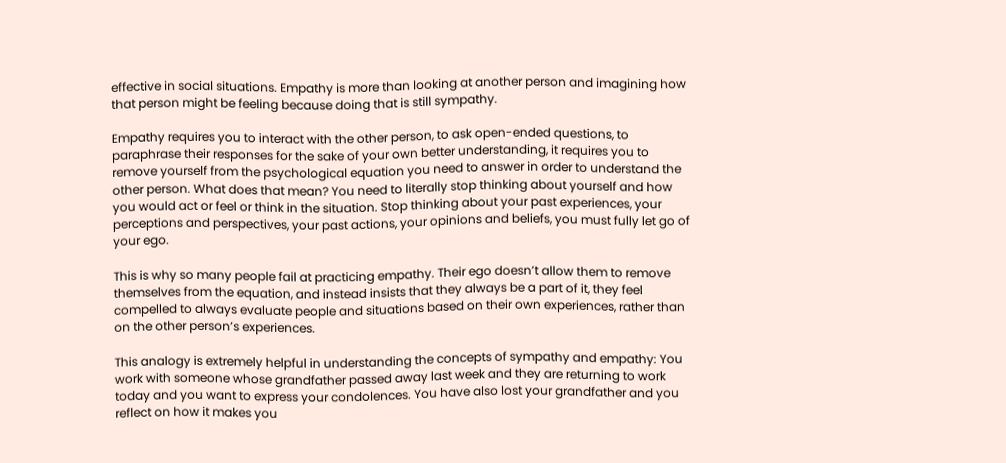effective in social situations. Empathy is more than looking at another person and imagining how that person might be feeling because doing that is still sympathy.

Empathy requires you to interact with the other person, to ask open-ended questions, to paraphrase their responses for the sake of your own better understanding, it requires you to remove yourself from the psychological equation you need to answer in order to understand the other person. What does that mean? You need to literally stop thinking about yourself and how you would act or feel or think in the situation. Stop thinking about your past experiences, your perceptions and perspectives, your past actions, your opinions and beliefs, you must fully let go of your ego.

This is why so many people fail at practicing empathy. Their ego doesn’t allow them to remove themselves from the equation, and instead insists that they always be a part of it, they feel compelled to always evaluate people and situations based on their own experiences, rather than on the other person’s experiences.

This analogy is extremely helpful in understanding the concepts of sympathy and empathy: You work with someone whose grandfather passed away last week and they are returning to work today and you want to express your condolences. You have also lost your grandfather and you reflect on how it makes you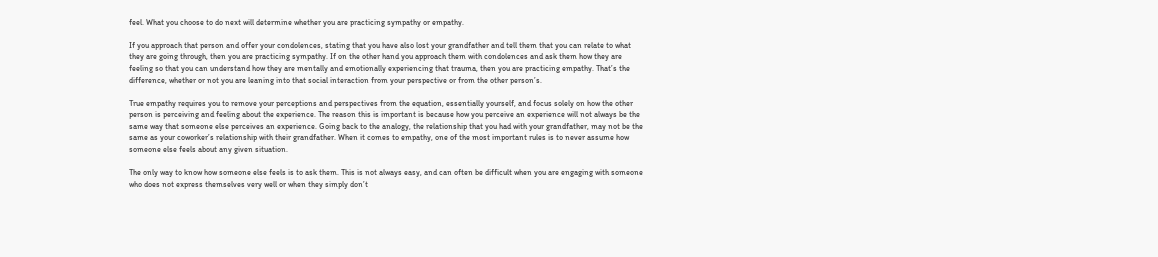feel. What you choose to do next will determine whether you are practicing sympathy or empathy.

If you approach that person and offer your condolences, stating that you have also lost your grandfather and tell them that you can relate to what they are going through, then you are practicing sympathy. If on the other hand you approach them with condolences and ask them how they are feeling so that you can understand how they are mentally and emotionally experiencing that trauma, then you are practicing empathy. That’s the difference, whether or not you are leaning into that social interaction from your perspective or from the other person’s.

True empathy requires you to remove your perceptions and perspectives from the equation, essentially yourself, and focus solely on how the other person is perceiving and feeling about the experience. The reason this is important is because how you perceive an experience will not always be the same way that someone else perceives an experience. Going back to the analogy, the relationship that you had with your grandfather, may not be the same as your coworker’s relationship with their grandfather. When it comes to empathy, one of the most important rules is to never assume how someone else feels about any given situation.

The only way to know how someone else feels is to ask them. This is not always easy, and can often be difficult when you are engaging with someone who does not express themselves very well or when they simply don’t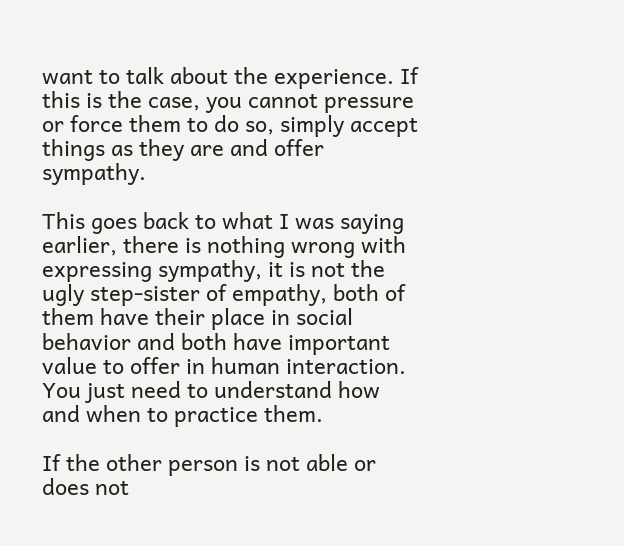want to talk about the experience. If this is the case, you cannot pressure or force them to do so, simply accept things as they are and offer sympathy.

This goes back to what I was saying earlier, there is nothing wrong with expressing sympathy, it is not the ugly step-sister of empathy, both of them have their place in social behavior and both have important value to offer in human interaction. You just need to understand how and when to practice them.

If the other person is not able or does not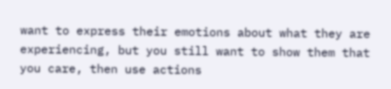want to express their emotions about what they are experiencing, but you still want to show them that you care, then use actions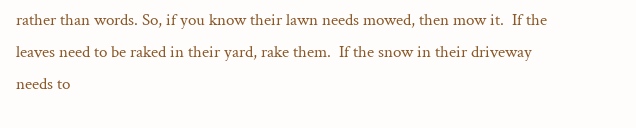rather than words. So, if you know their lawn needs mowed, then mow it.  If the leaves need to be raked in their yard, rake them.  If the snow in their driveway needs to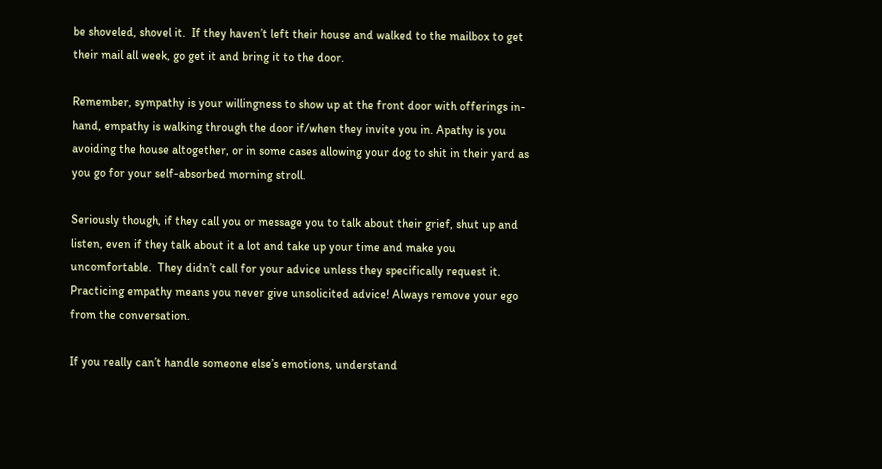be shoveled, shovel it.  If they haven’t left their house and walked to the mailbox to get their mail all week, go get it and bring it to the door.

Remember, sympathy is your willingness to show up at the front door with offerings in-hand, empathy is walking through the door if/when they invite you in. Apathy is you avoiding the house altogether, or in some cases allowing your dog to shit in their yard as you go for your self-absorbed morning stroll.

Seriously though, if they call you or message you to talk about their grief, shut up and listen, even if they talk about it a lot and take up your time and make you uncomfortable.  They didn’t call for your advice unless they specifically request it.  Practicing empathy means you never give unsolicited advice! Always remove your ego from the conversation.

If you really can’t handle someone else’s emotions, understand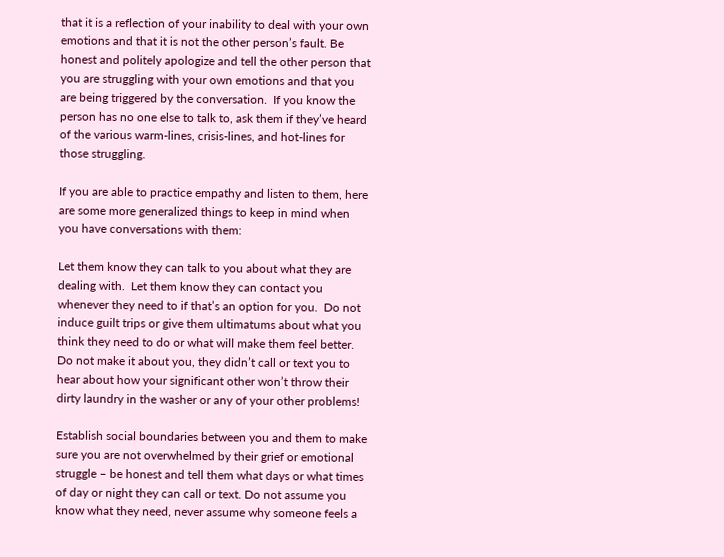that it is a reflection of your inability to deal with your own emotions and that it is not the other person’s fault. Be honest and politely apologize and tell the other person that you are struggling with your own emotions and that you are being triggered by the conversation.  If you know the person has no one else to talk to, ask them if they’ve heard of the various warm-lines, crisis-lines, and hot-lines for those struggling.

If you are able to practice empathy and listen to them, here are some more generalized things to keep in mind when you have conversations with them:

Let them know they can talk to you about what they are dealing with.  Let them know they can contact you whenever they need to if that’s an option for you.  Do not induce guilt trips or give them ultimatums about what you think they need to do or what will make them feel better.  Do not make it about you, they didn’t call or text you to hear about how your significant other won’t throw their dirty laundry in the washer or any of your other problems!

Establish social boundaries between you and them to make sure you are not overwhelmed by their grief or emotional struggle – be honest and tell them what days or what times of day or night they can call or text. Do not assume you know what they need, never assume why someone feels a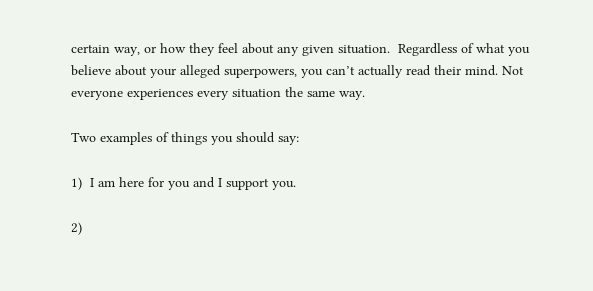certain way, or how they feel about any given situation.  Regardless of what you believe about your alleged superpowers, you can’t actually read their mind. Not everyone experiences every situation the same way.

Two examples of things you should say:

1)  I am here for you and I support you.

2)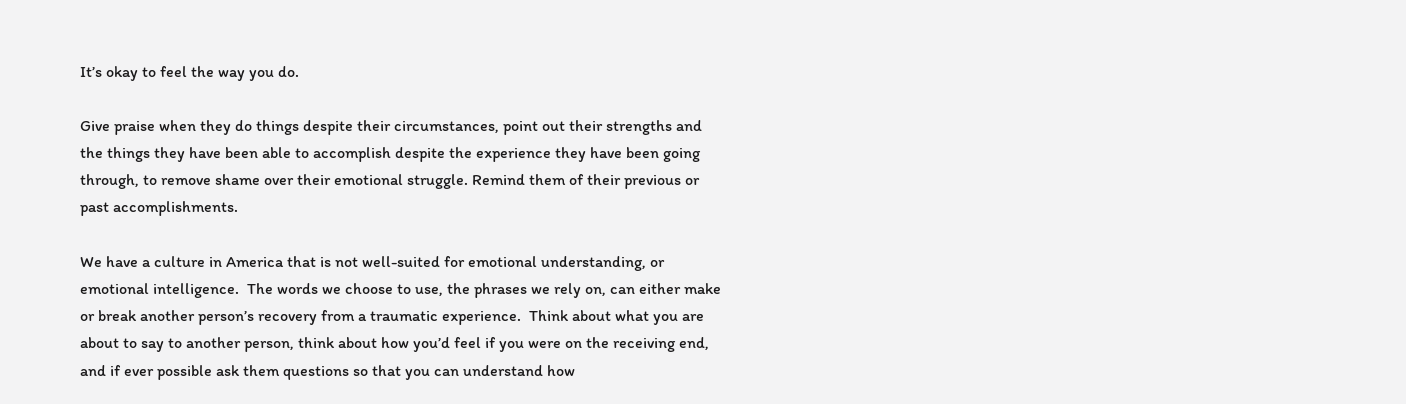It’s okay to feel the way you do.

Give praise when they do things despite their circumstances, point out their strengths and the things they have been able to accomplish despite the experience they have been going through, to remove shame over their emotional struggle. Remind them of their previous or past accomplishments.

We have a culture in America that is not well-suited for emotional understanding, or emotional intelligence.  The words we choose to use, the phrases we rely on, can either make or break another person’s recovery from a traumatic experience.  Think about what you are about to say to another person, think about how you’d feel if you were on the receiving end, and if ever possible ask them questions so that you can understand how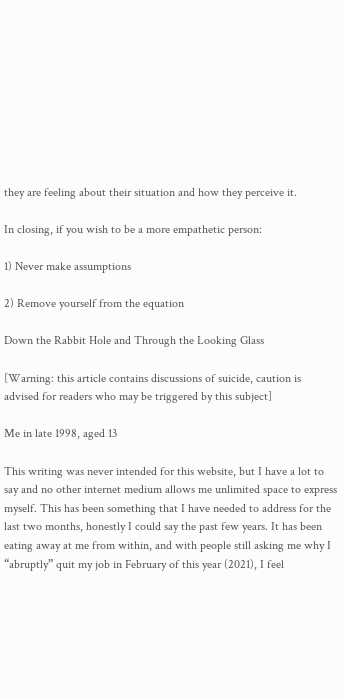they are feeling about their situation and how they perceive it.

In closing, if you wish to be a more empathetic person:

1) Never make assumptions

2) Remove yourself from the equation

Down the Rabbit Hole and Through the Looking Glass

[Warning: this article contains discussions of suicide, caution is advised for readers who may be triggered by this subject]

Me in late 1998, aged 13

This writing was never intended for this website, but I have a lot to say and no other internet medium allows me unlimited space to express myself. This has been something that I have needed to address for the last two months, honestly I could say the past few years. It has been eating away at me from within, and with people still asking me why I “abruptly” quit my job in February of this year (2021), I feel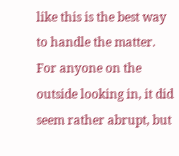like this is the best way to handle the matter. For anyone on the outside looking in, it did seem rather abrupt, but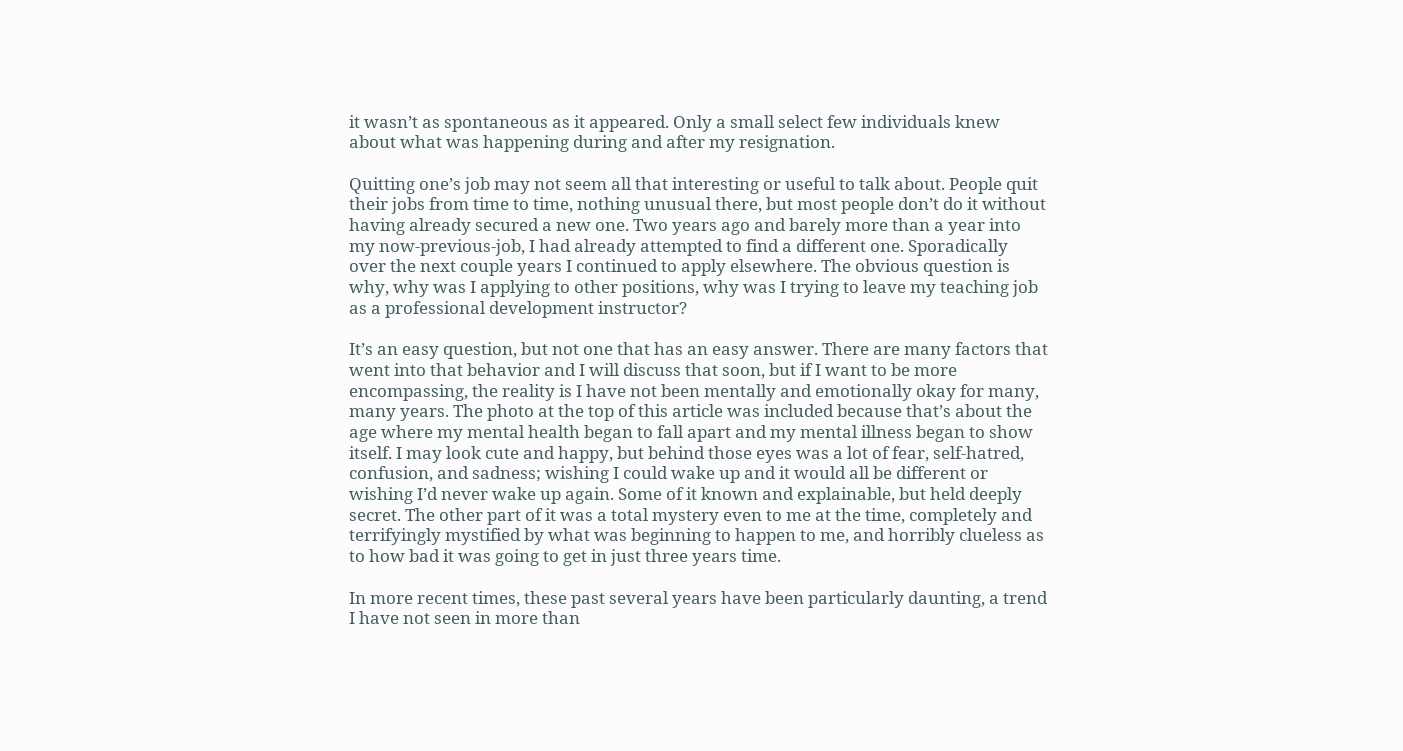it wasn’t as spontaneous as it appeared. Only a small select few individuals knew about what was happening during and after my resignation.

Quitting one’s job may not seem all that interesting or useful to talk about. People quit their jobs from time to time, nothing unusual there, but most people don’t do it without having already secured a new one. Two years ago and barely more than a year into my now-previous-job, I had already attempted to find a different one. Sporadically over the next couple years I continued to apply elsewhere. The obvious question is why, why was I applying to other positions, why was I trying to leave my teaching job as a professional development instructor?

It’s an easy question, but not one that has an easy answer. There are many factors that went into that behavior and I will discuss that soon, but if I want to be more encompassing, the reality is I have not been mentally and emotionally okay for many, many years. The photo at the top of this article was included because that’s about the age where my mental health began to fall apart and my mental illness began to show itself. I may look cute and happy, but behind those eyes was a lot of fear, self-hatred, confusion, and sadness; wishing I could wake up and it would all be different or wishing I’d never wake up again. Some of it known and explainable, but held deeply secret. The other part of it was a total mystery even to me at the time, completely and terrifyingly mystified by what was beginning to happen to me, and horribly clueless as to how bad it was going to get in just three years time.

In more recent times, these past several years have been particularly daunting, a trend I have not seen in more than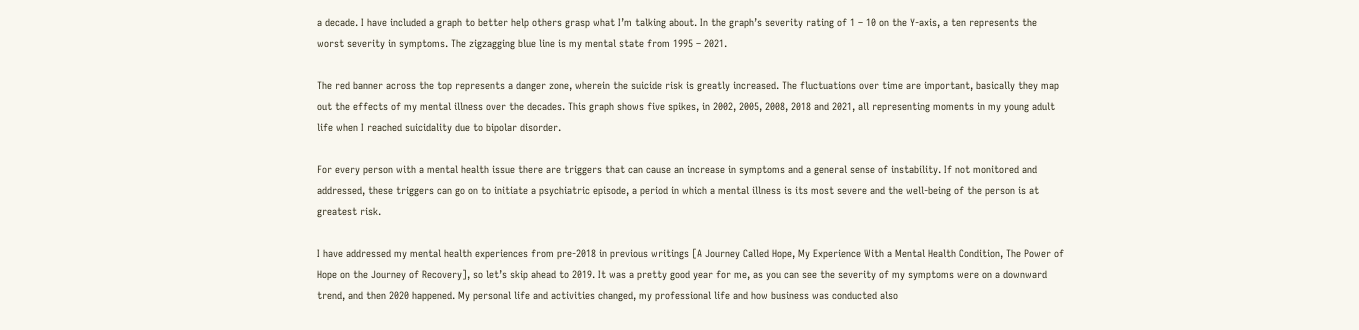a decade. I have included a graph to better help others grasp what I’m talking about. In the graph’s severity rating of 1 – 10 on the Y-axis, a ten represents the worst severity in symptoms. The zigzagging blue line is my mental state from 1995 – 2021.

The red banner across the top represents a danger zone, wherein the suicide risk is greatly increased. The fluctuations over time are important, basically they map out the effects of my mental illness over the decades. This graph shows five spikes, in 2002, 2005, 2008, 2018 and 2021, all representing moments in my young adult life when I reached suicidality due to bipolar disorder.

For every person with a mental health issue there are triggers that can cause an increase in symptoms and a general sense of instability. If not monitored and addressed, these triggers can go on to initiate a psychiatric episode, a period in which a mental illness is its most severe and the well-being of the person is at greatest risk.

I have addressed my mental health experiences from pre-2018 in previous writings [A Journey Called Hope, My Experience With a Mental Health Condition, The Power of Hope on the Journey of Recovery], so let’s skip ahead to 2019. It was a pretty good year for me, as you can see the severity of my symptoms were on a downward trend, and then 2020 happened. My personal life and activities changed, my professional life and how business was conducted also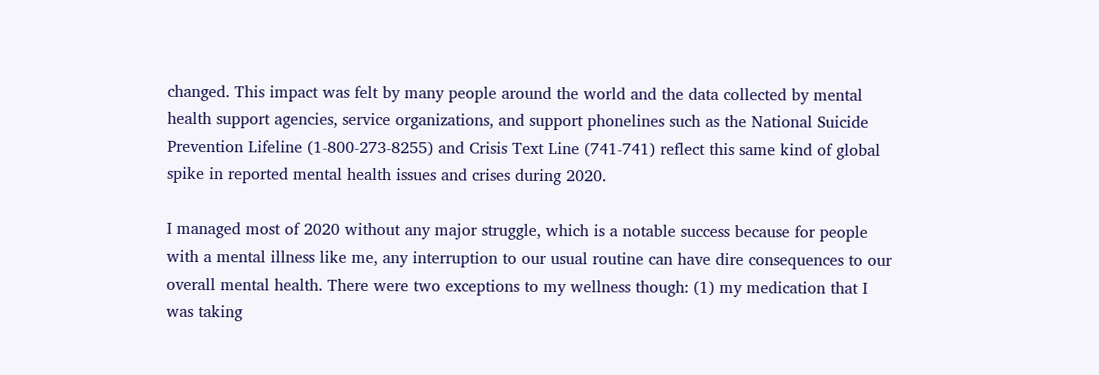changed. This impact was felt by many people around the world and the data collected by mental health support agencies, service organizations, and support phonelines such as the National Suicide Prevention Lifeline (1-800-273-8255) and Crisis Text Line (741-741) reflect this same kind of global spike in reported mental health issues and crises during 2020.

I managed most of 2020 without any major struggle, which is a notable success because for people with a mental illness like me, any interruption to our usual routine can have dire consequences to our overall mental health. There were two exceptions to my wellness though: (1) my medication that I was taking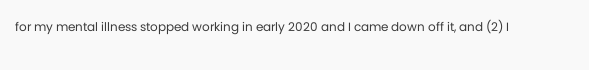for my mental illness stopped working in early 2020 and I came down off it, and (2) I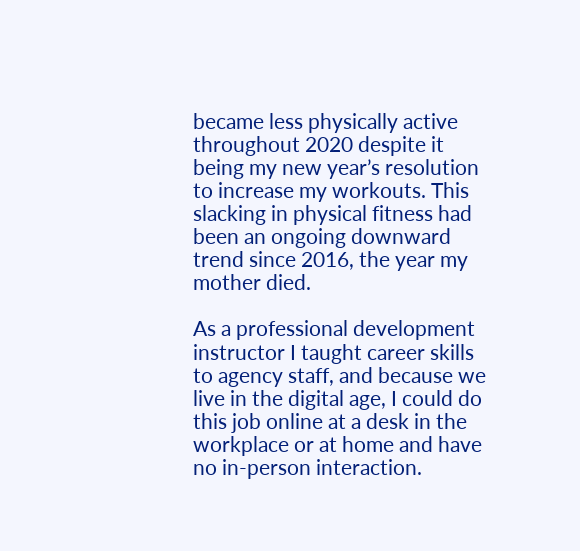became less physically active throughout 2020 despite it being my new year’s resolution to increase my workouts. This slacking in physical fitness had been an ongoing downward trend since 2016, the year my mother died.

As a professional development instructor I taught career skills to agency staff, and because we live in the digital age, I could do this job online at a desk in the workplace or at home and have no in-person interaction.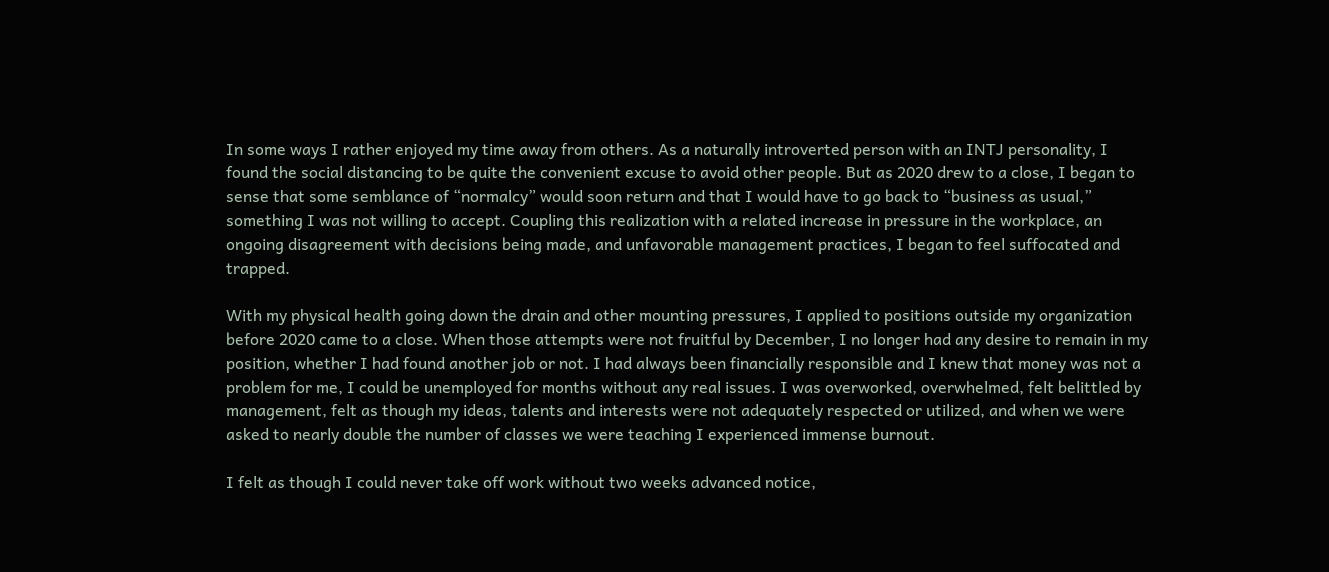In some ways I rather enjoyed my time away from others. As a naturally introverted person with an INTJ personality, I found the social distancing to be quite the convenient excuse to avoid other people. But as 2020 drew to a close, I began to sense that some semblance of “normalcy” would soon return and that I would have to go back to “business as usual,” something I was not willing to accept. Coupling this realization with a related increase in pressure in the workplace, an ongoing disagreement with decisions being made, and unfavorable management practices, I began to feel suffocated and trapped.

With my physical health going down the drain and other mounting pressures, I applied to positions outside my organization before 2020 came to a close. When those attempts were not fruitful by December, I no longer had any desire to remain in my position, whether I had found another job or not. I had always been financially responsible and I knew that money was not a problem for me, I could be unemployed for months without any real issues. I was overworked, overwhelmed, felt belittled by management, felt as though my ideas, talents and interests were not adequately respected or utilized, and when we were asked to nearly double the number of classes we were teaching I experienced immense burnout.

I felt as though I could never take off work without two weeks advanced notice,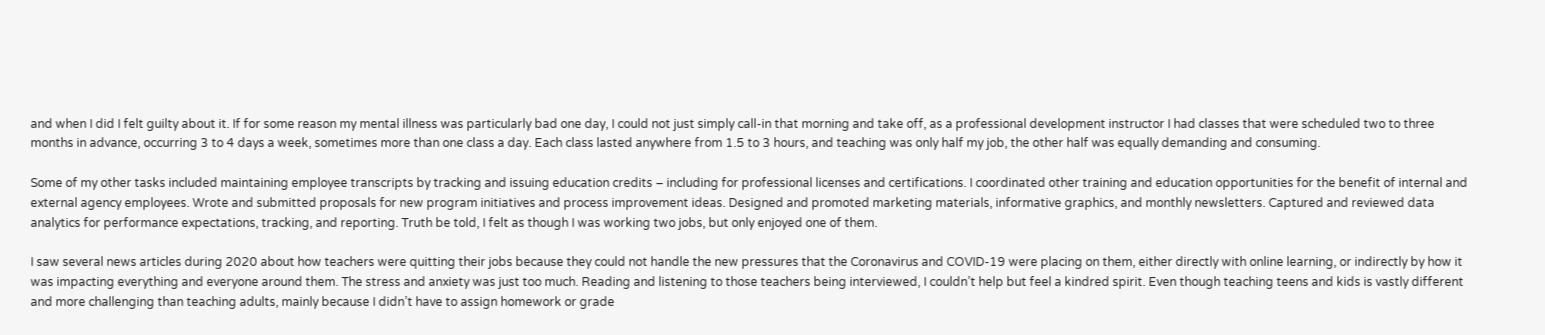and when I did I felt guilty about it. If for some reason my mental illness was particularly bad one day, I could not just simply call-in that morning and take off, as a professional development instructor I had classes that were scheduled two to three months in advance, occurring 3 to 4 days a week, sometimes more than one class a day. Each class lasted anywhere from 1.5 to 3 hours, and teaching was only half my job, the other half was equally demanding and consuming.

Some of my other tasks included maintaining employee transcripts by tracking and issuing education credits – including for professional licenses and certifications. I coordinated other training and education opportunities for the benefit of internal and external agency employees. Wrote and submitted proposals for new program initiatives and process improvement ideas. Designed and promoted marketing materials, informative graphics, and monthly newsletters. Captured and reviewed data analytics for performance expectations, tracking, and reporting. Truth be told, I felt as though I was working two jobs, but only enjoyed one of them.

I saw several news articles during 2020 about how teachers were quitting their jobs because they could not handle the new pressures that the Coronavirus and COVID-19 were placing on them, either directly with online learning, or indirectly by how it was impacting everything and everyone around them. The stress and anxiety was just too much. Reading and listening to those teachers being interviewed, I couldn’t help but feel a kindred spirit. Even though teaching teens and kids is vastly different and more challenging than teaching adults, mainly because I didn’t have to assign homework or grade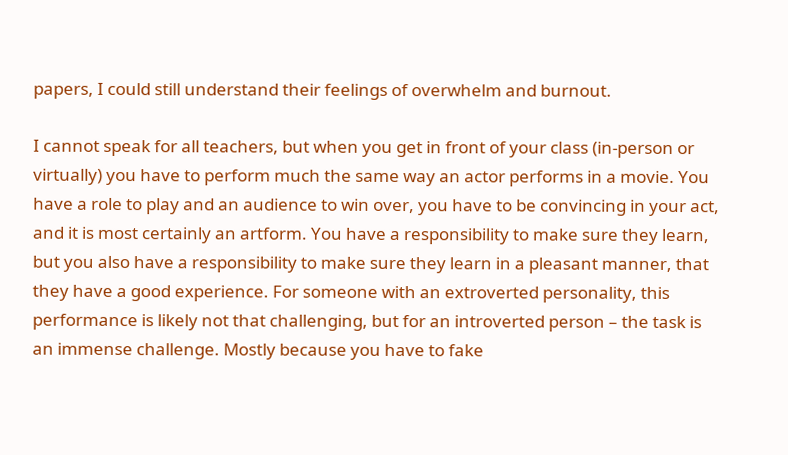papers, I could still understand their feelings of overwhelm and burnout.

I cannot speak for all teachers, but when you get in front of your class (in-person or virtually) you have to perform much the same way an actor performs in a movie. You have a role to play and an audience to win over, you have to be convincing in your act, and it is most certainly an artform. You have a responsibility to make sure they learn, but you also have a responsibility to make sure they learn in a pleasant manner, that they have a good experience. For someone with an extroverted personality, this performance is likely not that challenging, but for an introverted person – the task is an immense challenge. Mostly because you have to fake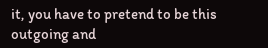it, you have to pretend to be this outgoing and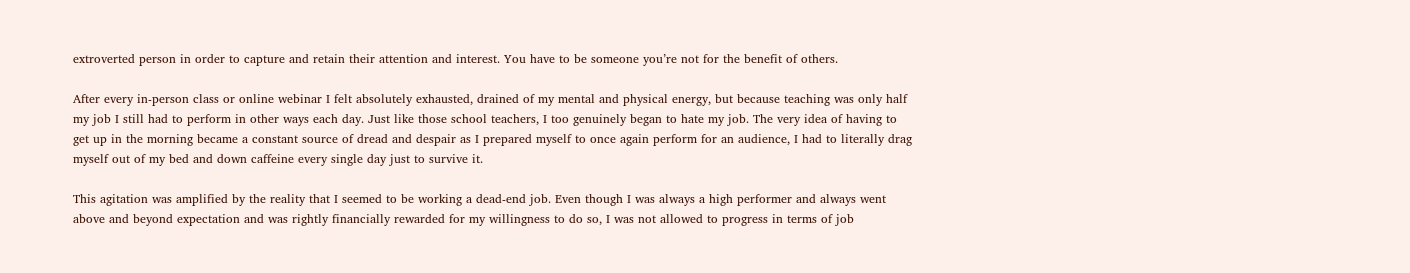extroverted person in order to capture and retain their attention and interest. You have to be someone you’re not for the benefit of others.

After every in-person class or online webinar I felt absolutely exhausted, drained of my mental and physical energy, but because teaching was only half my job I still had to perform in other ways each day. Just like those school teachers, I too genuinely began to hate my job. The very idea of having to get up in the morning became a constant source of dread and despair as I prepared myself to once again perform for an audience, I had to literally drag myself out of my bed and down caffeine every single day just to survive it.

This agitation was amplified by the reality that I seemed to be working a dead-end job. Even though I was always a high performer and always went above and beyond expectation and was rightly financially rewarded for my willingness to do so, I was not allowed to progress in terms of job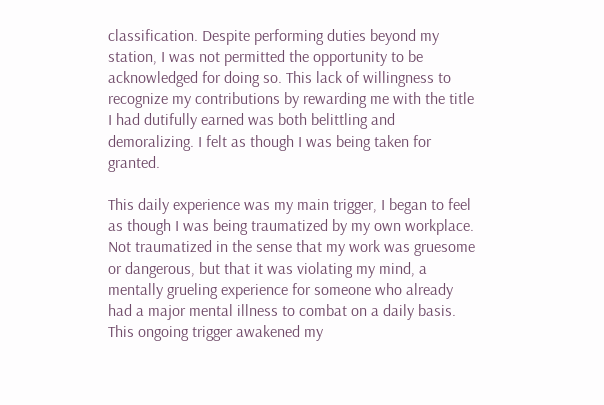classification. Despite performing duties beyond my station, I was not permitted the opportunity to be acknowledged for doing so. This lack of willingness to recognize my contributions by rewarding me with the title I had dutifully earned was both belittling and demoralizing. I felt as though I was being taken for granted.

This daily experience was my main trigger, I began to feel as though I was being traumatized by my own workplace. Not traumatized in the sense that my work was gruesome or dangerous, but that it was violating my mind, a mentally grueling experience for someone who already had a major mental illness to combat on a daily basis. This ongoing trigger awakened my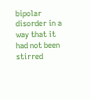bipolar disorder in a way that it had not been stirred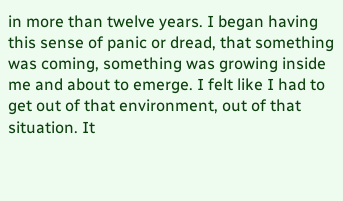in more than twelve years. I began having this sense of panic or dread, that something was coming, something was growing inside me and about to emerge. I felt like I had to get out of that environment, out of that situation. It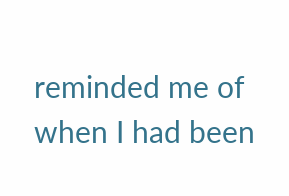reminded me of when I had been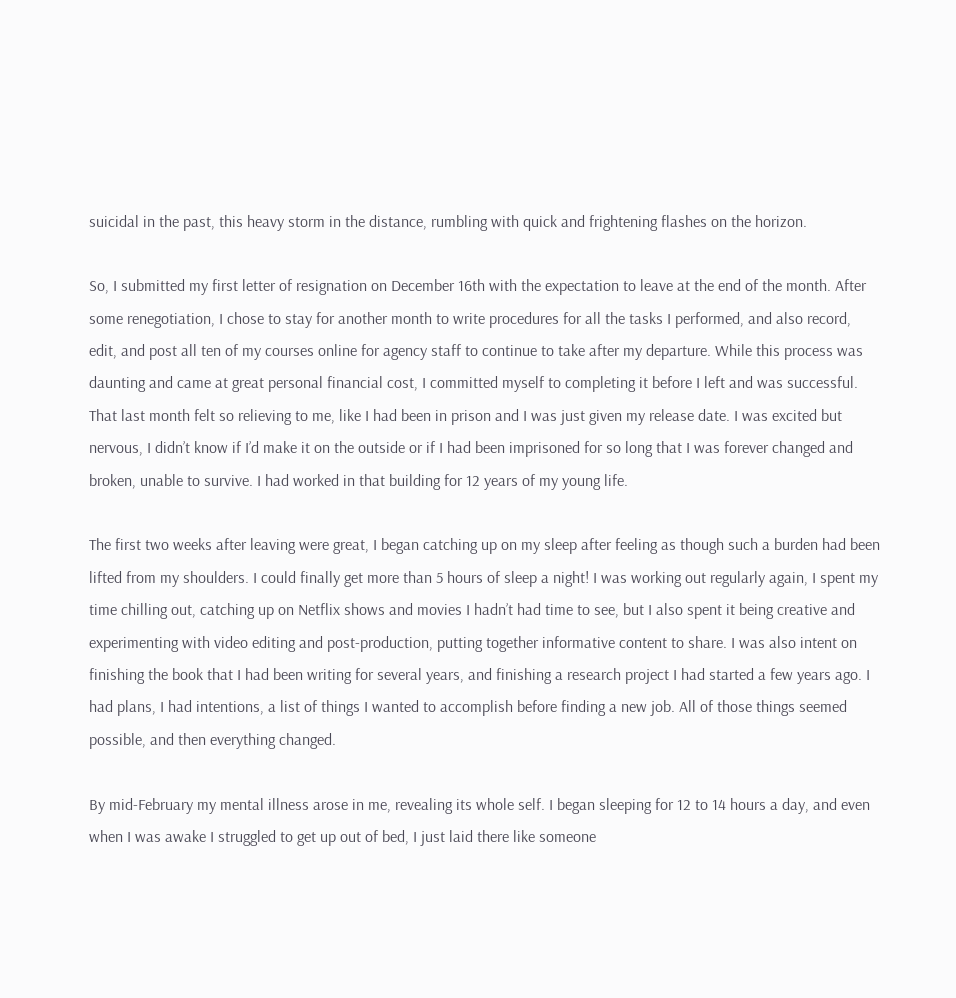suicidal in the past, this heavy storm in the distance, rumbling with quick and frightening flashes on the horizon.

So, I submitted my first letter of resignation on December 16th with the expectation to leave at the end of the month. After some renegotiation, I chose to stay for another month to write procedures for all the tasks I performed, and also record, edit, and post all ten of my courses online for agency staff to continue to take after my departure. While this process was daunting and came at great personal financial cost, I committed myself to completing it before I left and was successful. That last month felt so relieving to me, like I had been in prison and I was just given my release date. I was excited but nervous, I didn’t know if I’d make it on the outside or if I had been imprisoned for so long that I was forever changed and broken, unable to survive. I had worked in that building for 12 years of my young life.

The first two weeks after leaving were great, I began catching up on my sleep after feeling as though such a burden had been lifted from my shoulders. I could finally get more than 5 hours of sleep a night! I was working out regularly again, I spent my time chilling out, catching up on Netflix shows and movies I hadn’t had time to see, but I also spent it being creative and experimenting with video editing and post-production, putting together informative content to share. I was also intent on finishing the book that I had been writing for several years, and finishing a research project I had started a few years ago. I had plans, I had intentions, a list of things I wanted to accomplish before finding a new job. All of those things seemed possible, and then everything changed.

By mid-February my mental illness arose in me, revealing its whole self. I began sleeping for 12 to 14 hours a day, and even when I was awake I struggled to get up out of bed, I just laid there like someone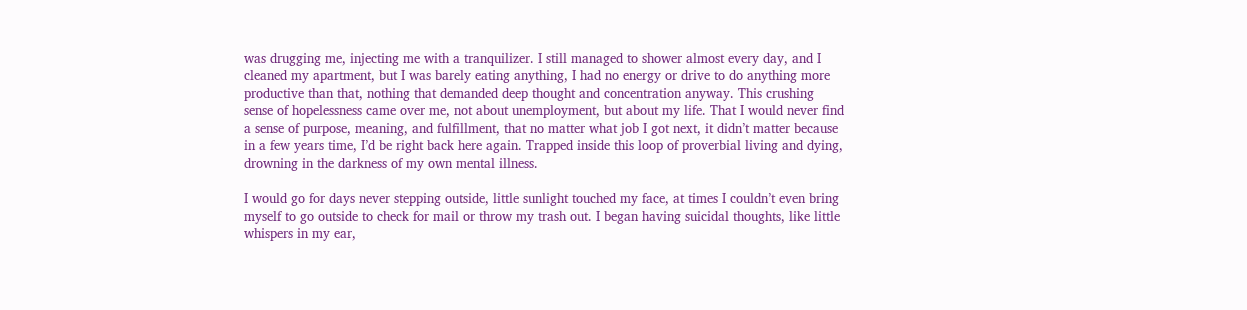was drugging me, injecting me with a tranquilizer. I still managed to shower almost every day, and I cleaned my apartment, but I was barely eating anything, I had no energy or drive to do anything more productive than that, nothing that demanded deep thought and concentration anyway. This crushing sense of hopelessness came over me, not about unemployment, but about my life. That I would never find a sense of purpose, meaning, and fulfillment, that no matter what job I got next, it didn’t matter because in a few years time, I’d be right back here again. Trapped inside this loop of proverbial living and dying, drowning in the darkness of my own mental illness.

I would go for days never stepping outside, little sunlight touched my face, at times I couldn’t even bring myself to go outside to check for mail or throw my trash out. I began having suicidal thoughts, like little whispers in my ear,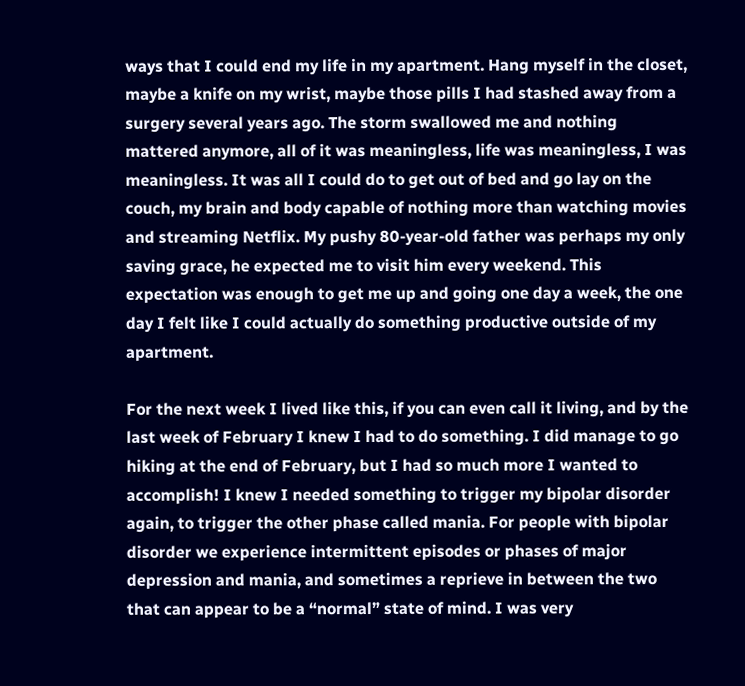ways that I could end my life in my apartment. Hang myself in the closet, maybe a knife on my wrist, maybe those pills I had stashed away from a surgery several years ago. The storm swallowed me and nothing mattered anymore, all of it was meaningless, life was meaningless, I was meaningless. It was all I could do to get out of bed and go lay on the couch, my brain and body capable of nothing more than watching movies and streaming Netflix. My pushy 80-year-old father was perhaps my only saving grace, he expected me to visit him every weekend. This expectation was enough to get me up and going one day a week, the one day I felt like I could actually do something productive outside of my apartment.

For the next week I lived like this, if you can even call it living, and by the last week of February I knew I had to do something. I did manage to go hiking at the end of February, but I had so much more I wanted to accomplish! I knew I needed something to trigger my bipolar disorder again, to trigger the other phase called mania. For people with bipolar disorder we experience intermittent episodes or phases of major depression and mania, and sometimes a reprieve in between the two that can appear to be a “normal” state of mind. I was very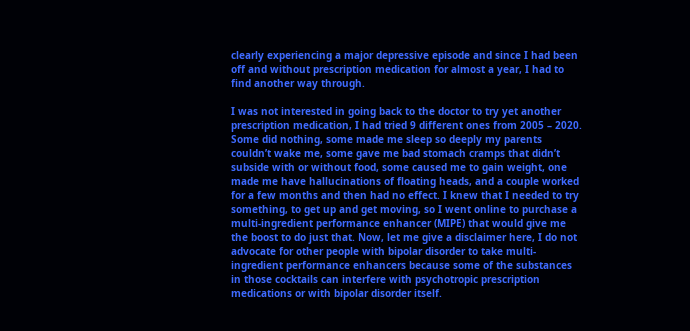clearly experiencing a major depressive episode and since I had been off and without prescription medication for almost a year, I had to find another way through.

I was not interested in going back to the doctor to try yet another prescription medication, I had tried 9 different ones from 2005 – 2020. Some did nothing, some made me sleep so deeply my parents couldn’t wake me, some gave me bad stomach cramps that didn’t subside with or without food, some caused me to gain weight, one made me have hallucinations of floating heads, and a couple worked for a few months and then had no effect. I knew that I needed to try something, to get up and get moving, so I went online to purchase a multi-ingredient performance enhancer (MIPE) that would give me the boost to do just that. Now, let me give a disclaimer here, I do not advocate for other people with bipolar disorder to take multi-ingredient performance enhancers because some of the substances in those cocktails can interfere with psychotropic prescription medications or with bipolar disorder itself.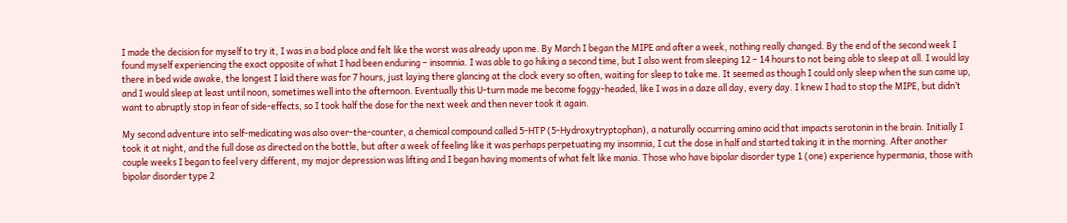I made the decision for myself to try it, I was in a bad place and felt like the worst was already upon me. By March I began the MIPE and after a week, nothing really changed. By the end of the second week I found myself experiencing the exact opposite of what I had been enduring – insomnia. I was able to go hiking a second time, but I also went from sleeping 12 – 14 hours to not being able to sleep at all. I would lay there in bed wide awake, the longest I laid there was for 7 hours, just laying there glancing at the clock every so often, waiting for sleep to take me. It seemed as though I could only sleep when the sun came up, and I would sleep at least until noon, sometimes well into the afternoon. Eventually this U-turn made me become foggy-headed, like I was in a daze all day, every day. I knew I had to stop the MIPE, but didn’t want to abruptly stop in fear of side-effects, so I took half the dose for the next week and then never took it again.

My second adventure into self-medicating was also over-the-counter, a chemical compound called 5-HTP (5-Hydroxytryptophan), a naturally occurring amino acid that impacts serotonin in the brain. Initially I took it at night, and the full dose as directed on the bottle, but after a week of feeling like it was perhaps perpetuating my insomnia, I cut the dose in half and started taking it in the morning. After another couple weeks I began to feel very different, my major depression was lifting and I began having moments of what felt like mania. Those who have bipolar disorder type 1 (one) experience hypermania, those with bipolar disorder type 2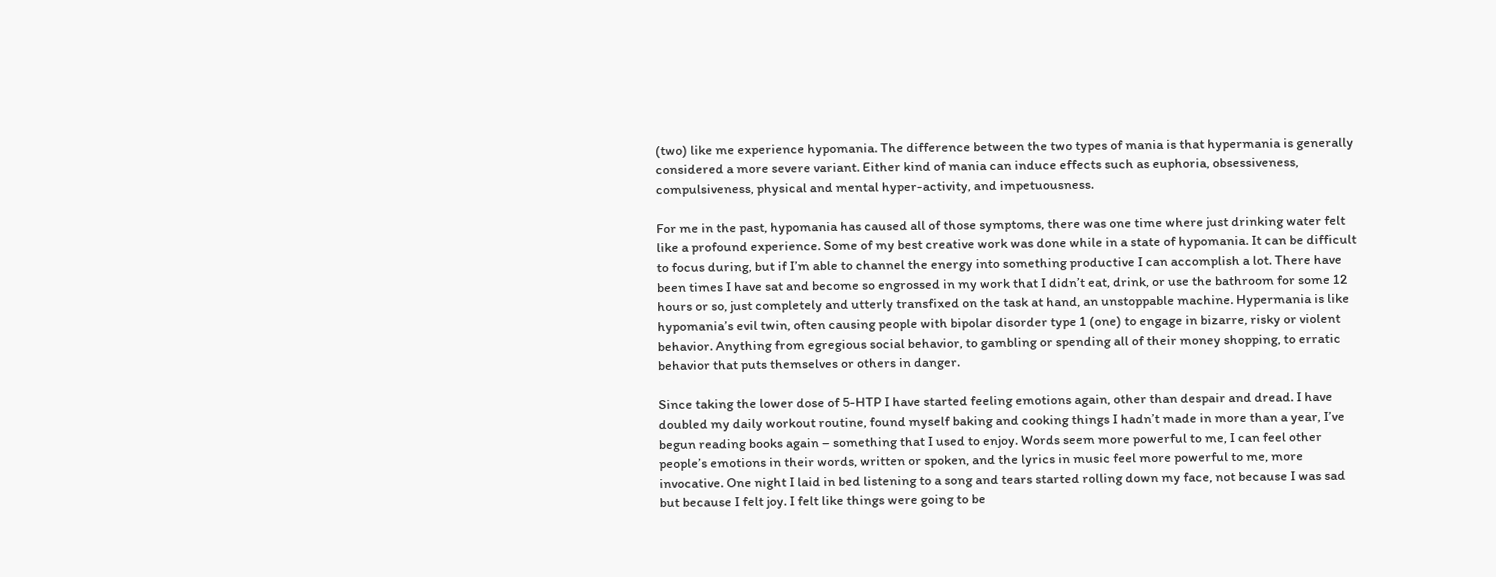(two) like me experience hypomania. The difference between the two types of mania is that hypermania is generally considered a more severe variant. Either kind of mania can induce effects such as euphoria, obsessiveness, compulsiveness, physical and mental hyper-activity, and impetuousness.

For me in the past, hypomania has caused all of those symptoms, there was one time where just drinking water felt like a profound experience. Some of my best creative work was done while in a state of hypomania. It can be difficult to focus during, but if I’m able to channel the energy into something productive I can accomplish a lot. There have been times I have sat and become so engrossed in my work that I didn’t eat, drink, or use the bathroom for some 12 hours or so, just completely and utterly transfixed on the task at hand, an unstoppable machine. Hypermania is like hypomania’s evil twin, often causing people with bipolar disorder type 1 (one) to engage in bizarre, risky or violent behavior. Anything from egregious social behavior, to gambling or spending all of their money shopping, to erratic behavior that puts themselves or others in danger.

Since taking the lower dose of 5-HTP I have started feeling emotions again, other than despair and dread. I have doubled my daily workout routine, found myself baking and cooking things I hadn’t made in more than a year, I’ve begun reading books again – something that I used to enjoy. Words seem more powerful to me, I can feel other people’s emotions in their words, written or spoken, and the lyrics in music feel more powerful to me, more invocative. One night I laid in bed listening to a song and tears started rolling down my face, not because I was sad but because I felt joy. I felt like things were going to be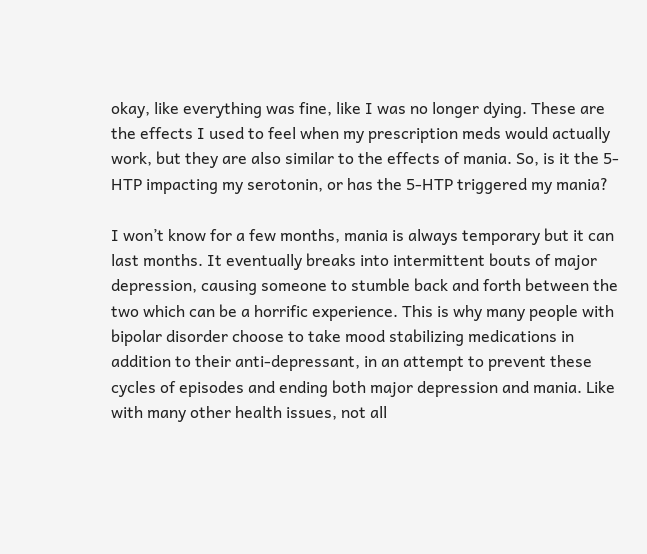okay, like everything was fine, like I was no longer dying. These are the effects I used to feel when my prescription meds would actually work, but they are also similar to the effects of mania. So, is it the 5-HTP impacting my serotonin, or has the 5-HTP triggered my mania?

I won’t know for a few months, mania is always temporary but it can last months. It eventually breaks into intermittent bouts of major depression, causing someone to stumble back and forth between the two which can be a horrific experience. This is why many people with bipolar disorder choose to take mood stabilizing medications in addition to their anti-depressant, in an attempt to prevent these cycles of episodes and ending both major depression and mania. Like with many other health issues, not all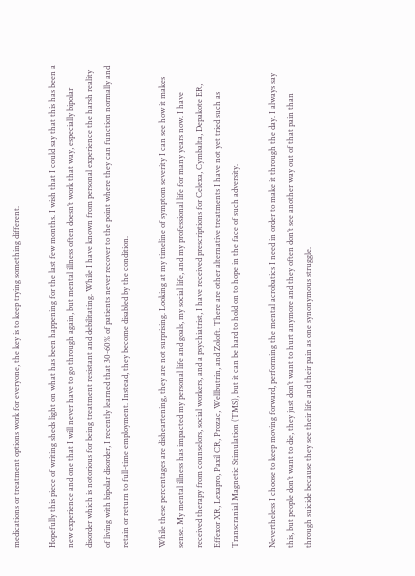medications or treatment options work for everyone, the key is to keep trying something different.

Hopefully this piece of writing sheds light on what has been happening for the last few months. I wish that I could say that this has been a new experience and one that I will never have to go through again, but mental illness often doesn’t work that way, especially bipolar disorder which is notorious for being treatment resistant and debilitating. While I have known from personal experience the harsh reality of living with bipolar disorder, I recently learned that 30-60% of patients never recover to the point where they can function normally and retain or return to full-time employment. Instead, they become disabled by the condition.

While these percentages are disheartening, they are not surprising. Looking at my timeline of symptom severity I can see how it makes sense. My mental illness has impacted my personal life and goals, my social life, and my professional life for many years now. I have received therapy from counselors, social workers, and a psychiatrist, I have received prescriptions for Celexa, Cymbalta, Depakote ER, Effexor XR, Lexapro, Paxil CR, Prozac, Wellbutrin, and Zoloft. There are other alternative treatments I have not yet tried such as Transcranial Magnetic Stimulation (TMS), but it can be hard to hold on to hope in the face of such adversity.

Nevertheless I choose to keep moving forward, performing the mental acrobatics I need in order to make it through the day. I always say this, but people don’t want to die, they just don’t want to hurt anymore and they often don’t see another way out of that pain than through suicide because they see their life and their pain as one synonymous struggle.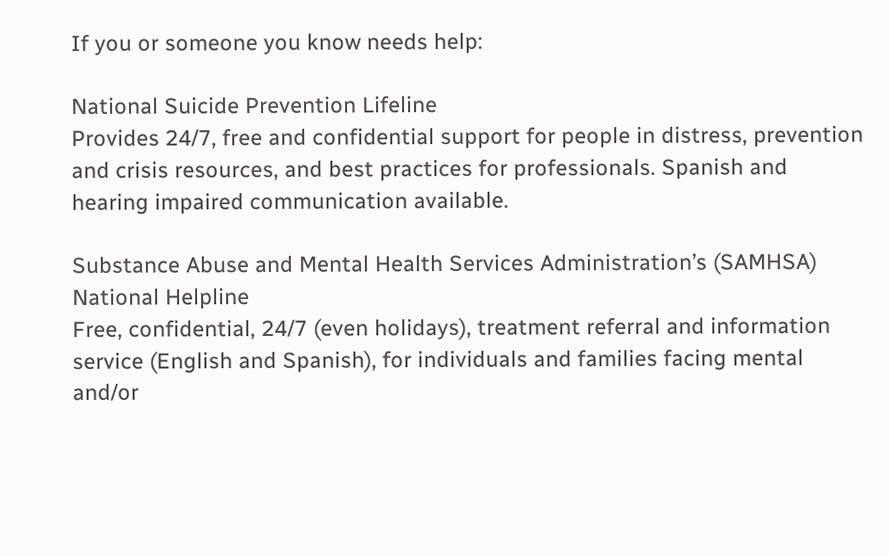If you or someone you know needs help:

National Suicide Prevention Lifeline
Provides 24/7, free and confidential support for people in distress, prevention and crisis resources, and best practices for professionals. Spanish and hearing impaired communication available.

Substance Abuse and Mental Health Services Administration’s (SAMHSA) National Helpline
Free, confidential, 24/7 (even holidays), treatment referral and information service (English and Spanish), for individuals and families facing mental and/or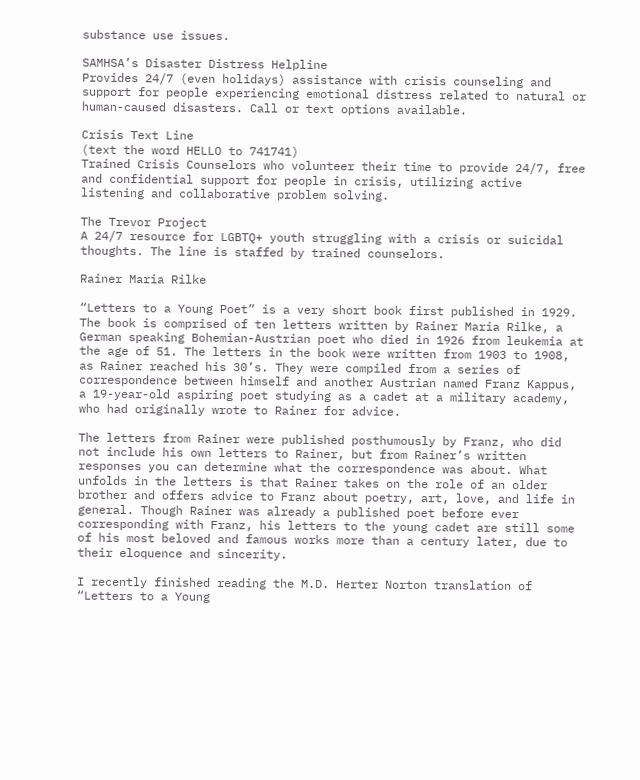substance use issues.

SAMHSA’s Disaster Distress Helpline
Provides 24/7 (even holidays) assistance with crisis counseling and support for people experiencing emotional distress related to natural or human-caused disasters. Call or text options available.

Crisis Text Line
(text the word HELLO to 741741)
Trained Crisis Counselors who volunteer their time to provide 24/7, free and confidential support for people in crisis, utilizing active listening and collaborative problem solving.

The Trevor Project
A 24/7 resource for LGBTQ+ youth struggling with a crisis or suicidal thoughts. The line is staffed by trained counselors.

Rainer Maria Rilke

“Letters to a Young Poet” is a very short book first published in 1929. The book is comprised of ten letters written by Rainer Maria Rilke, a German speaking Bohemian-Austrian poet who died in 1926 from leukemia at the age of 51. The letters in the book were written from 1903 to 1908, as Rainer reached his 30’s. They were compiled from a series of correspondence between himself and another Austrian named Franz Kappus, a 19-year-old aspiring poet studying as a cadet at a military academy, who had originally wrote to Rainer for advice.

The letters from Rainer were published posthumously by Franz, who did not include his own letters to Rainer, but from Rainer’s written responses you can determine what the correspondence was about. What unfolds in the letters is that Rainer takes on the role of an older brother and offers advice to Franz about poetry, art, love, and life in general. Though Rainer was already a published poet before ever corresponding with Franz, his letters to the young cadet are still some of his most beloved and famous works more than a century later, due to their eloquence and sincerity.

I recently finished reading the M.D. Herter Norton translation of “Letters to a Young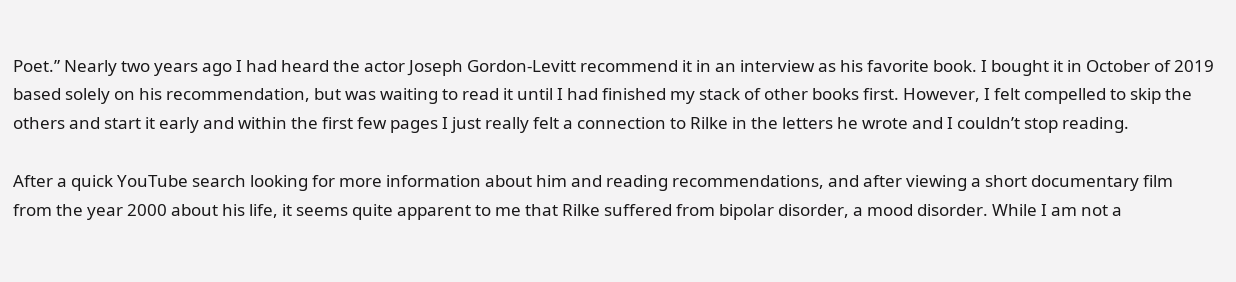Poet.” Nearly two years ago I had heard the actor Joseph Gordon-Levitt recommend it in an interview as his favorite book. I bought it in October of 2019 based solely on his recommendation, but was waiting to read it until I had finished my stack of other books first. However, I felt compelled to skip the others and start it early and within the first few pages I just really felt a connection to Rilke in the letters he wrote and I couldn’t stop reading.

After a quick YouTube search looking for more information about him and reading recommendations, and after viewing a short documentary film from the year 2000 about his life, it seems quite apparent to me that Rilke suffered from bipolar disorder, a mood disorder. While I am not a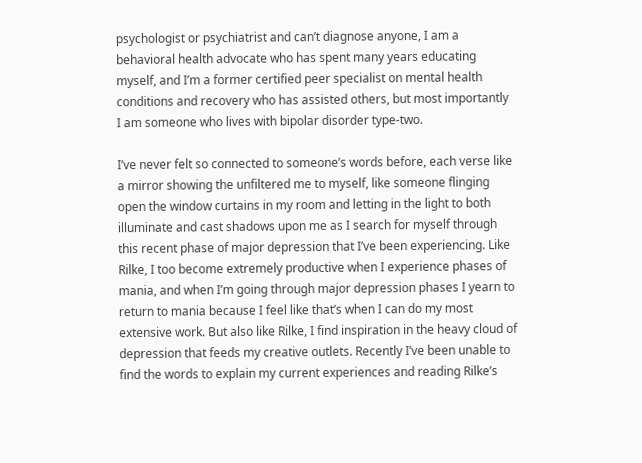psychologist or psychiatrist and can’t diagnose anyone, I am a behavioral health advocate who has spent many years educating myself, and I’m a former certified peer specialist on mental health conditions and recovery who has assisted others, but most importantly I am someone who lives with bipolar disorder type-two.

I’ve never felt so connected to someone’s words before, each verse like a mirror showing the unfiltered me to myself, like someone flinging open the window curtains in my room and letting in the light to both illuminate and cast shadows upon me as I search for myself through this recent phase of major depression that I’ve been experiencing. Like Rilke, I too become extremely productive when I experience phases of mania, and when I’m going through major depression phases I yearn to return to mania because I feel like that’s when I can do my most extensive work. But also like Rilke, I find inspiration in the heavy cloud of depression that feeds my creative outlets. Recently I’ve been unable to find the words to explain my current experiences and reading Rilke’s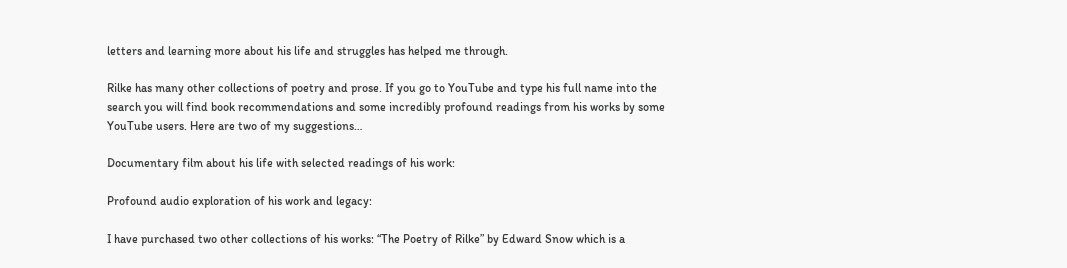letters and learning more about his life and struggles has helped me through.

Rilke has many other collections of poetry and prose. If you go to YouTube and type his full name into the search you will find book recommendations and some incredibly profound readings from his works by some YouTube users. Here are two of my suggestions…

Documentary film about his life with selected readings of his work:

Profound audio exploration of his work and legacy:

I have purchased two other collections of his works: “The Poetry of Rilke” by Edward Snow which is a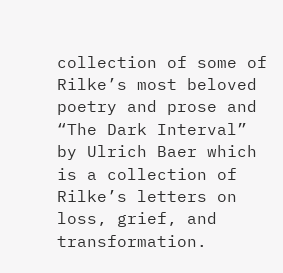collection of some of Rilke’s most beloved poetry and prose and “The Dark Interval” by Ulrich Baer which is a collection of Rilke’s letters on loss, grief, and transformation.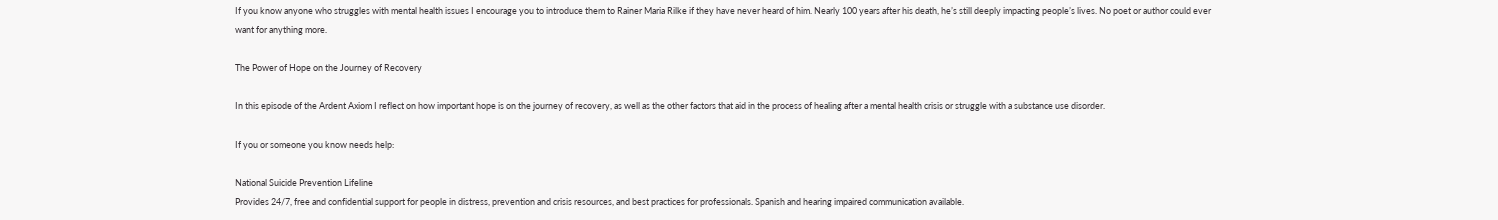If you know anyone who struggles with mental health issues I encourage you to introduce them to Rainer Maria Rilke if they have never heard of him. Nearly 100 years after his death, he’s still deeply impacting people’s lives. No poet or author could ever want for anything more.

The Power of Hope on the Journey of Recovery

In this episode of the Ardent Axiom I reflect on how important hope is on the journey of recovery, as well as the other factors that aid in the process of healing after a mental health crisis or struggle with a substance use disorder.

If you or someone you know needs help:

National Suicide Prevention Lifeline
Provides 24/7, free and confidential support for people in distress, prevention and crisis resources, and best practices for professionals. Spanish and hearing impaired communication available.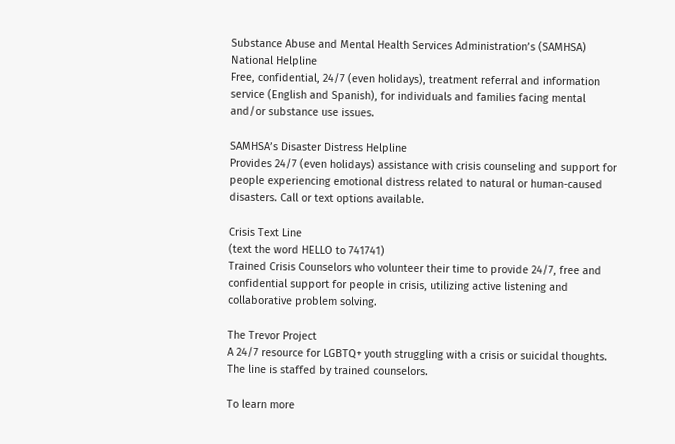Substance Abuse and Mental Health Services Administration’s (SAMHSA) National Helpline
Free, confidential, 24/7 (even holidays), treatment referral and information service (English and Spanish), for individuals and families facing mental and/or substance use issues.

SAMHSA’s Disaster Distress Helpline
Provides 24/7 (even holidays) assistance with crisis counseling and support for people experiencing emotional distress related to natural or human-caused disasters. Call or text options available.

Crisis Text Line
(text the word HELLO to 741741)
Trained Crisis Counselors who volunteer their time to provide 24/7, free and confidential support for people in crisis, utilizing active listening and collaborative problem solving.

The Trevor Project
A 24/7 resource for LGBTQ+ youth struggling with a crisis or suicidal thoughts. The line is staffed by trained counselors.

To learn more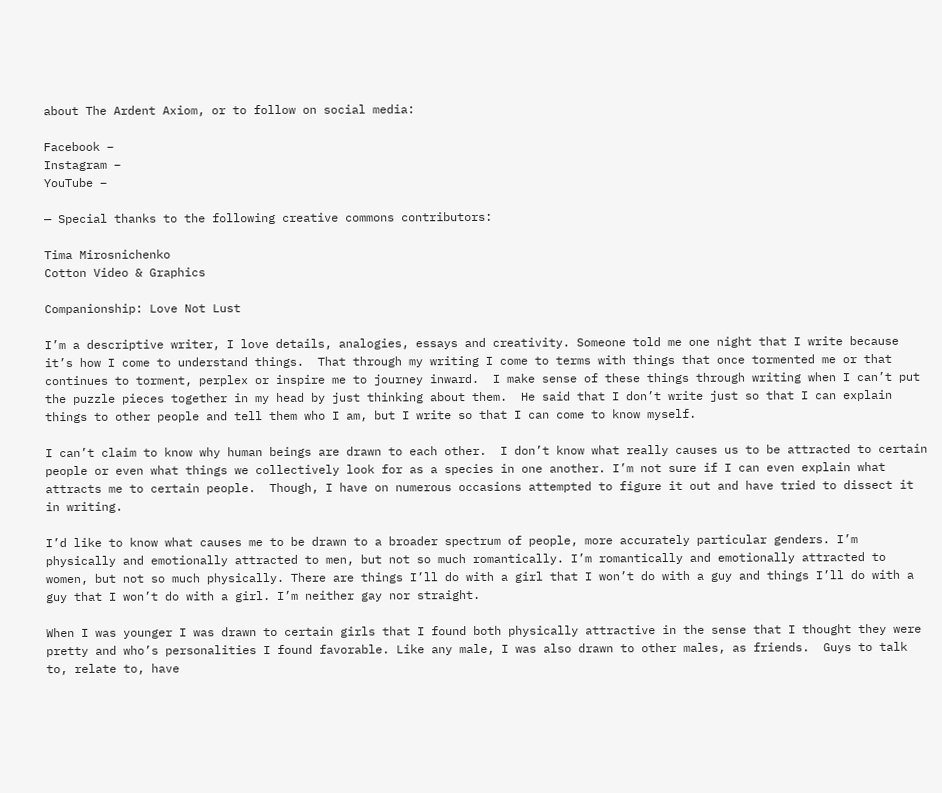about The Ardent Axiom, or to follow on social media:

Facebook –
Instagram –
YouTube –

— Special thanks to the following creative commons contributors:

Tima Mirosnichenko
Cotton Video & Graphics

Companionship: Love Not Lust

I’m a descriptive writer, I love details, analogies, essays and creativity. Someone told me one night that I write because it’s how I come to understand things.  That through my writing I come to terms with things that once tormented me or that continues to torment, perplex or inspire me to journey inward.  I make sense of these things through writing when I can’t put the puzzle pieces together in my head by just thinking about them.  He said that I don’t write just so that I can explain things to other people and tell them who I am, but I write so that I can come to know myself.

I can’t claim to know why human beings are drawn to each other.  I don’t know what really causes us to be attracted to certain people or even what things we collectively look for as a species in one another. I’m not sure if I can even explain what attracts me to certain people.  Though, I have on numerous occasions attempted to figure it out and have tried to dissect it in writing.

I’d like to know what causes me to be drawn to a broader spectrum of people, more accurately particular genders. I’m physically and emotionally attracted to men, but not so much romantically. I’m romantically and emotionally attracted to women, but not so much physically. There are things I’ll do with a girl that I won’t do with a guy and things I’ll do with a guy that I won’t do with a girl. I’m neither gay nor straight.

When I was younger I was drawn to certain girls that I found both physically attractive in the sense that I thought they were pretty and who’s personalities I found favorable. Like any male, I was also drawn to other males, as friends.  Guys to talk to, relate to, have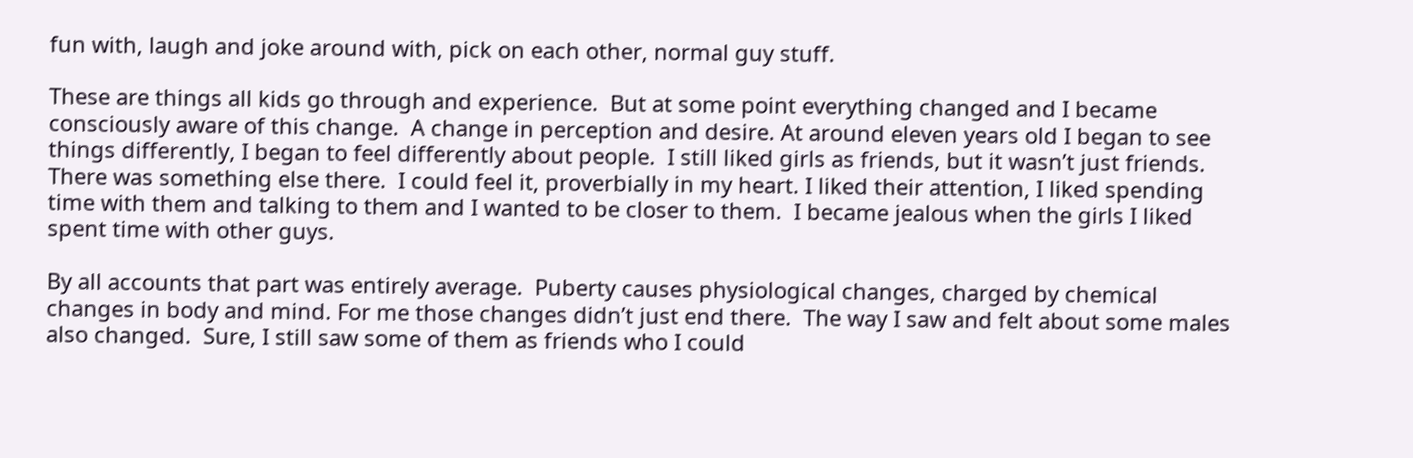fun with, laugh and joke around with, pick on each other, normal guy stuff.

These are things all kids go through and experience.  But at some point everything changed and I became consciously aware of this change.  A change in perception and desire. At around eleven years old I began to see things differently, I began to feel differently about people.  I still liked girls as friends, but it wasn’t just friends.  There was something else there.  I could feel it, proverbially in my heart. I liked their attention, I liked spending time with them and talking to them and I wanted to be closer to them.  I became jealous when the girls I liked spent time with other guys.

By all accounts that part was entirely average.  Puberty causes physiological changes, charged by chemical changes in body and mind. For me those changes didn’t just end there.  The way I saw and felt about some males also changed.  Sure, I still saw some of them as friends who I could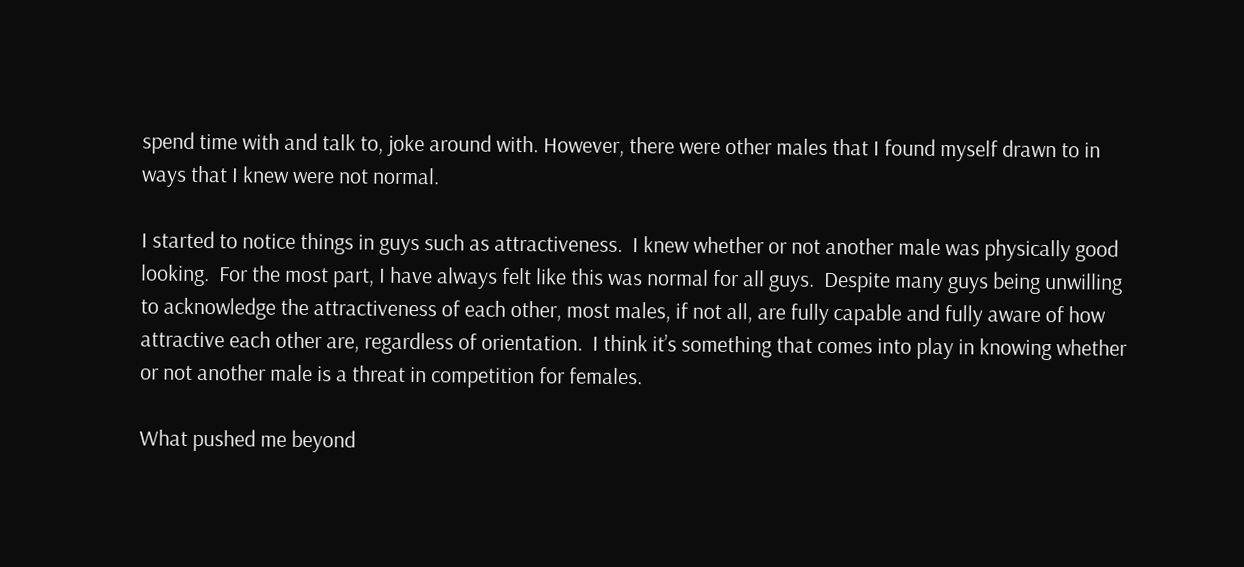spend time with and talk to, joke around with. However, there were other males that I found myself drawn to in ways that I knew were not normal.

I started to notice things in guys such as attractiveness.  I knew whether or not another male was physically good looking.  For the most part, I have always felt like this was normal for all guys.  Despite many guys being unwilling to acknowledge the attractiveness of each other, most males, if not all, are fully capable and fully aware of how attractive each other are, regardless of orientation.  I think it’s something that comes into play in knowing whether or not another male is a threat in competition for females.

What pushed me beyond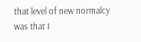that level of new normalcy was that I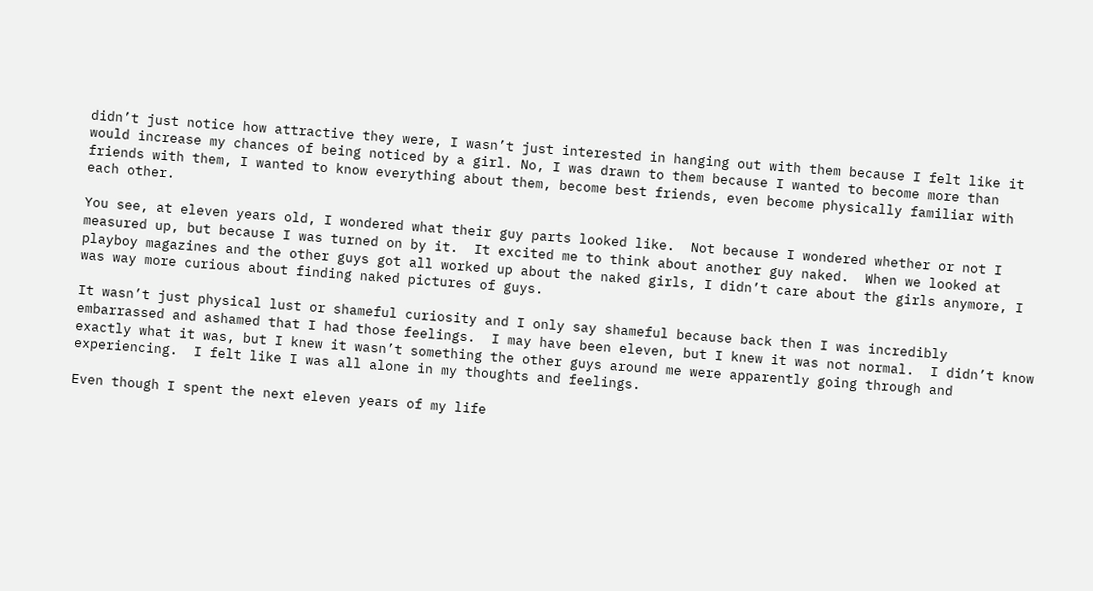didn’t just notice how attractive they were, I wasn’t just interested in hanging out with them because I felt like it would increase my chances of being noticed by a girl. No, I was drawn to them because I wanted to become more than friends with them, I wanted to know everything about them, become best friends, even become physically familiar with each other.

You see, at eleven years old, I wondered what their guy parts looked like.  Not because I wondered whether or not I measured up, but because I was turned on by it.  It excited me to think about another guy naked.  When we looked at playboy magazines and the other guys got all worked up about the naked girls, I didn’t care about the girls anymore, I was way more curious about finding naked pictures of guys.

It wasn’t just physical lust or shameful curiosity and I only say shameful because back then I was incredibly embarrassed and ashamed that I had those feelings.  I may have been eleven, but I knew it was not normal.  I didn’t know exactly what it was, but I knew it wasn’t something the other guys around me were apparently going through and experiencing.  I felt like I was all alone in my thoughts and feelings.

Even though I spent the next eleven years of my life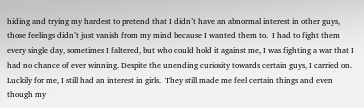hiding and trying my hardest to pretend that I didn’t have an abnormal interest in other guys, those feelings didn’t just vanish from my mind because I wanted them to.  I had to fight them every single day, sometimes I faltered, but who could hold it against me, I was fighting a war that I had no chance of ever winning. Despite the unending curiosity towards certain guys, I carried on.  Luckily for me, I still had an interest in girls.  They still made me feel certain things and even though my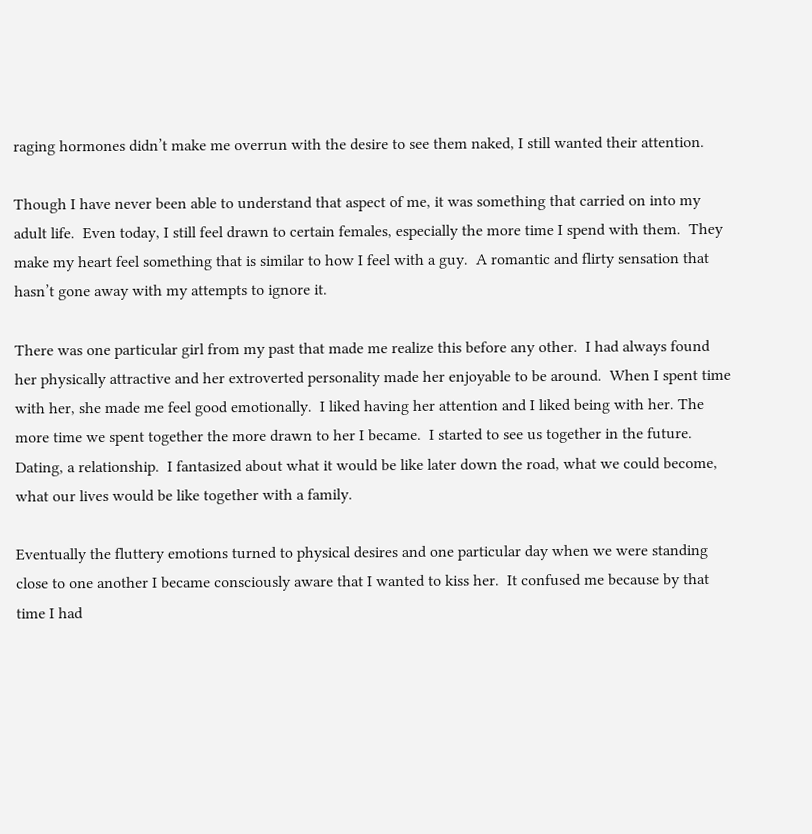raging hormones didn’t make me overrun with the desire to see them naked, I still wanted their attention.

Though I have never been able to understand that aspect of me, it was something that carried on into my adult life.  Even today, I still feel drawn to certain females, especially the more time I spend with them.  They make my heart feel something that is similar to how I feel with a guy.  A romantic and flirty sensation that hasn’t gone away with my attempts to ignore it.

There was one particular girl from my past that made me realize this before any other.  I had always found her physically attractive and her extroverted personality made her enjoyable to be around.  When I spent time with her, she made me feel good emotionally.  I liked having her attention and I liked being with her. The more time we spent together the more drawn to her I became.  I started to see us together in the future.  Dating, a relationship.  I fantasized about what it would be like later down the road, what we could become, what our lives would be like together with a family.

Eventually the fluttery emotions turned to physical desires and one particular day when we were standing close to one another I became consciously aware that I wanted to kiss her.  It confused me because by that time I had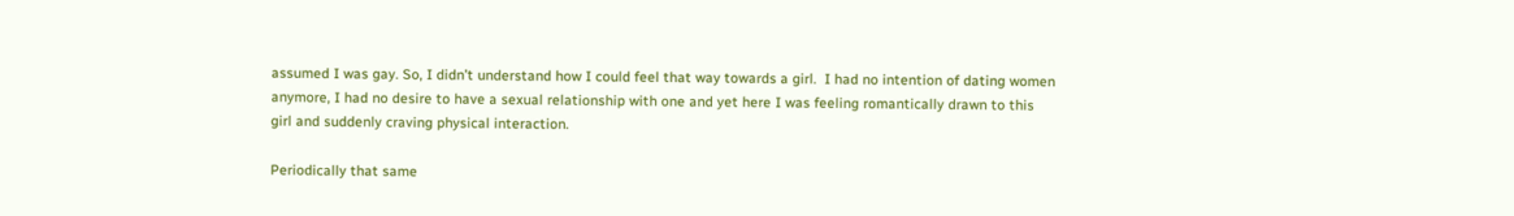assumed I was gay. So, I didn’t understand how I could feel that way towards a girl.  I had no intention of dating women anymore, I had no desire to have a sexual relationship with one and yet here I was feeling romantically drawn to this girl and suddenly craving physical interaction.

Periodically that same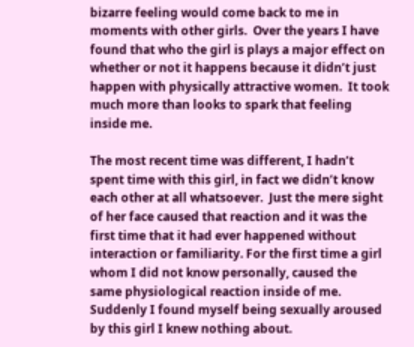bizarre feeling would come back to me in moments with other girls.  Over the years I have found that who the girl is plays a major effect on whether or not it happens because it didn’t just happen with physically attractive women.  It took much more than looks to spark that feeling inside me.

The most recent time was different, I hadn’t spent time with this girl, in fact we didn’t know each other at all whatsoever.  Just the mere sight of her face caused that reaction and it was the first time that it had ever happened without interaction or familiarity. For the first time a girl whom I did not know personally, caused the same physiological reaction inside of me.  Suddenly I found myself being sexually aroused by this girl I knew nothing about.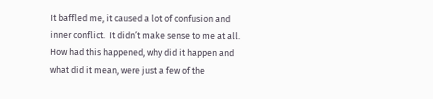It baffled me, it caused a lot of confusion and inner conflict.  It didn’t make sense to me at all.  How had this happened, why did it happen and what did it mean, were just a few of the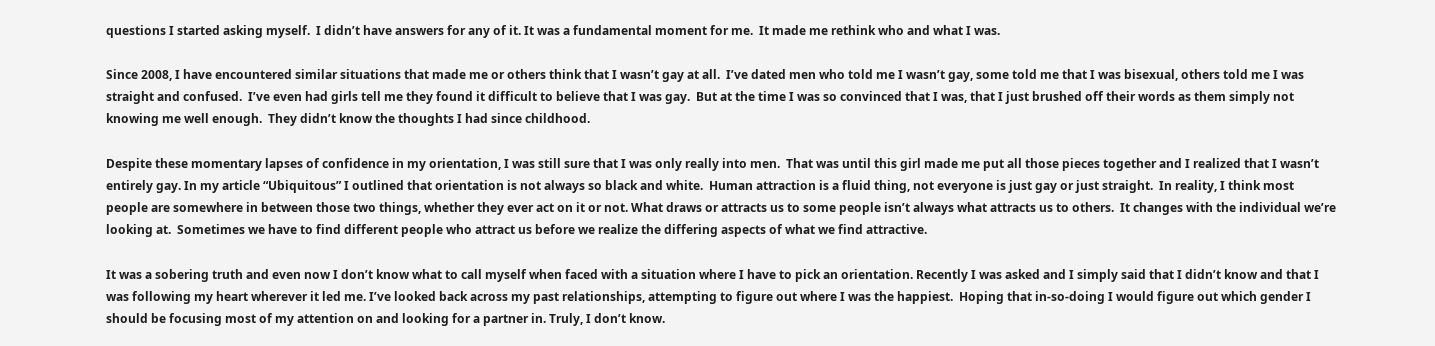questions I started asking myself.  I didn’t have answers for any of it. It was a fundamental moment for me.  It made me rethink who and what I was.

Since 2008, I have encountered similar situations that made me or others think that I wasn’t gay at all.  I’ve dated men who told me I wasn’t gay, some told me that I was bisexual, others told me I was straight and confused.  I’ve even had girls tell me they found it difficult to believe that I was gay.  But at the time I was so convinced that I was, that I just brushed off their words as them simply not knowing me well enough.  They didn’t know the thoughts I had since childhood.

Despite these momentary lapses of confidence in my orientation, I was still sure that I was only really into men.  That was until this girl made me put all those pieces together and I realized that I wasn’t entirely gay. In my article “Ubiquitous” I outlined that orientation is not always so black and white.  Human attraction is a fluid thing, not everyone is just gay or just straight.  In reality, I think most people are somewhere in between those two things, whether they ever act on it or not. What draws or attracts us to some people isn’t always what attracts us to others.  It changes with the individual we’re looking at.  Sometimes we have to find different people who attract us before we realize the differing aspects of what we find attractive.

It was a sobering truth and even now I don’t know what to call myself when faced with a situation where I have to pick an orientation. Recently I was asked and I simply said that I didn’t know and that I was following my heart wherever it led me. I’ve looked back across my past relationships, attempting to figure out where I was the happiest.  Hoping that in-so-doing I would figure out which gender I should be focusing most of my attention on and looking for a partner in. Truly, I don’t know.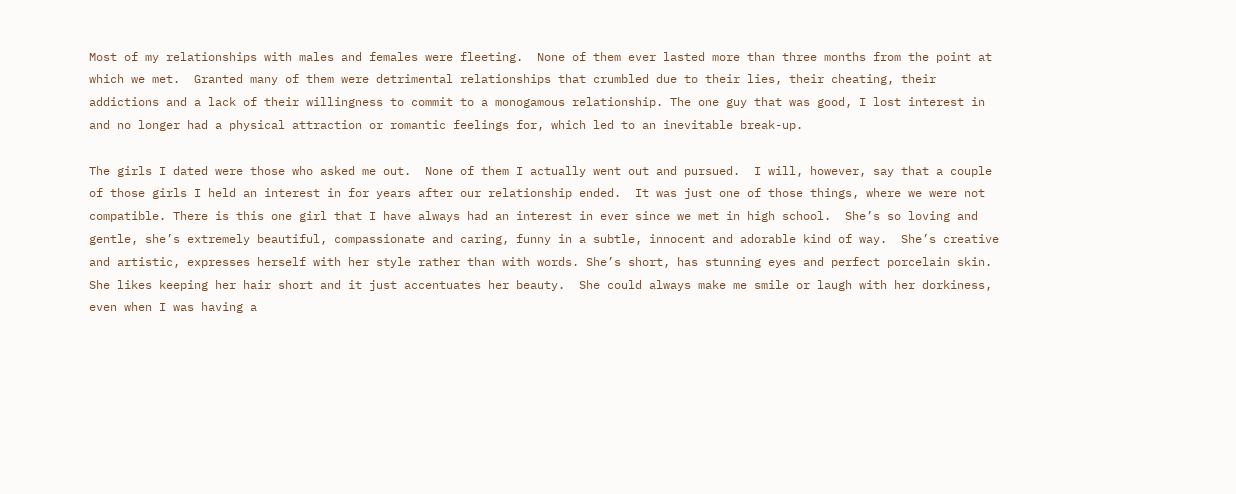Most of my relationships with males and females were fleeting.  None of them ever lasted more than three months from the point at which we met.  Granted many of them were detrimental relationships that crumbled due to their lies, their cheating, their addictions and a lack of their willingness to commit to a monogamous relationship. The one guy that was good, I lost interest in and no longer had a physical attraction or romantic feelings for, which led to an inevitable break-up.

The girls I dated were those who asked me out.  None of them I actually went out and pursued.  I will, however, say that a couple of those girls I held an interest in for years after our relationship ended.  It was just one of those things, where we were not compatible. There is this one girl that I have always had an interest in ever since we met in high school.  She’s so loving and gentle, she’s extremely beautiful, compassionate and caring, funny in a subtle, innocent and adorable kind of way.  She’s creative and artistic, expresses herself with her style rather than with words. She’s short, has stunning eyes and perfect porcelain skin.  She likes keeping her hair short and it just accentuates her beauty.  She could always make me smile or laugh with her dorkiness, even when I was having a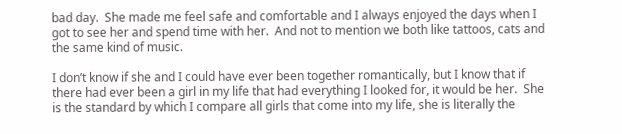bad day.  She made me feel safe and comfortable and I always enjoyed the days when I got to see her and spend time with her.  And not to mention we both like tattoos, cats and the same kind of music.

I don’t know if she and I could have ever been together romantically, but I know that if there had ever been a girl in my life that had everything I looked for, it would be her.  She is the standard by which I compare all girls that come into my life, she is literally the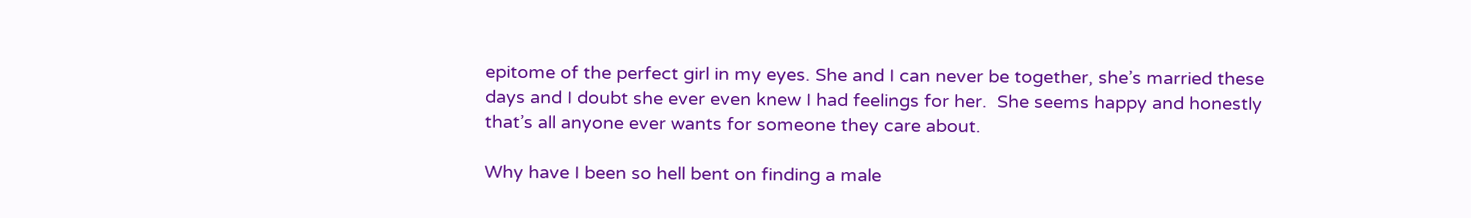epitome of the perfect girl in my eyes. She and I can never be together, she’s married these days and I doubt she ever even knew I had feelings for her.  She seems happy and honestly that’s all anyone ever wants for someone they care about.

Why have I been so hell bent on finding a male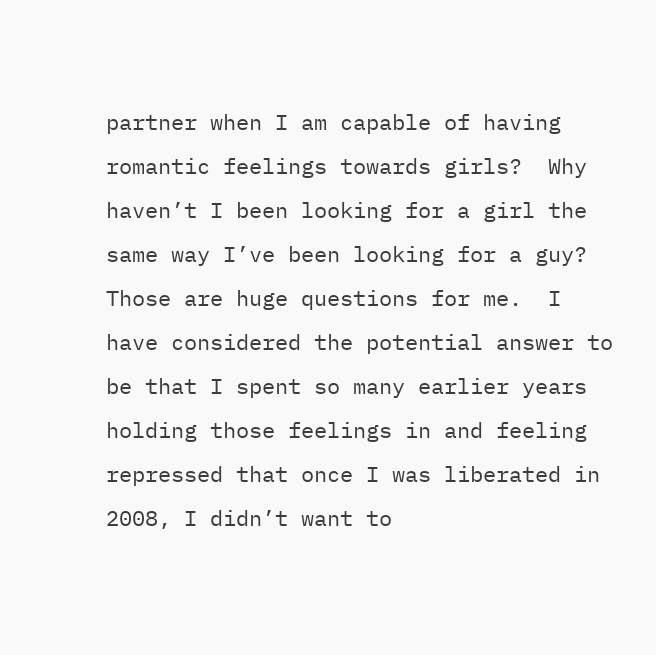partner when I am capable of having romantic feelings towards girls?  Why haven’t I been looking for a girl the same way I’ve been looking for a guy? Those are huge questions for me.  I have considered the potential answer to be that I spent so many earlier years holding those feelings in and feeling repressed that once I was liberated in 2008, I didn’t want to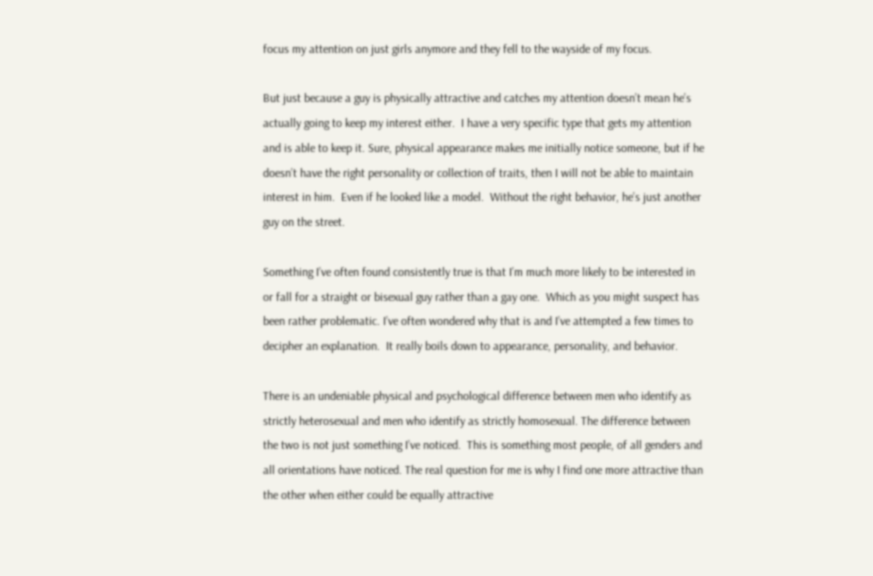focus my attention on just girls anymore and they fell to the wayside of my focus.

But just because a guy is physically attractive and catches my attention doesn’t mean he’s actually going to keep my interest either.  I have a very specific type that gets my attention and is able to keep it. Sure, physical appearance makes me initially notice someone, but if he doesn’t have the right personality or collection of traits, then I will not be able to maintain interest in him.  Even if he looked like a model.  Without the right behavior, he’s just another guy on the street.

Something I’ve often found consistently true is that I’m much more likely to be interested in or fall for a straight or bisexual guy rather than a gay one.  Which as you might suspect has been rather problematic. I’ve often wondered why that is and I’ve attempted a few times to decipher an explanation.  It really boils down to appearance, personality, and behavior.

There is an undeniable physical and psychological difference between men who identify as strictly heterosexual and men who identify as strictly homosexual. The difference between the two is not just something I’ve noticed.  This is something most people, of all genders and all orientations have noticed. The real question for me is why I find one more attractive than the other when either could be equally attractive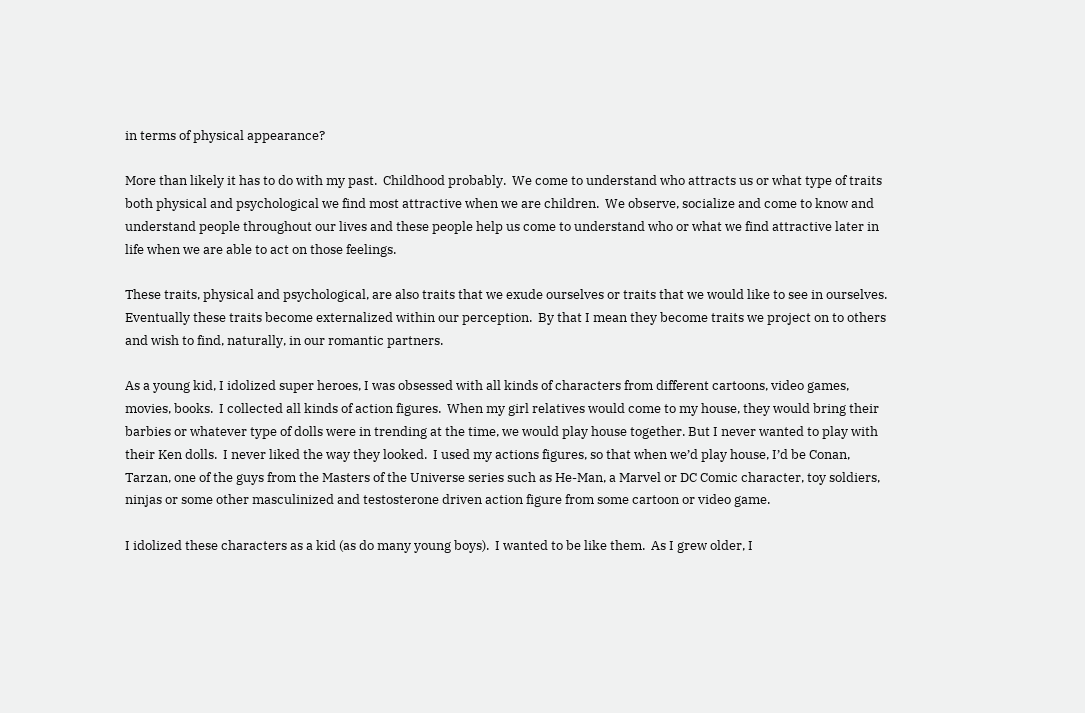in terms of physical appearance?

More than likely it has to do with my past.  Childhood probably.  We come to understand who attracts us or what type of traits both physical and psychological we find most attractive when we are children.  We observe, socialize and come to know and understand people throughout our lives and these people help us come to understand who or what we find attractive later in life when we are able to act on those feelings.

These traits, physical and psychological, are also traits that we exude ourselves or traits that we would like to see in ourselves.  Eventually these traits become externalized within our perception.  By that I mean they become traits we project on to others and wish to find, naturally, in our romantic partners.

As a young kid, I idolized super heroes, I was obsessed with all kinds of characters from different cartoons, video games, movies, books.  I collected all kinds of action figures.  When my girl relatives would come to my house, they would bring their barbies or whatever type of dolls were in trending at the time, we would play house together. But I never wanted to play with their Ken dolls.  I never liked the way they looked.  I used my actions figures, so that when we’d play house, I’d be Conan, Tarzan, one of the guys from the Masters of the Universe series such as He-Man, a Marvel or DC Comic character, toy soldiers, ninjas or some other masculinized and testosterone driven action figure from some cartoon or video game.

I idolized these characters as a kid (as do many young boys).  I wanted to be like them.  As I grew older, I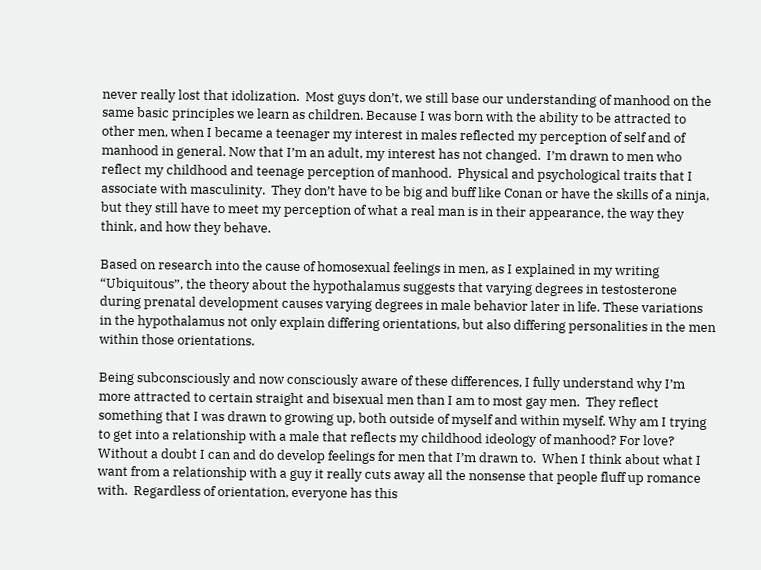never really lost that idolization.  Most guys don’t, we still base our understanding of manhood on the same basic principles we learn as children. Because I was born with the ability to be attracted to other men, when I became a teenager my interest in males reflected my perception of self and of manhood in general. Now that I’m an adult, my interest has not changed.  I’m drawn to men who reflect my childhood and teenage perception of manhood.  Physical and psychological traits that I associate with masculinity.  They don’t have to be big and buff like Conan or have the skills of a ninja, but they still have to meet my perception of what a real man is in their appearance, the way they think, and how they behave.

Based on research into the cause of homosexual feelings in men, as I explained in my writing “Ubiquitous”, the theory about the hypothalamus suggests that varying degrees in testosterone during prenatal development causes varying degrees in male behavior later in life. These variations in the hypothalamus not only explain differing orientations, but also differing personalities in the men within those orientations.

Being subconsciously and now consciously aware of these differences, I fully understand why I’m more attracted to certain straight and bisexual men than I am to most gay men.  They reflect something that I was drawn to growing up, both outside of myself and within myself. Why am I trying to get into a relationship with a male that reflects my childhood ideology of manhood? For love?  Without a doubt I can and do develop feelings for men that I’m drawn to.  When I think about what I want from a relationship with a guy it really cuts away all the nonsense that people fluff up romance with.  Regardless of orientation, everyone has this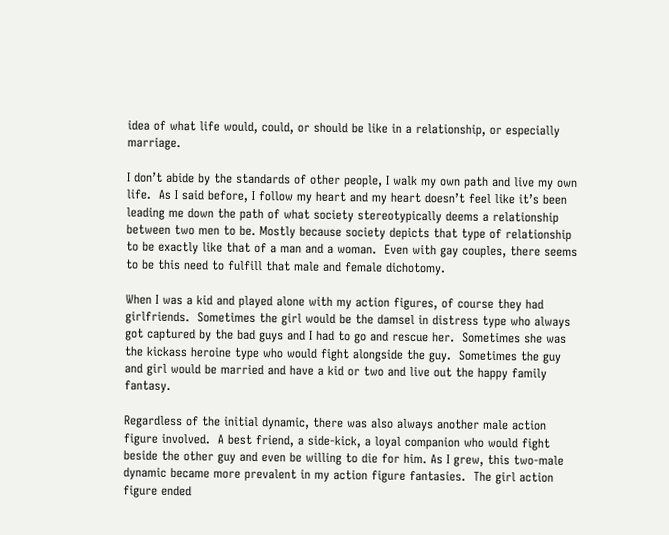idea of what life would, could, or should be like in a relationship, or especially marriage.

I don’t abide by the standards of other people, I walk my own path and live my own life.  As I said before, I follow my heart and my heart doesn’t feel like it’s been leading me down the path of what society stereotypically deems a relationship between two men to be. Mostly because society depicts that type of relationship to be exactly like that of a man and a woman.  Even with gay couples, there seems to be this need to fulfill that male and female dichotomy.

When I was a kid and played alone with my action figures, of course they had girlfriends.  Sometimes the girl would be the damsel in distress type who always got captured by the bad guys and I had to go and rescue her.  Sometimes she was the kickass heroine type who would fight alongside the guy.  Sometimes the guy and girl would be married and have a kid or two and live out the happy family fantasy.

Regardless of the initial dynamic, there was also always another male action figure involved.  A best friend, a side-kick, a loyal companion who would fight beside the other guy and even be willing to die for him. As I grew, this two-male dynamic became more prevalent in my action figure fantasies.  The girl action figure ended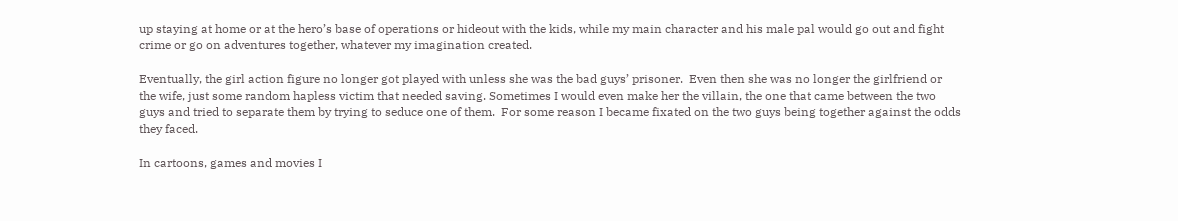up staying at home or at the hero’s base of operations or hideout with the kids, while my main character and his male pal would go out and fight crime or go on adventures together, whatever my imagination created.

Eventually, the girl action figure no longer got played with unless she was the bad guys’ prisoner.  Even then she was no longer the girlfriend or the wife, just some random hapless victim that needed saving. Sometimes I would even make her the villain, the one that came between the two guys and tried to separate them by trying to seduce one of them.  For some reason I became fixated on the two guys being together against the odds they faced.

In cartoons, games and movies I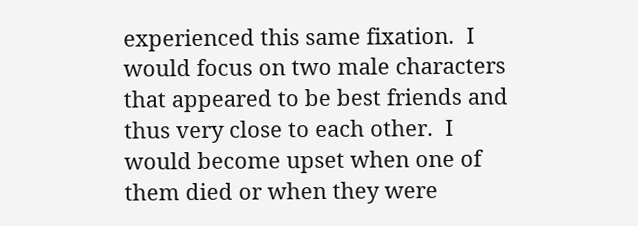experienced this same fixation.  I would focus on two male characters that appeared to be best friends and thus very close to each other.  I would become upset when one of them died or when they were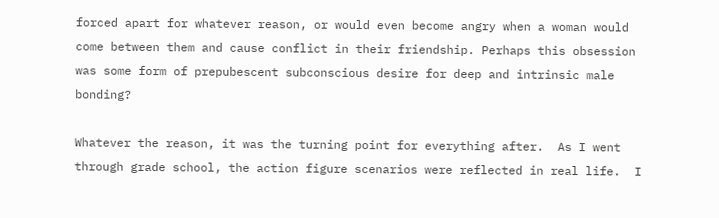forced apart for whatever reason, or would even become angry when a woman would come between them and cause conflict in their friendship. Perhaps this obsession was some form of prepubescent subconscious desire for deep and intrinsic male bonding?

Whatever the reason, it was the turning point for everything after.  As I went through grade school, the action figure scenarios were reflected in real life.  I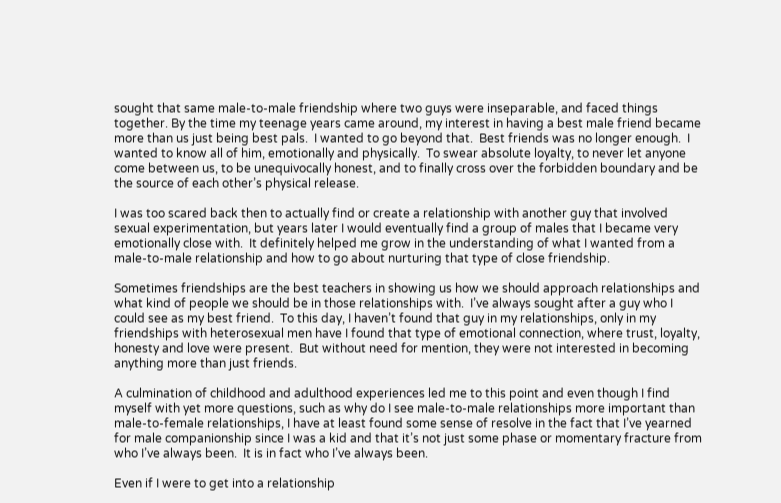sought that same male-to-male friendship where two guys were inseparable, and faced things together. By the time my teenage years came around, my interest in having a best male friend became more than us just being best pals.  I wanted to go beyond that.  Best friends was no longer enough.  I wanted to know all of him, emotionally and physically.  To swear absolute loyalty, to never let anyone come between us, to be unequivocally honest, and to finally cross over the forbidden boundary and be the source of each other’s physical release.

I was too scared back then to actually find or create a relationship with another guy that involved sexual experimentation, but years later I would eventually find a group of males that I became very emotionally close with.  It definitely helped me grow in the understanding of what I wanted from a male-to-male relationship and how to go about nurturing that type of close friendship.

Sometimes friendships are the best teachers in showing us how we should approach relationships and what kind of people we should be in those relationships with.  I’ve always sought after a guy who I could see as my best friend.  To this day, I haven’t found that guy in my relationships, only in my friendships with heterosexual men have I found that type of emotional connection, where trust, loyalty, honesty and love were present.  But without need for mention, they were not interested in becoming anything more than just friends.

A culmination of childhood and adulthood experiences led me to this point and even though I find myself with yet more questions, such as why do I see male-to-male relationships more important than male-to-female relationships, I have at least found some sense of resolve in the fact that I’ve yearned for male companionship since I was a kid and that it’s not just some phase or momentary fracture from who I’ve always been.  It is in fact who I’ve always been.

Even if I were to get into a relationship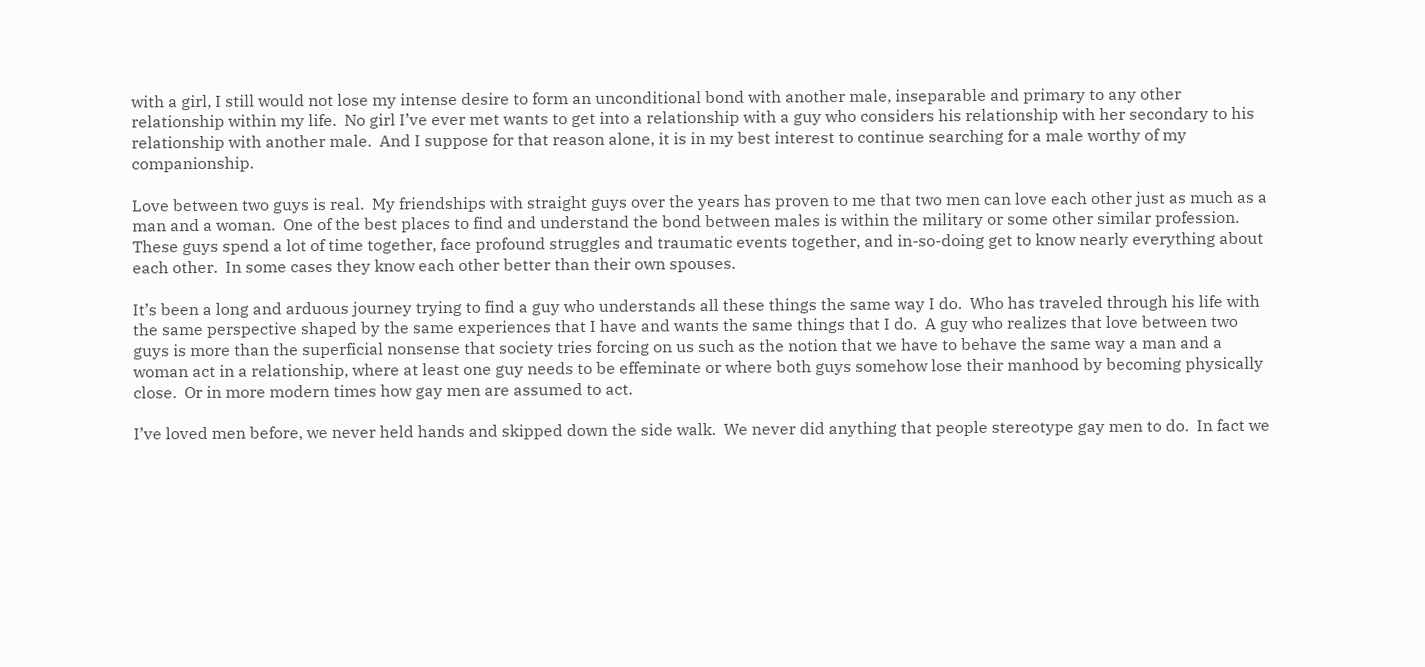with a girl, I still would not lose my intense desire to form an unconditional bond with another male, inseparable and primary to any other relationship within my life.  No girl I’ve ever met wants to get into a relationship with a guy who considers his relationship with her secondary to his relationship with another male.  And I suppose for that reason alone, it is in my best interest to continue searching for a male worthy of my companionship.

Love between two guys is real.  My friendships with straight guys over the years has proven to me that two men can love each other just as much as a man and a woman.  One of the best places to find and understand the bond between males is within the military or some other similar profession.  These guys spend a lot of time together, face profound struggles and traumatic events together, and in-so-doing get to know nearly everything about each other.  In some cases they know each other better than their own spouses.

It’s been a long and arduous journey trying to find a guy who understands all these things the same way I do.  Who has traveled through his life with the same perspective shaped by the same experiences that I have and wants the same things that I do.  A guy who realizes that love between two guys is more than the superficial nonsense that society tries forcing on us such as the notion that we have to behave the same way a man and a woman act in a relationship, where at least one guy needs to be effeminate or where both guys somehow lose their manhood by becoming physically close.  Or in more modern times how gay men are assumed to act.

I’ve loved men before, we never held hands and skipped down the side walk.  We never did anything that people stereotype gay men to do.  In fact we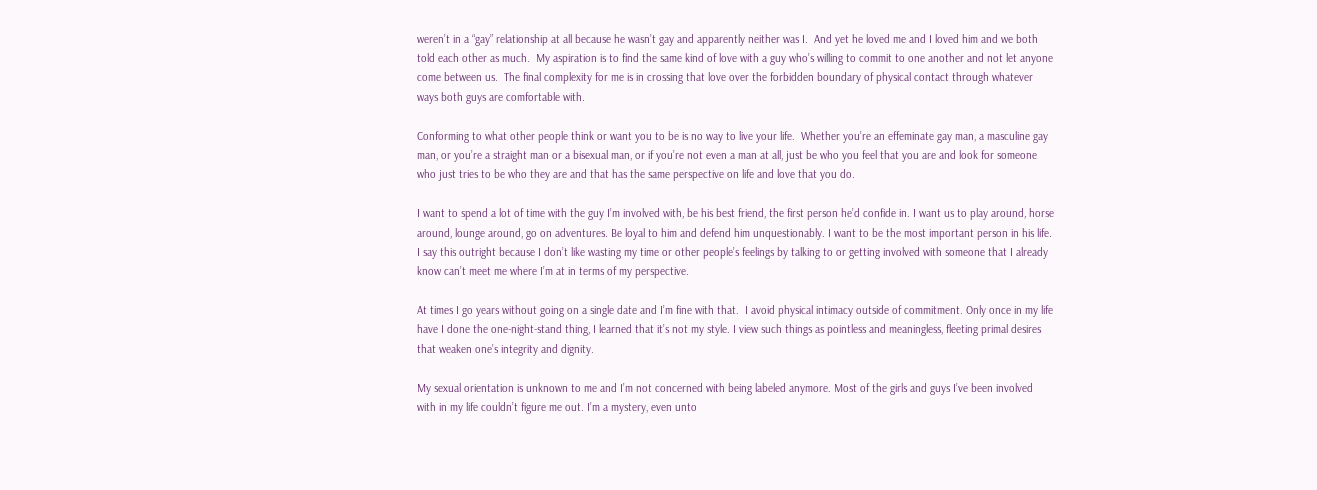weren’t in a “gay” relationship at all because he wasn’t gay and apparently neither was I.  And yet he loved me and I loved him and we both told each other as much.  My aspiration is to find the same kind of love with a guy who’s willing to commit to one another and not let anyone come between us.  The final complexity for me is in crossing that love over the forbidden boundary of physical contact through whatever ways both guys are comfortable with.

Conforming to what other people think or want you to be is no way to live your life.  Whether you’re an effeminate gay man, a masculine gay man, or you’re a straight man or a bisexual man, or if you’re not even a man at all, just be who you feel that you are and look for someone who just tries to be who they are and that has the same perspective on life and love that you do.

I want to spend a lot of time with the guy I’m involved with, be his best friend, the first person he’d confide in. I want us to play around, horse around, lounge around, go on adventures. Be loyal to him and defend him unquestionably. I want to be the most important person in his life. I say this outright because I don’t like wasting my time or other people’s feelings by talking to or getting involved with someone that I already know can’t meet me where I’m at in terms of my perspective.

At times I go years without going on a single date and I’m fine with that.  I avoid physical intimacy outside of commitment. Only once in my life have I done the one-night-stand thing, I learned that it’s not my style. I view such things as pointless and meaningless, fleeting primal desires that weaken one’s integrity and dignity.

My sexual orientation is unknown to me and I’m not concerned with being labeled anymore. Most of the girls and guys I’ve been involved with in my life couldn’t figure me out. I’m a mystery, even unto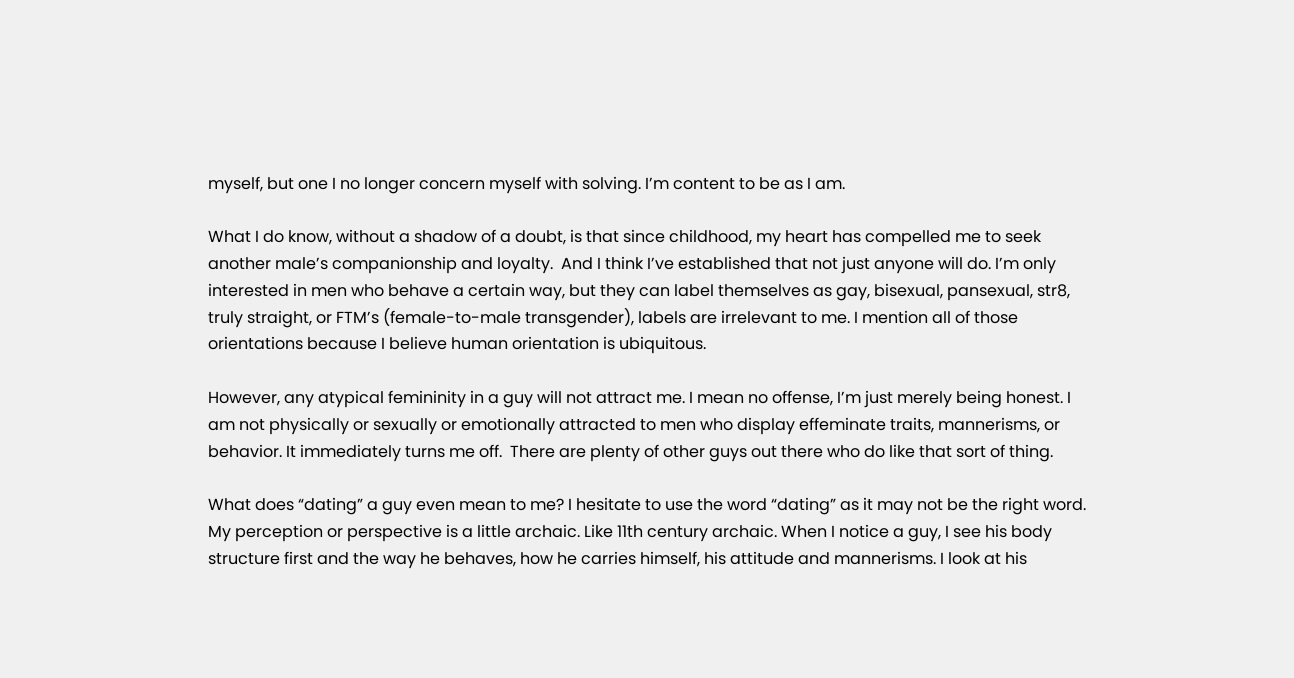myself, but one I no longer concern myself with solving. I’m content to be as I am.

What I do know, without a shadow of a doubt, is that since childhood, my heart has compelled me to seek another male’s companionship and loyalty.  And I think I’ve established that not just anyone will do. I’m only interested in men who behave a certain way, but they can label themselves as gay, bisexual, pansexual, str8, truly straight, or FTM’s (female-to-male transgender), labels are irrelevant to me. I mention all of those orientations because I believe human orientation is ubiquitous.

However, any atypical femininity in a guy will not attract me. I mean no offense, I’m just merely being honest. I am not physically or sexually or emotionally attracted to men who display effeminate traits, mannerisms, or behavior. It immediately turns me off.  There are plenty of other guys out there who do like that sort of thing.

What does “dating” a guy even mean to me? I hesitate to use the word “dating” as it may not be the right word. My perception or perspective is a little archaic. Like 11th century archaic. When I notice a guy, I see his body structure first and the way he behaves, how he carries himself, his attitude and mannerisms. I look at his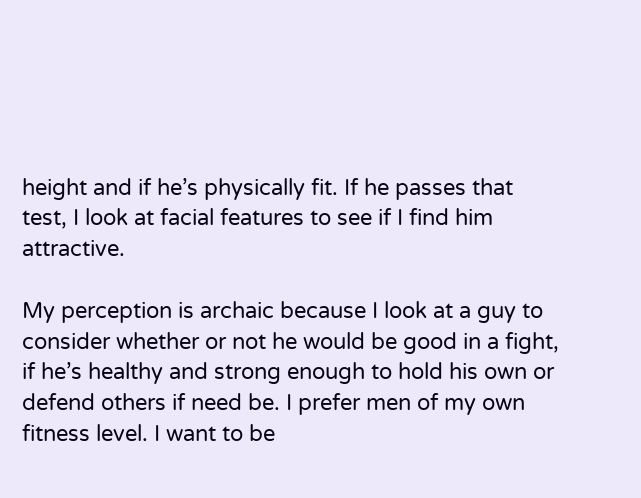height and if he’s physically fit. If he passes that test, I look at facial features to see if I find him attractive.

My perception is archaic because I look at a guy to consider whether or not he would be good in a fight, if he’s healthy and strong enough to hold his own or defend others if need be. I prefer men of my own fitness level. I want to be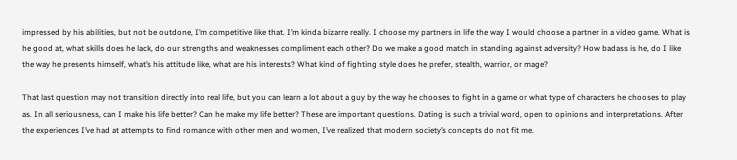impressed by his abilities, but not be outdone, I’m competitive like that. I’m kinda bizarre really. I choose my partners in life the way I would choose a partner in a video game. What is he good at, what skills does he lack, do our strengths and weaknesses compliment each other? Do we make a good match in standing against adversity? How badass is he, do I like the way he presents himself, what’s his attitude like, what are his interests? What kind of fighting style does he prefer, stealth, warrior, or mage?

That last question may not transition directly into real life, but you can learn a lot about a guy by the way he chooses to fight in a game or what type of characters he chooses to play as. In all seriousness, can I make his life better? Can he make my life better? These are important questions. Dating is such a trivial word, open to opinions and interpretations. After the experiences I’ve had at attempts to find romance with other men and women, I’ve realized that modern society’s concepts do not fit me.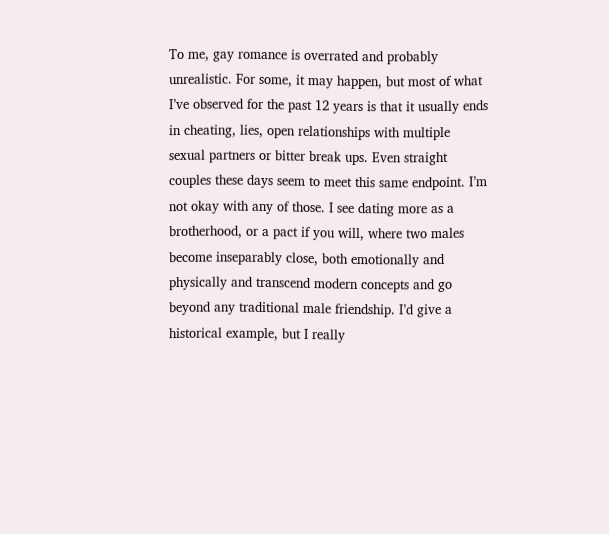To me, gay romance is overrated and probably unrealistic. For some, it may happen, but most of what I’ve observed for the past 12 years is that it usually ends in cheating, lies, open relationships with multiple sexual partners or bitter break ups. Even straight couples these days seem to meet this same endpoint. I’m not okay with any of those. I see dating more as a brotherhood, or a pact if you will, where two males become inseparably close, both emotionally and physically and transcend modern concepts and go beyond any traditional male friendship. I’d give a historical example, but I really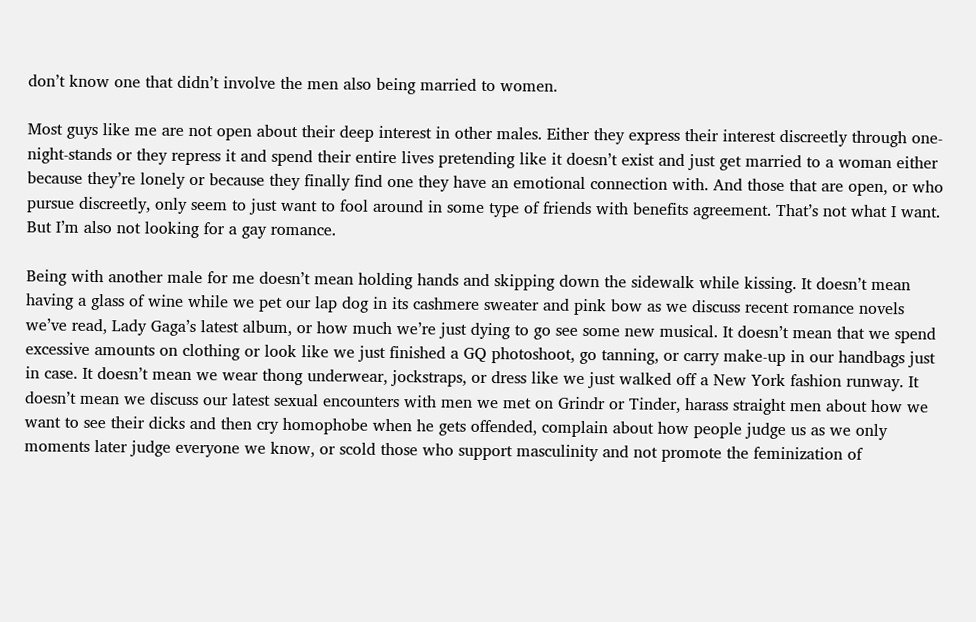don’t know one that didn’t involve the men also being married to women.

Most guys like me are not open about their deep interest in other males. Either they express their interest discreetly through one-night-stands or they repress it and spend their entire lives pretending like it doesn’t exist and just get married to a woman either because they’re lonely or because they finally find one they have an emotional connection with. And those that are open, or who pursue discreetly, only seem to just want to fool around in some type of friends with benefits agreement. That’s not what I want. But I’m also not looking for a gay romance.

Being with another male for me doesn’t mean holding hands and skipping down the sidewalk while kissing. It doesn’t mean having a glass of wine while we pet our lap dog in its cashmere sweater and pink bow as we discuss recent romance novels we’ve read, Lady Gaga’s latest album, or how much we’re just dying to go see some new musical. It doesn’t mean that we spend excessive amounts on clothing or look like we just finished a GQ photoshoot, go tanning, or carry make-up in our handbags just in case. It doesn’t mean we wear thong underwear, jockstraps, or dress like we just walked off a New York fashion runway. It doesn’t mean we discuss our latest sexual encounters with men we met on Grindr or Tinder, harass straight men about how we want to see their dicks and then cry homophobe when he gets offended, complain about how people judge us as we only moments later judge everyone we know, or scold those who support masculinity and not promote the feminization of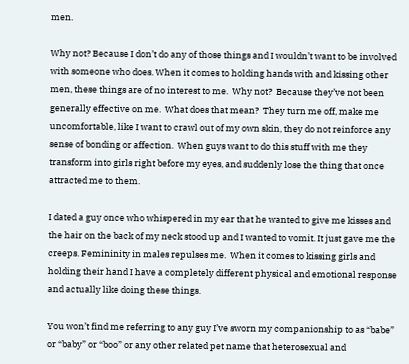men.

Why not? Because I don’t do any of those things and I wouldn’t want to be involved with someone who does. When it comes to holding hands with and kissing other men, these things are of no interest to me.  Why not?  Because they’ve not been generally effective on me.  What does that mean?  They turn me off, make me uncomfortable, like I want to crawl out of my own skin, they do not reinforce any sense of bonding or affection.  When guys want to do this stuff with me they transform into girls right before my eyes, and suddenly lose the thing that once attracted me to them.

I dated a guy once who whispered in my ear that he wanted to give me kisses and the hair on the back of my neck stood up and I wanted to vomit. It just gave me the creeps. Femininity in males repulses me.  When it comes to kissing girls and holding their hand I have a completely different physical and emotional response and actually like doing these things.

You won’t find me referring to any guy I’ve sworn my companionship to as “babe” or “baby” or “boo” or any other related pet name that heterosexual and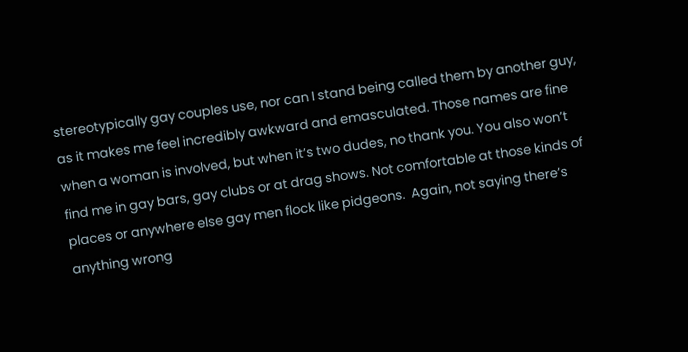stereotypically gay couples use, nor can I stand being called them by another guy, as it makes me feel incredibly awkward and emasculated. Those names are fine when a woman is involved, but when it’s two dudes, no thank you. You also won’t find me in gay bars, gay clubs or at drag shows. Not comfortable at those kinds of places or anywhere else gay men flock like pidgeons.  Again, not saying there’s anything wrong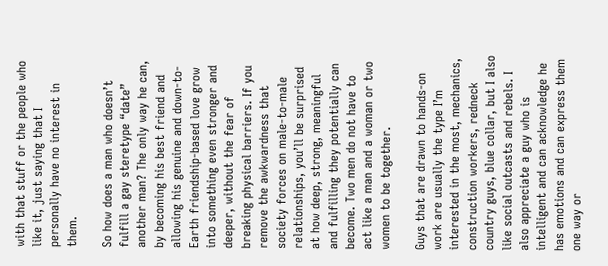with that stuff or the people who like it, just saying that I personally have no interest in them.

So how does a man who doesn’t fulfill a gay steretype “date” another man? The only way he can, by becoming his best friend and allowing his genuine and down-to-Earth friendship-based love grow into something even stronger and deeper, without the fear of breaking physical barriers. If you remove the awkwardness that society forces on male-to-male relationships, you’ll be surprised at how deep, strong, meaningful and fulfilling they potentially can become. Two men do not have to act like a man and a woman or two women to be together.

Guys that are drawn to hands-on work are usually the type I’m interested in the most, mechanics, construction workers, redneck country guys, blue collar, but I also like social outcasts and rebels. I also appreciate a guy who is intelligent and can acknowledge he has emotions and can express them one way or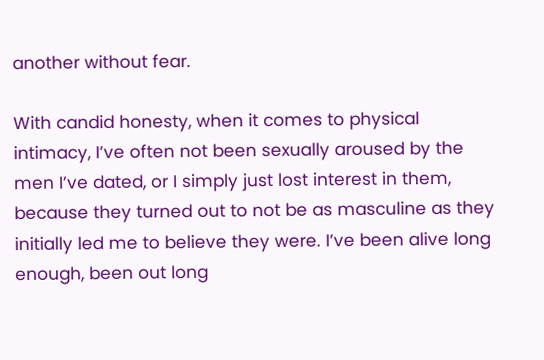another without fear.

With candid honesty, when it comes to physical intimacy, I’ve often not been sexually aroused by the men I’ve dated, or I simply just lost interest in them, because they turned out to not be as masculine as they initially led me to believe they were. I’ve been alive long enough, been out long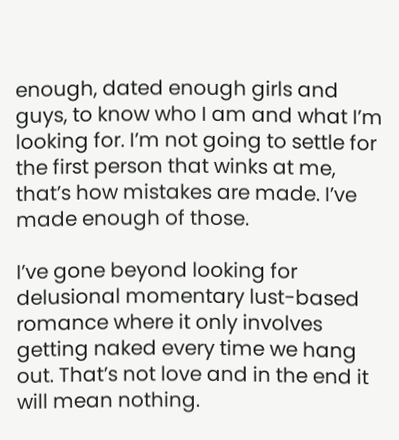enough, dated enough girls and guys, to know who I am and what I’m looking for. I’m not going to settle for the first person that winks at me, that’s how mistakes are made. I’ve made enough of those.

I’ve gone beyond looking for delusional momentary lust-based romance where it only involves getting naked every time we hang out. That’s not love and in the end it will mean nothing.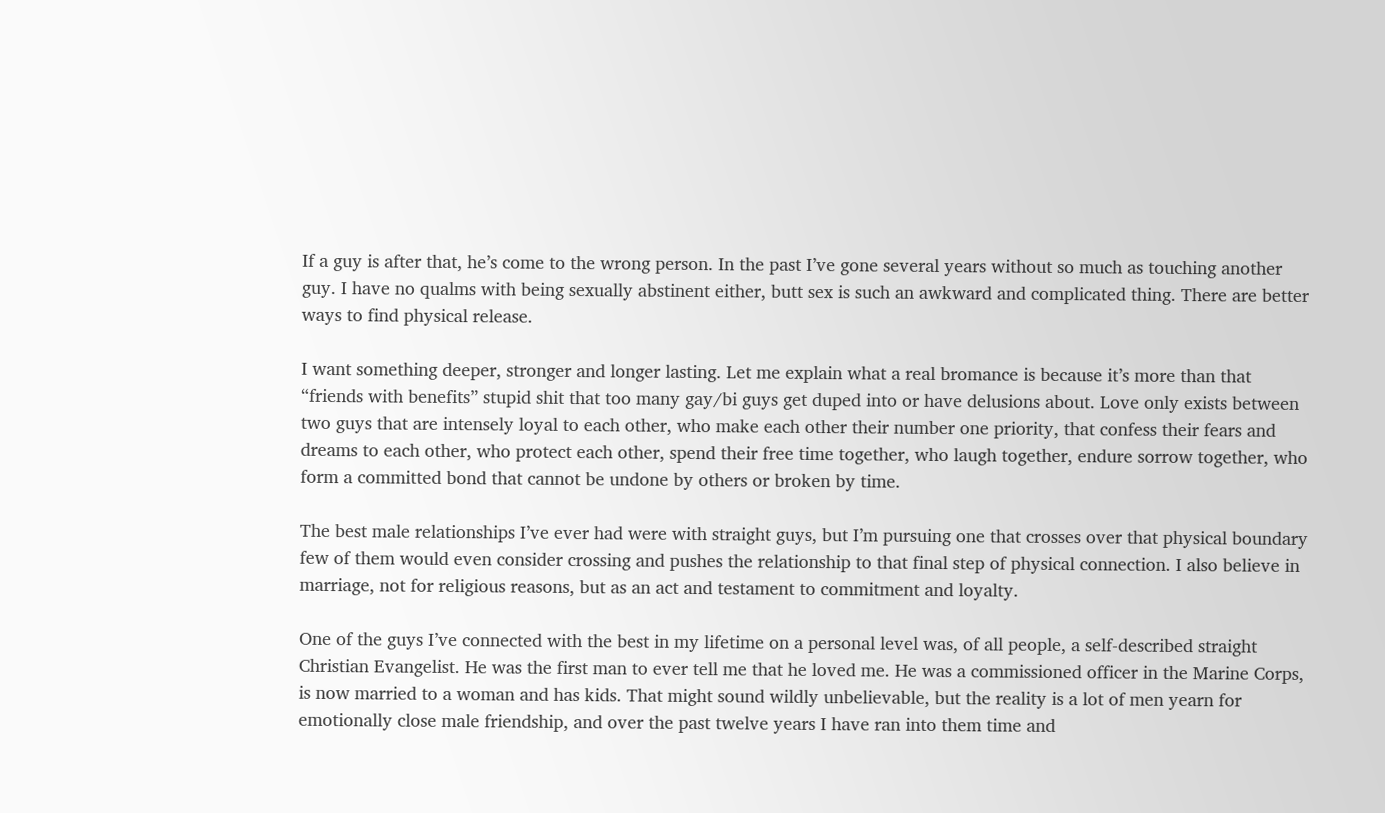If a guy is after that, he’s come to the wrong person. In the past I’ve gone several years without so much as touching another guy. I have no qualms with being sexually abstinent either, butt sex is such an awkward and complicated thing. There are better ways to find physical release.

I want something deeper, stronger and longer lasting. Let me explain what a real bromance is because it’s more than that “friends with benefits” stupid shit that too many gay/bi guys get duped into or have delusions about. Love only exists between two guys that are intensely loyal to each other, who make each other their number one priority, that confess their fears and dreams to each other, who protect each other, spend their free time together, who laugh together, endure sorrow together, who form a committed bond that cannot be undone by others or broken by time.

The best male relationships I’ve ever had were with straight guys, but I’m pursuing one that crosses over that physical boundary few of them would even consider crossing and pushes the relationship to that final step of physical connection. I also believe in marriage, not for religious reasons, but as an act and testament to commitment and loyalty.

One of the guys I’ve connected with the best in my lifetime on a personal level was, of all people, a self-described straight Christian Evangelist. He was the first man to ever tell me that he loved me. He was a commissioned officer in the Marine Corps, is now married to a woman and has kids. That might sound wildly unbelievable, but the reality is a lot of men yearn for emotionally close male friendship, and over the past twelve years I have ran into them time and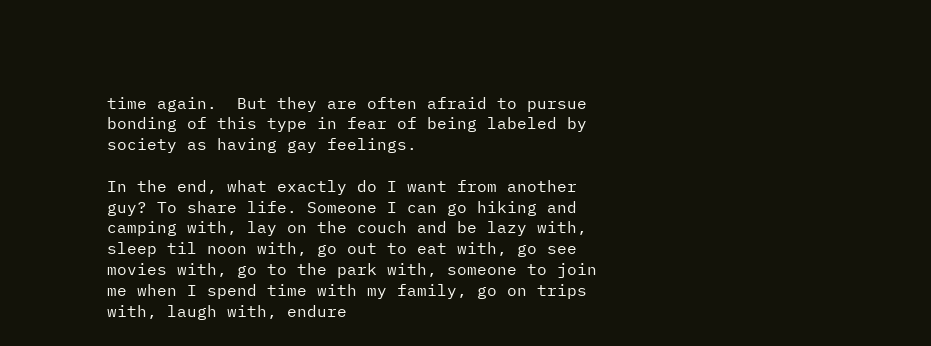time again.  But they are often afraid to pursue bonding of this type in fear of being labeled by society as having gay feelings.

In the end, what exactly do I want from another guy? To share life. Someone I can go hiking and camping with, lay on the couch and be lazy with, sleep til noon with, go out to eat with, go see movies with, go to the park with, someone to join me when I spend time with my family, go on trips with, laugh with, endure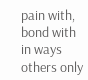pain with, bond with in ways others only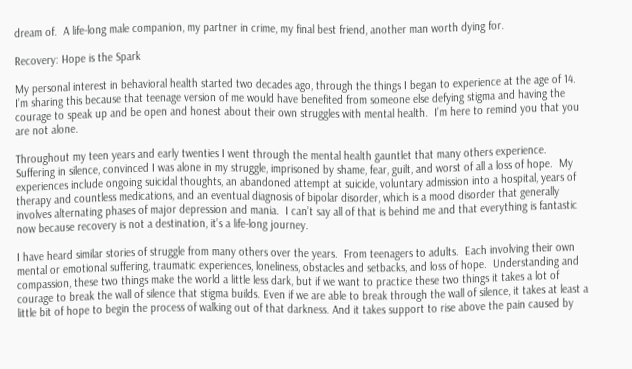dream of.  A life-long male companion, my partner in crime, my final best friend, another man worth dying for.

Recovery: Hope is the Spark

My personal interest in behavioral health started two decades ago, through the things I began to experience at the age of 14.  I’m sharing this because that teenage version of me would have benefited from someone else defying stigma and having the courage to speak up and be open and honest about their own struggles with mental health.  I’m here to remind you that you are not alone.

Throughout my teen years and early twenties I went through the mental health gauntlet that many others experience.  Suffering in silence, convinced I was alone in my struggle, imprisoned by shame, fear, guilt, and worst of all a loss of hope.  My experiences include ongoing suicidal thoughts, an abandoned attempt at suicide, voluntary admission into a hospital, years of therapy and countless medications, and an eventual diagnosis of bipolar disorder, which is a mood disorder that generally involves alternating phases of major depression and mania.  I can’t say all of that is behind me and that everything is fantastic now because recovery is not a destination, it’s a life-long journey.

I have heard similar stories of struggle from many others over the years.  From teenagers to adults.  Each involving their own mental or emotional suffering, traumatic experiences, loneliness, obstacles and setbacks, and loss of hope.  Understanding and compassion, these two things make the world a little less dark, but if we want to practice these two things it takes a lot of courage to break the wall of silence that stigma builds. Even if we are able to break through the wall of silence, it takes at least a little bit of hope to begin the process of walking out of that darkness. And it takes support to rise above the pain caused by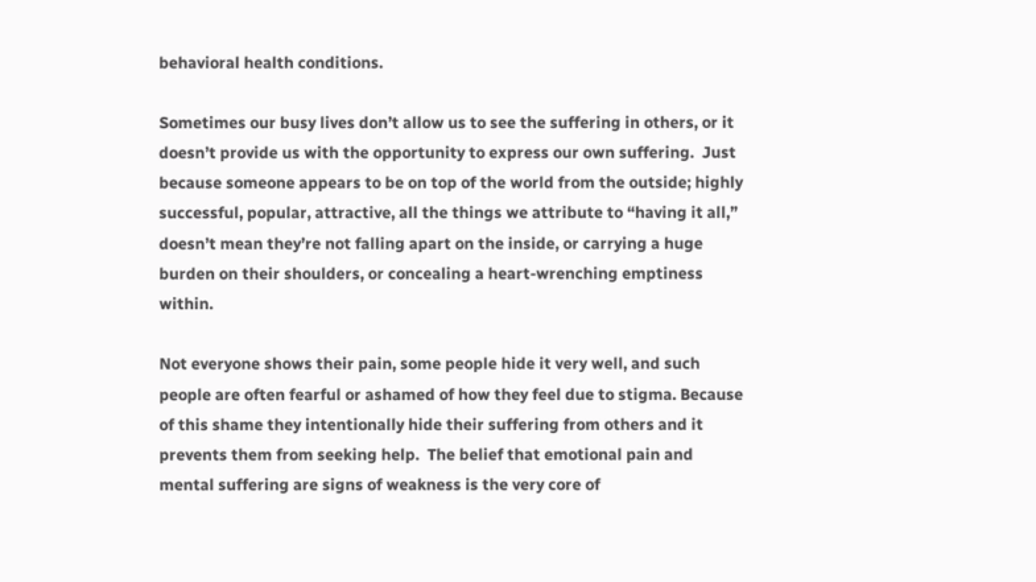behavioral health conditions.

Sometimes our busy lives don’t allow us to see the suffering in others, or it doesn’t provide us with the opportunity to express our own suffering.  Just because someone appears to be on top of the world from the outside; highly successful, popular, attractive, all the things we attribute to “having it all,” doesn’t mean they’re not falling apart on the inside, or carrying a huge burden on their shoulders, or concealing a heart-wrenching emptiness within.

Not everyone shows their pain, some people hide it very well, and such people are often fearful or ashamed of how they feel due to stigma. Because of this shame they intentionally hide their suffering from others and it prevents them from seeking help.  The belief that emotional pain and mental suffering are signs of weakness is the very core of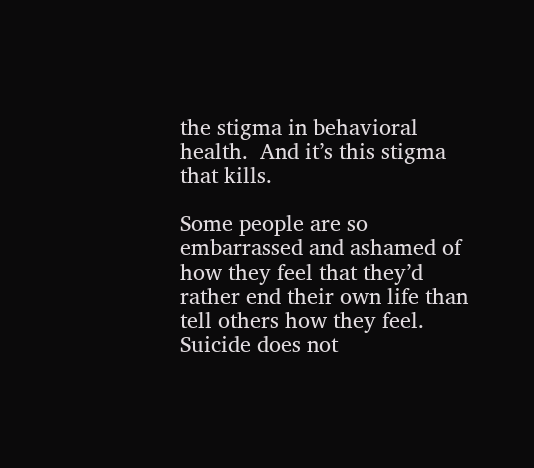the stigma in behavioral health.  And it’s this stigma that kills.

Some people are so embarrassed and ashamed of how they feel that they’d rather end their own life than tell others how they feel.   Suicide does not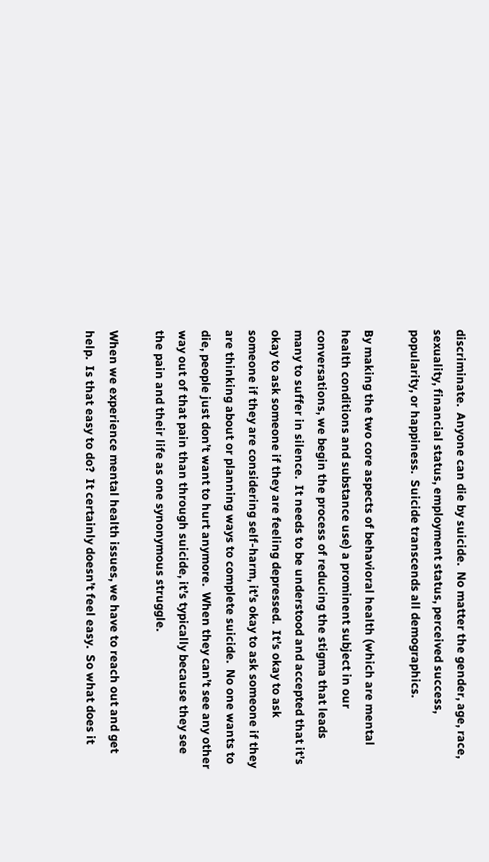discriminate.  Anyone can die by suicide.  No matter the gender, age, race, sexuality, financial status, employment status, perceived success, popularity, or happiness.  Suicide transcends all demographics.

By making the two core aspects of behavioral health (which are mental health conditions and substance use) a prominent subject in our conversations, we begin the process of reducing the stigma that leads many to suffer in silence.  It needs to be understood and accepted that it’s okay to ask someone if they are feeling depressed.  It’s okay to ask someone if they are considering self-harm, it’s okay to ask someone if they are thinking about or planning ways to complete suicide.  No one wants to die, people just don’t want to hurt anymore.  When they can’t see any other way out of that pain than through suicide, it’s typically because they see the pain and their life as one synonymous struggle.

When we experience mental health issues, we have to reach out and get help.  Is that easy to do?  It certainly doesn’t feel easy.  So what does it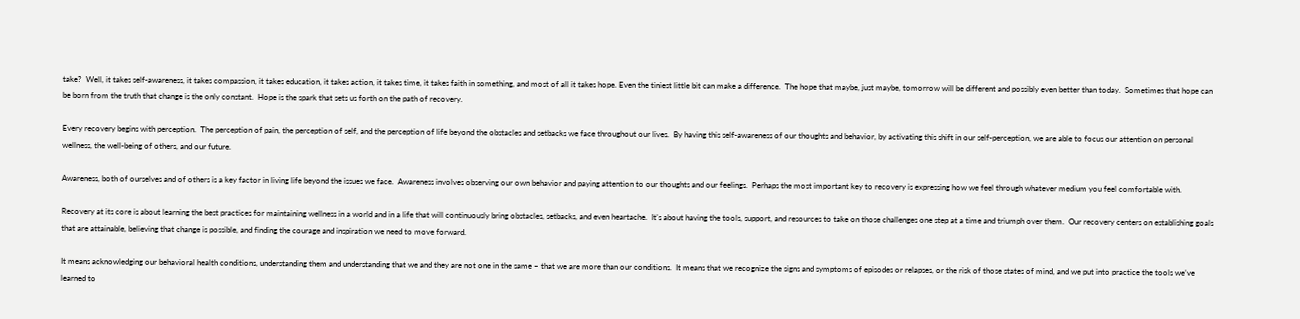take?  Well, it takes self-awareness, it takes compassion, it takes education, it takes action, it takes time, it takes faith in something, and most of all it takes hope. Even the tiniest little bit can make a difference.  The hope that maybe, just maybe, tomorrow will be different and possibly even better than today.  Sometimes that hope can be born from the truth that change is the only constant.  Hope is the spark that sets us forth on the path of recovery.

Every recovery begins with perception.  The perception of pain, the perception of self, and the perception of life beyond the obstacles and setbacks we face throughout our lives.  By having this self-awareness of our thoughts and behavior, by activating this shift in our self-perception, we are able to focus our attention on personal wellness, the well-being of others, and our future.

Awareness, both of ourselves and of others is a key factor in living life beyond the issues we face.  Awareness involves observing our own behavior and paying attention to our thoughts and our feelings.  Perhaps the most important key to recovery is expressing how we feel through whatever medium you feel comfortable with.

Recovery at its core is about learning the best practices for maintaining wellness in a world and in a life that will continuously bring obstacles, setbacks, and even heartache.  It’s about having the tools, support, and resources to take on those challenges one step at a time and triumph over them.  Our recovery centers on establishing goals that are attainable, believing that change is possible, and finding the courage and inspiration we need to move forward.

It means acknowledging our behavioral health conditions, understanding them and understanding that we and they are not one in the same – that we are more than our conditions.  It means that we recognize the signs and symptoms of episodes or relapses, or the risk of those states of mind, and we put into practice the tools we’ve learned to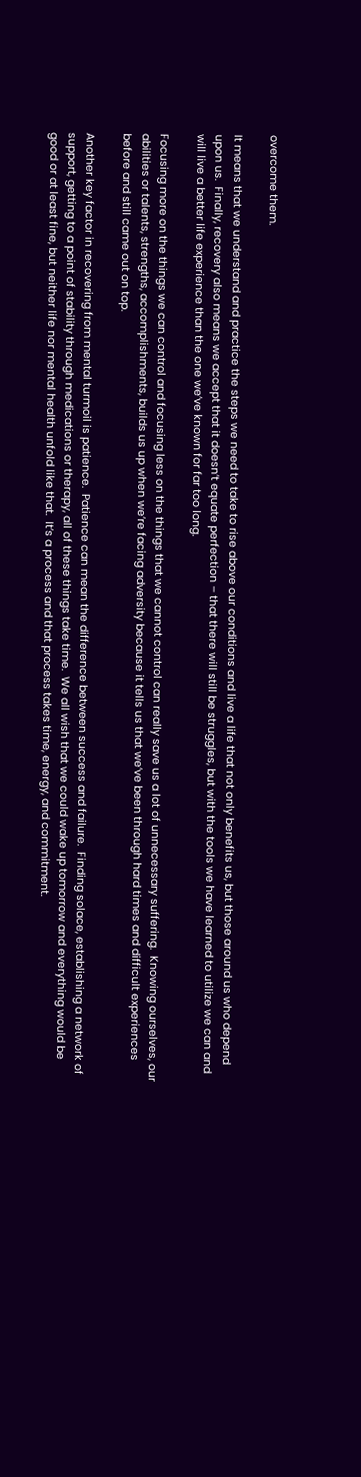overcome them.

It means that we understand and practice the steps we need to take to rise above our conditions and live a life that not only benefits us, but those around us who depend upon us.  Finally, recovery also means we accept that it doesn’t equate perfection – that there will still be struggles, but with the tools we have learned to utilize we can and will live a better life experience than the one we’ve known for far too long.

Focusing more on the things we can control and focusing less on the things that we cannot control can really save us a lot of unnecessary suffering.  Knowing ourselves, our abilities or talents, strengths, accomplishments, builds us up when we’re facing adversity because it tells us that we’ve been through hard times and difficult experiences before and still came out on top.

Another key factor in recovering from mental turmoil is patience.  Patience can mean the difference between success and failure.  Finding solace, establishing a network of support, getting to a point of stability through medications or therapy, all of these things take time.  We all wish that we could wake up tomorrow and everything would be good or at least fine, but neither life nor mental health unfold like that.  It’s a process and that process takes time, energy, and commitment.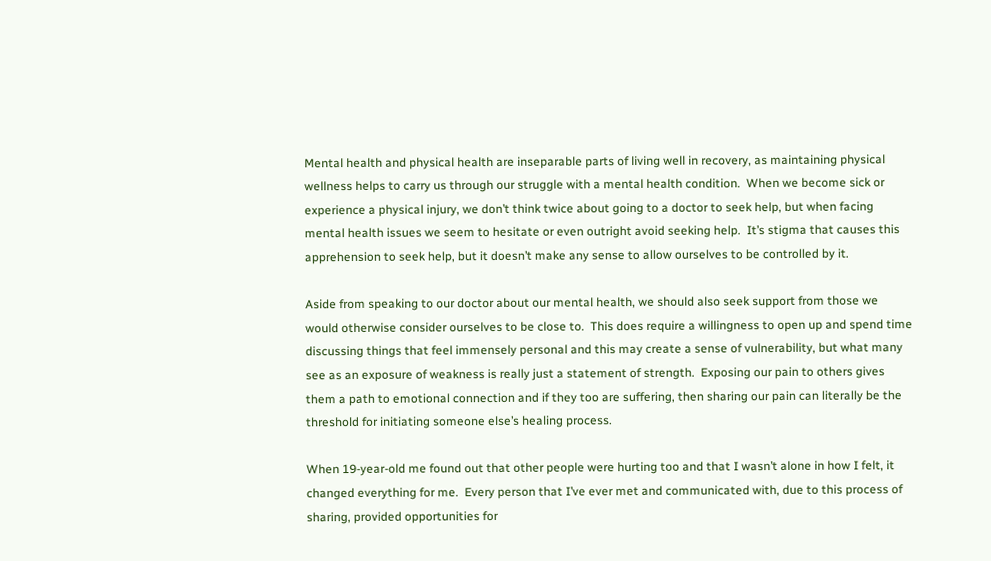Mental health and physical health are inseparable parts of living well in recovery, as maintaining physical wellness helps to carry us through our struggle with a mental health condition.  When we become sick or experience a physical injury, we don’t think twice about going to a doctor to seek help, but when facing mental health issues we seem to hesitate or even outright avoid seeking help.  It’s stigma that causes this apprehension to seek help, but it doesn’t make any sense to allow ourselves to be controlled by it.

Aside from speaking to our doctor about our mental health, we should also seek support from those we would otherwise consider ourselves to be close to.  This does require a willingness to open up and spend time discussing things that feel immensely personal and this may create a sense of vulnerability, but what many see as an exposure of weakness is really just a statement of strength.  Exposing our pain to others gives them a path to emotional connection and if they too are suffering, then sharing our pain can literally be the threshold for initiating someone else’s healing process.

When 19-year-old me found out that other people were hurting too and that I wasn’t alone in how I felt, it changed everything for me.  Every person that I’ve ever met and communicated with, due to this process of sharing, provided opportunities for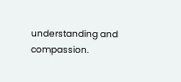understanding and compassion.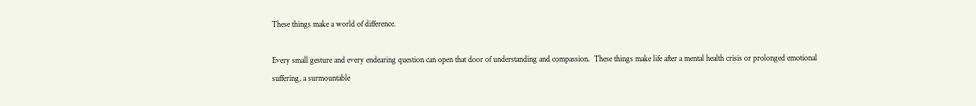These things make a world of difference.

Every small gesture and every endearing question can open that door of understanding and compassion.  These things make life after a mental health crisis or prolonged emotional suffering, a surmountable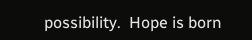possibility.  Hope is born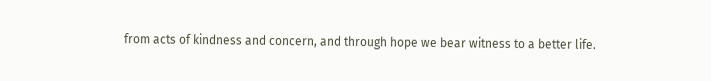from acts of kindness and concern, and through hope we bear witness to a better life.